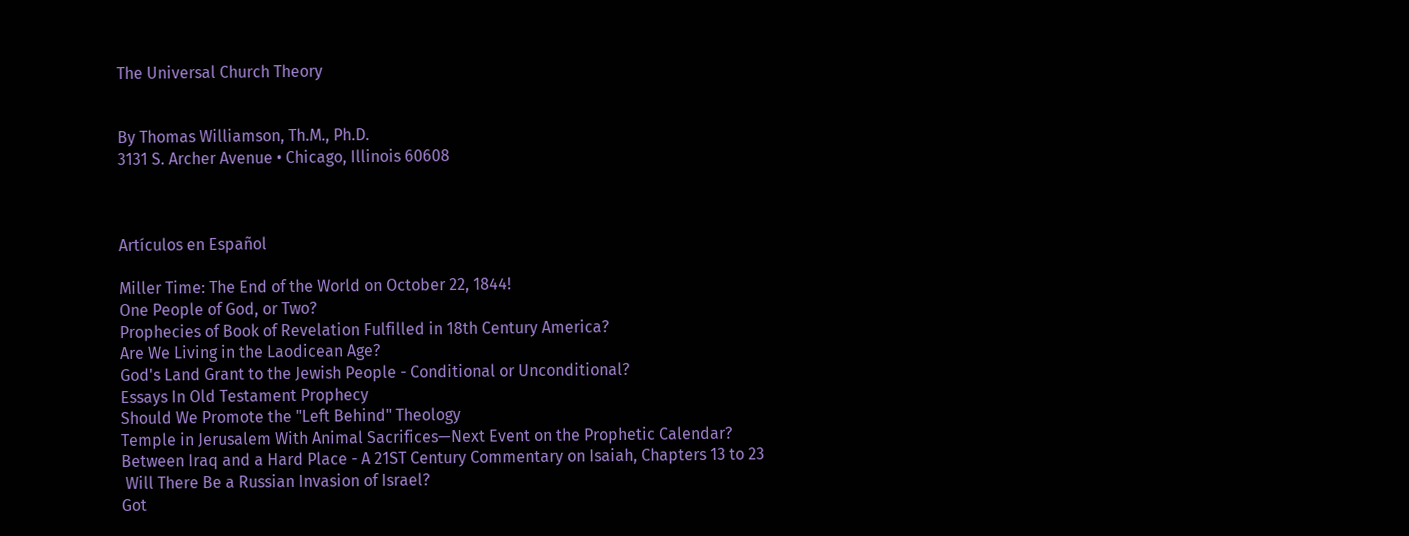The Universal Church Theory


By Thomas Williamson, Th.M., Ph.D.
3131 S. Archer Avenue • Chicago, Illinois 60608



Artículos en Español

Miller Time: The End of the World on October 22, 1844!
One People of God, or Two?
Prophecies of Book of Revelation Fulfilled in 18th Century America?
Are We Living in the Laodicean Age?
God's Land Grant to the Jewish People - Conditional or Unconditional?
Essays In Old Testament Prophecy
Should We Promote the "Left Behind" Theology
Temple in Jerusalem With Animal Sacrifices—Next Event on the Prophetic Calendar?
Between Iraq and a Hard Place - A 21ST Century Commentary on Isaiah, Chapters 13 to 23
 Will There Be a Russian Invasion of Israel?
Got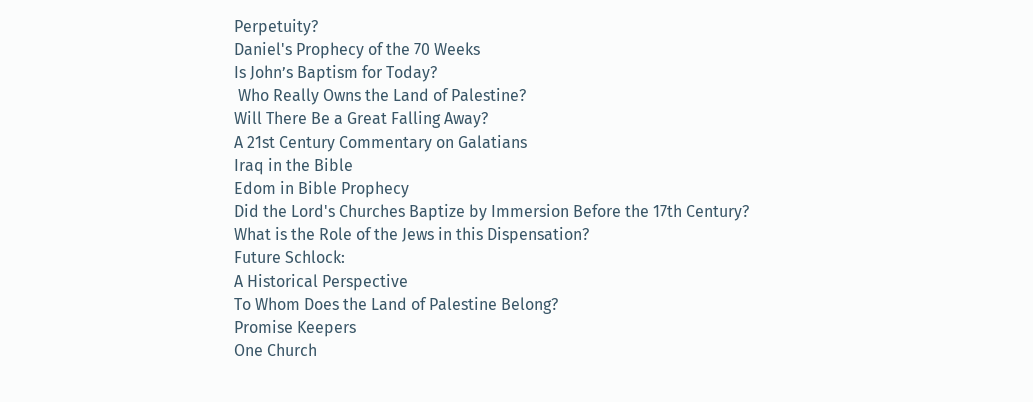Perpetuity?
Daniel's Prophecy of the 70 Weeks
Is John’s Baptism for Today?
 Who Really Owns the Land of Palestine?
Will There Be a Great Falling Away?
A 21st Century Commentary on Galatians
Iraq in the Bible
Edom in Bible Prophecy
Did the Lord's Churches Baptize by Immersion Before the 17th Century?
What is the Role of the Jews in this Dispensation?
Future Schlock:
A Historical Perspective
To Whom Does the Land of Palestine Belong?
Promise Keepers
One Church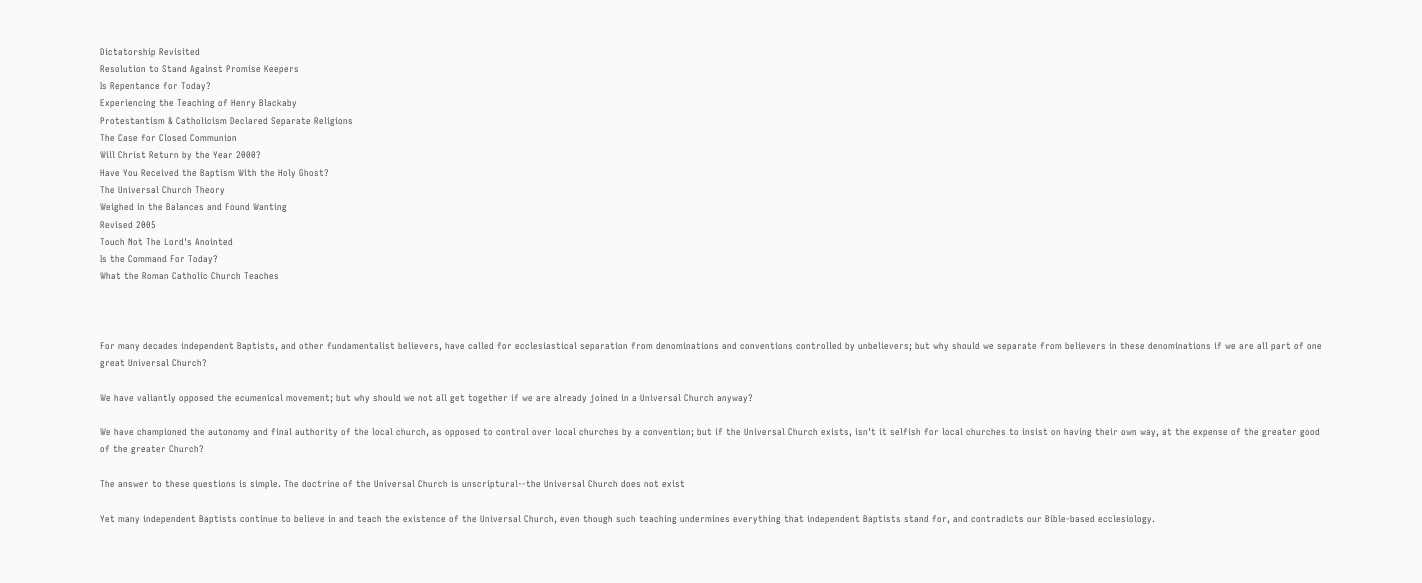Dictatorship Revisited
Resolution to Stand Against Promise Keepers
Is Repentance for Today?
Experiencing the Teaching of Henry Blackaby
Protestantism & Catholicism Declared Separate Religions
The Case for Closed Communion
Will Christ Return by the Year 2000?
Have You Received the Baptism With the Holy Ghost?
The Universal Church Theory
Weighed in the Balances and Found Wanting
Revised 2005
Touch Not The Lord's Anointed
Is the Command For Today?
What the Roman Catholic Church Teaches



For many decades independent Baptists, and other fundamentalist believers, have called for ecclesiastical separation from denominations and conventions controlled by unbelievers; but why should we separate from believers in these denominations if we are all part of one great Universal Church?

We have valiantly opposed the ecumenical movement; but why should we not all get together if we are already joined in a Universal Church anyway?

We have championed the autonomy and final authority of the local church, as opposed to control over local churches by a convention; but if the Universal Church exists, isn't it selfish for local churches to insist on having their own way, at the expense of the greater good of the greater Church?

The answer to these questions is simple. The doctrine of the Universal Church is unscriptural--the Universal Church does not exist

Yet many independent Baptists continue to believe in and teach the existence of the Universal Church, even though such teaching undermines everything that independent Baptists stand for, and contradicts our Bible-based ecclesiology.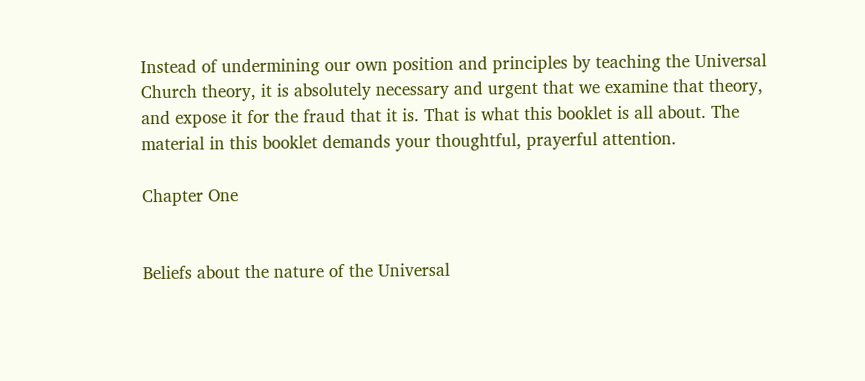Instead of undermining our own position and principles by teaching the Universal Church theory, it is absolutely necessary and urgent that we examine that theory, and expose it for the fraud that it is. That is what this booklet is all about. The material in this booklet demands your thoughtful, prayerful attention.

Chapter One


Beliefs about the nature of the Universal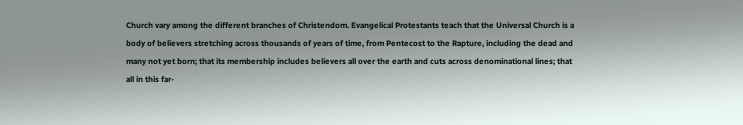Church vary among the different branches of Christendom. Evangelical Protestants teach that the Universal Church is a body of believers stretching across thousands of years of time, from Pentecost to the Rapture, including the dead and many not yet born; that its membership includes believers all over the earth and cuts across denominational lines; that all in this far-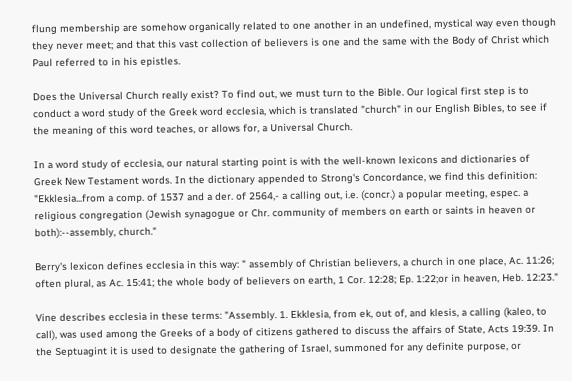flung membership are somehow organically related to one another in an undefined, mystical way even though they never meet; and that this vast collection of believers is one and the same with the Body of Christ which Paul referred to in his epistles.

Does the Universal Church really exist? To find out, we must turn to the Bible. Our logical first step is to conduct a word study of the Greek word ecclesia, which is translated "church" in our English Bibles, to see if the meaning of this word teaches, or allows for, a Universal Church.

In a word study of ecclesia, our natural starting point is with the well-known lexicons and dictionaries of Greek New Testament words. In the dictionary appended to Strong's Concordance, we find this definition: "Ekklesia...from a comp. of 1537 and a der. of 2564,- a calling out, i.e. (concr.) a popular meeting, espec. a religious congregation (Jewish synagogue or Chr. community of members on earth or saints in heaven or both):--assembly, church."

Berry's lexicon defines ecclesia in this way: " assembly of Christian believers, a church in one place, Ac. 11:26; often plural, as Ac. 15:41; the whole body of believers on earth, 1 Cor. 12:28; Ep. 1:22;or in heaven, Heb. 12:23."

Vine describes ecclesia in these terms: "Assembly. 1. Ekklesia, from ek, out of, and klesis, a calling (kaleo, to call), was used among the Greeks of a body of citizens gathered to discuss the affairs of State, Acts 19:39. In the Septuagint it is used to designate the gathering of Israel, summoned for any definite purpose, or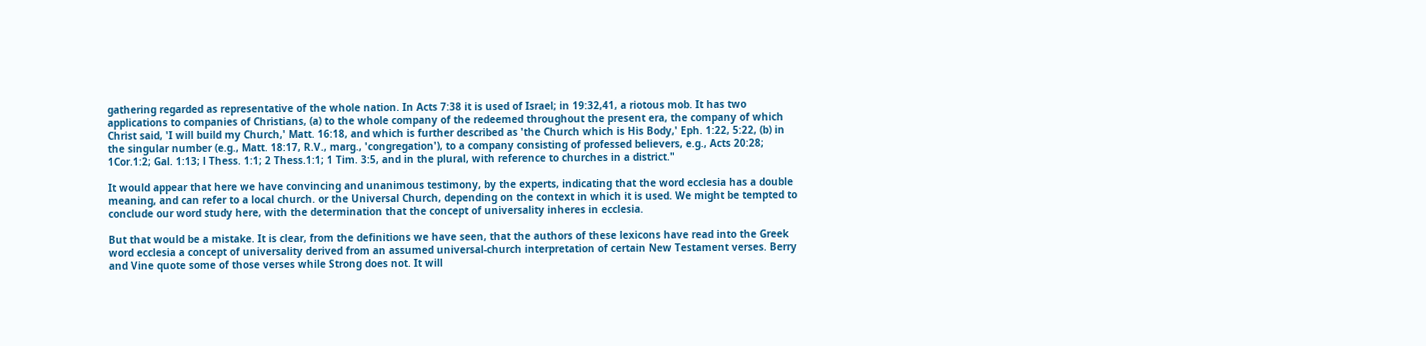gathering regarded as representative of the whole nation. In Acts 7:38 it is used of Israel; in 19:32,41, a riotous mob. It has two applications to companies of Christians, (a) to the whole company of the redeemed throughout the present era, the company of which Christ said, 'I will build my Church,' Matt. 16:18, and which is further described as 'the Church which is His Body,' Eph. 1:22, 5:22, (b) in the singular number (e.g., Matt. 18:17, R.V., marg., 'congregation'), to a company consisting of professed believers, e.g., Acts 20:28; 1Cor.1:2; Gal. 1:13; l Thess. 1:1; 2 Thess.1:1; 1 Tim. 3:5, and in the plural, with reference to churches in a district."

It would appear that here we have convincing and unanimous testimony, by the experts, indicating that the word ecclesia has a double meaning, and can refer to a local church. or the Universal Church, depending on the context in which it is used. We might be tempted to conclude our word study here, with the determination that the concept of universality inheres in ecclesia.

But that would be a mistake. It is clear, from the definitions we have seen, that the authors of these lexicons have read into the Greek word ecclesia a concept of universality derived from an assumed universal-church interpretation of certain New Testament verses. Berry and Vine quote some of those verses while Strong does not. It will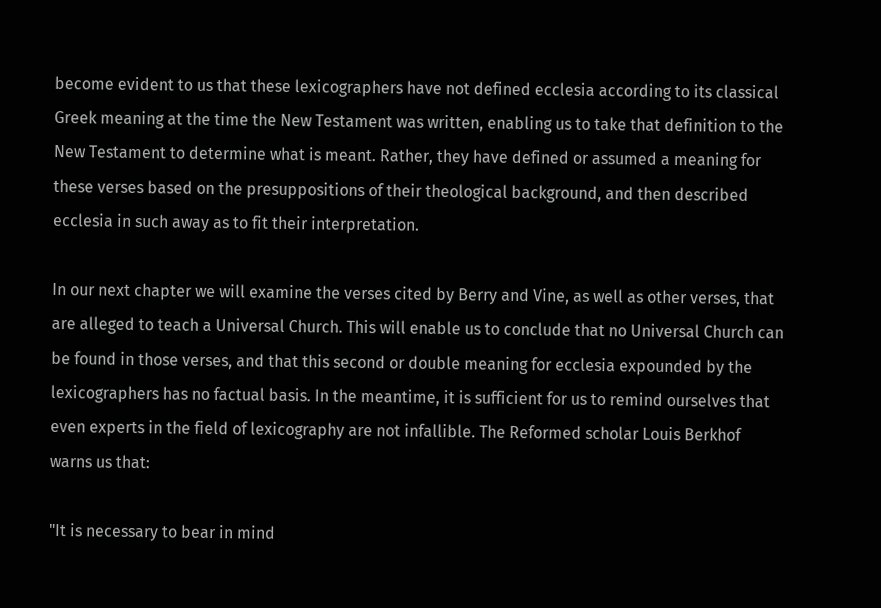become evident to us that these lexicographers have not defined ecclesia according to its classical Greek meaning at the time the New Testament was written, enabling us to take that definition to the New Testament to determine what is meant. Rather, they have defined or assumed a meaning for these verses based on the presuppositions of their theological background, and then described ecclesia in such away as to fit their interpretation.

In our next chapter we will examine the verses cited by Berry and Vine, as well as other verses, that are alleged to teach a Universal Church. This will enable us to conclude that no Universal Church can be found in those verses, and that this second or double meaning for ecclesia expounded by the lexicographers has no factual basis. In the meantime, it is sufficient for us to remind ourselves that even experts in the field of lexicography are not infallible. The Reformed scholar Louis Berkhof warns us that:

"It is necessary to bear in mind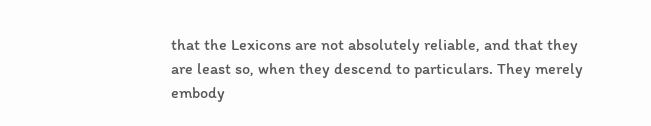that the Lexicons are not absolutely reliable, and that they are least so, when they descend to particulars. They merely embody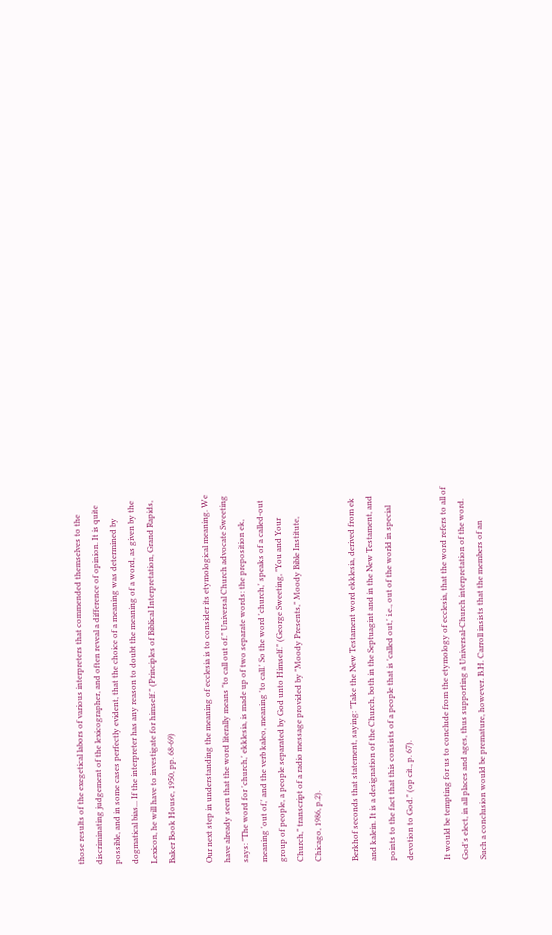those results of the exegetical labors of various interpreters that commended themselves to the discriminating judgement of the lexicographer, and often reveal a difference of opinion. It is quite possible, and in some cases perfectly evident, that the choice of a meaning was determined by dogmatical bias... If the interpreter has any reason to doubt the meaning of a word, as given by the Lexicon, he will have to investigate for himself." (Principles of Biblical Interpretation, Grand Rapids, Baker Book House, 1950, pp. 68-69)

Our next step in understanding the meaning of ecclesia is to consider its etymological meaning. We have already seen that the word literally means "to call out of." Universal Church advocate Sweeting says: "The word for 'church,' ekklesia, is made up of two separate words: the preposition ek, meaning 'out of,' and the verb kaleo, meaning 'to call.' So the word 'church,' speaks of a called-out group of people, a people separated by God unto Himself." (George Sweeting, "You and Your Church," transcript of a radio message provided by "Moody Presents," Moody Bible Institute, Chicago, 1986, p.2).

Berkhof seconds that statement, saying: "Take the New Testament word ekklesia, derived from ek and kalein. It is a designation of the Church, both in the Septuagint and in the New Testament, and points to the fact that this consists of a people that is 'called out,' i.e., out of the world in special devotion to God." (op cit., p. 67).

It would be tempting for us to conclude from the etymology of ecclesia, that the word refers to all of God's elect, in all places and ages, thus supporting a Universal-Church interpretation of the word. Such a conclusion would be premature, however. B.H. Carroll insists that the members of an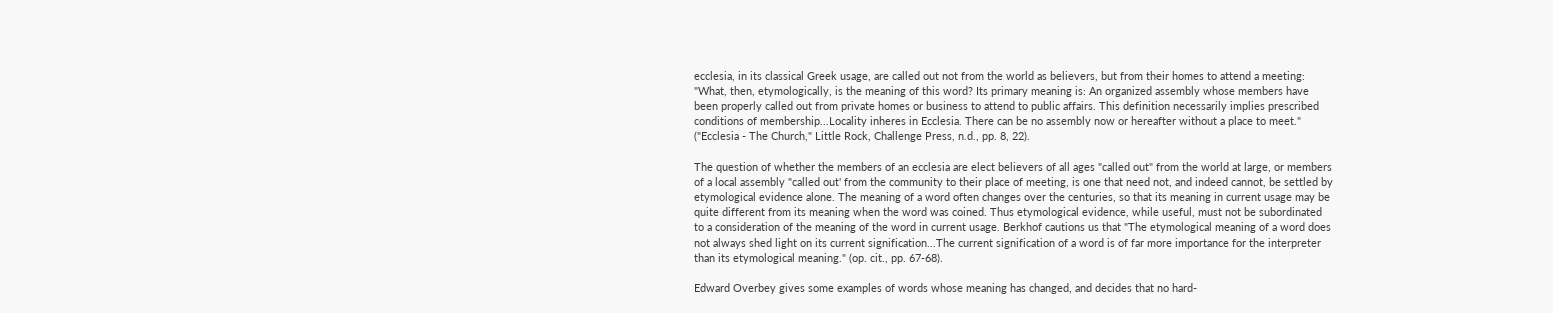ecclesia, in its classical Greek usage, are called out not from the world as believers, but from their homes to attend a meeting: "What, then, etymologically, is the meaning of this word? Its primary meaning is: An organized assembly whose members have been properly called out from private homes or business to attend to public affairs. This definition necessarily implies prescribed conditions of membership...Locality inheres in Ecclesia. There can be no assembly now or hereafter without a place to meet." ("Ecclesia - The Church," Little Rock, Challenge Press, n.d., pp. 8, 22).

The question of whether the members of an ecclesia are elect believers of all ages "called out" from the world at large, or members of a local assembly "called out' from the community to their place of meeting, is one that need not, and indeed cannot, be settled by etymological evidence alone. The meaning of a word often changes over the centuries, so that its meaning in current usage may be quite different from its meaning when the word was coined. Thus etymological evidence, while useful, must not be subordinated to a consideration of the meaning of the word in current usage. Berkhof cautions us that "The etymological meaning of a word does not always shed light on its current signification...The current signification of a word is of far more importance for the interpreter than its etymological meaning." (op. cit., pp. 67-68).

Edward Overbey gives some examples of words whose meaning has changed, and decides that no hard-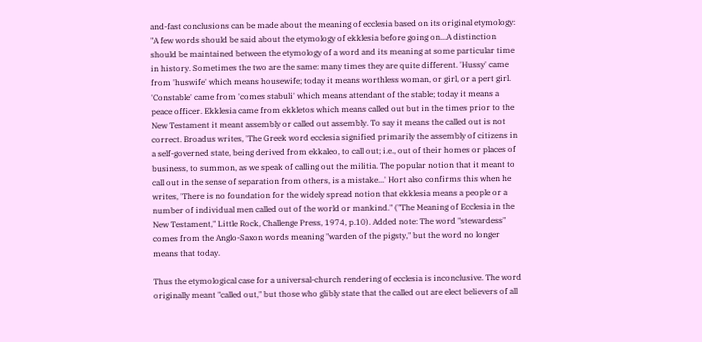and-fast conclusions can be made about the meaning of ecclesia based on its original etymology: "A few words should be said about the etymology of ekklesia before going on...A distinction should be maintained between the etymology of a word and its meaning at some particular time in history. Sometimes the two are the same: many times they are quite different. 'Hussy' came from 'huswife' which means housewife; today it means worthless woman, or girl, or a pert girl. 'Constable' came from 'comes stabuli' which means attendant of the stable; today it means a peace officer. Ekklesia came from ekkletos which means called out but in the times prior to the New Testament it meant assembly or called out assembly. To say it means the called out is not correct. Broadus writes, 'The Greek word ecclesia signified primarily the assembly of citizens in a self-governed state, being derived from ekkaleo, to call out; i.e., out of their homes or places of business, to summon, as we speak of calling out the militia. The popular notion that it meant to call out in the sense of separation from others, is a mistake...' Hort also confirms this when he writes, 'There is no foundation for the widely spread notion that ekklesia means a people or a number of individual men called out of the world or mankind." ("The Meaning of Ecclesia in the New Testament," Little Rock, Challenge Press, 1974, p.10). Added note: The word "stewardess" comes from the Anglo-Saxon words meaning "warden of the pigsty," but the word no longer means that today.

Thus the etymological case for a universal-church rendering of ecclesia is inconclusive. The word originally meant "called out," but those who glibly state that the called out are elect believers of all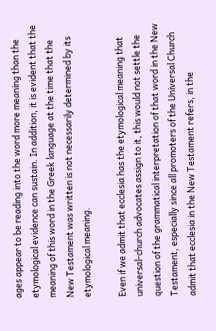ages appear to be reading into the word more meaning than the etymological evidence can sustain. In addition, it is evident that the meaning of this word in the Greek language at the time that the New Testament was written is not necessarily determined by its etymological meaning.

Even if we admit that ecclesia has the etymological meaning that universal-church advocates assign to it, this would not settle the question of the grammatical interpretation of that word in the New Testament, especially since all promoters of the Universal Church admit that ecclesia in the New Testament refers, in the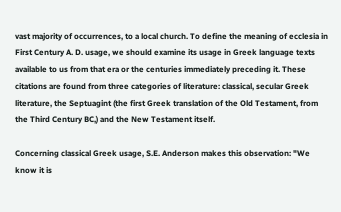vast majority of occurrences, to a local church. To define the meaning of ecclesia in First Century A. D. usage, we should examine its usage in Greek language texts available to us from that era or the centuries immediately preceding it. These citations are found from three categories of literature: classical, secular Greek literature, the Septuagint (the first Greek translation of the Old Testament, from the Third Century BC,) and the New Testament itself.

Concerning classical Greek usage, S.E. Anderson makes this observation: "We know it is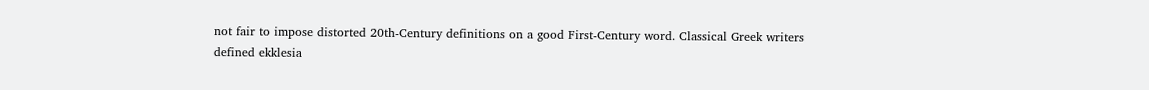not fair to impose distorted 20th-Century definitions on a good First-Century word. Classical Greek writers defined ekklesia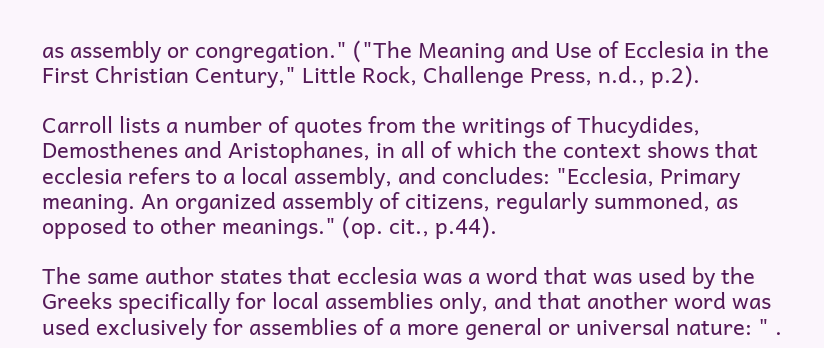as assembly or congregation." ("The Meaning and Use of Ecclesia in the First Christian Century," Little Rock, Challenge Press, n.d., p.2).

Carroll lists a number of quotes from the writings of Thucydides, Demosthenes and Aristophanes, in all of which the context shows that ecclesia refers to a local assembly, and concludes: "Ecclesia, Primary meaning. An organized assembly of citizens, regularly summoned, as opposed to other meanings." (op. cit., p.44).

The same author states that ecclesia was a word that was used by the Greeks specifically for local assemblies only, and that another word was used exclusively for assemblies of a more general or universal nature: " .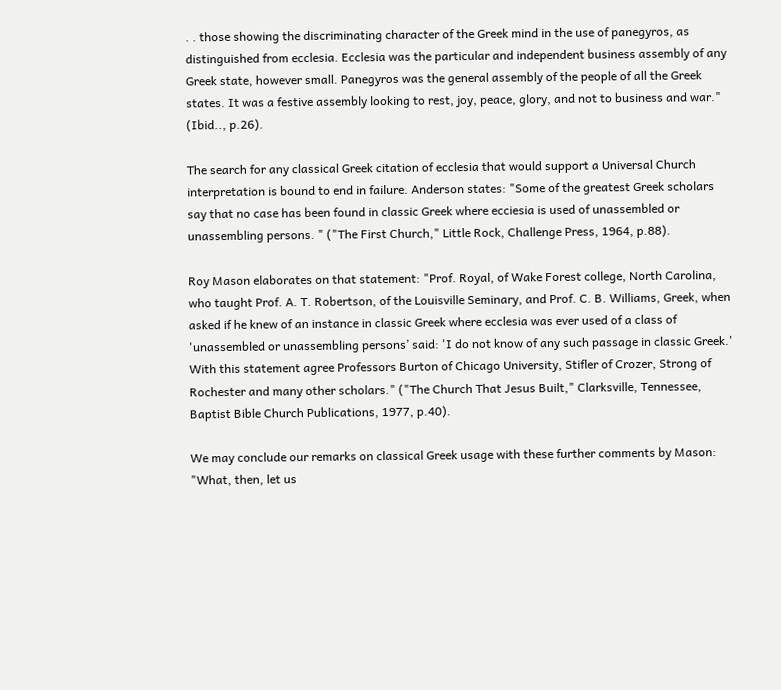. . those showing the discriminating character of the Greek mind in the use of panegyros, as distinguished from ecclesia. Ecclesia was the particular and independent business assembly of any Greek state, however small. Panegyros was the general assembly of the people of all the Greek states. It was a festive assembly looking to rest, joy, peace, glory, and not to business and war." (Ibid.., p.26).

The search for any classical Greek citation of ecclesia that would support a Universal Church interpretation is bound to end in failure. Anderson states: "Some of the greatest Greek scholars say that no case has been found in classic Greek where ecciesia is used of unassembled or unassembling persons. " ("The First Church," Little Rock, Challenge Press, 1964, p.88).

Roy Mason elaborates on that statement: "Prof. Royal, of Wake Forest college, North Carolina, who taught Prof. A. T. Robertson, of the Louisville Seminary, and Prof. C. B. Williams, Greek, when asked if he knew of an instance in classic Greek where ecclesia was ever used of a class of 'unassembled or unassembling persons’ said: 'I do not know of any such passage in classic Greek.' With this statement agree Professors Burton of Chicago University, Stifler of Crozer, Strong of Rochester and many other scholars." ("The Church That Jesus Built," Clarksville, Tennessee, Baptist Bible Church Publications, 1977, p.40).

We may conclude our remarks on classical Greek usage with these further comments by Mason: "What, then, let us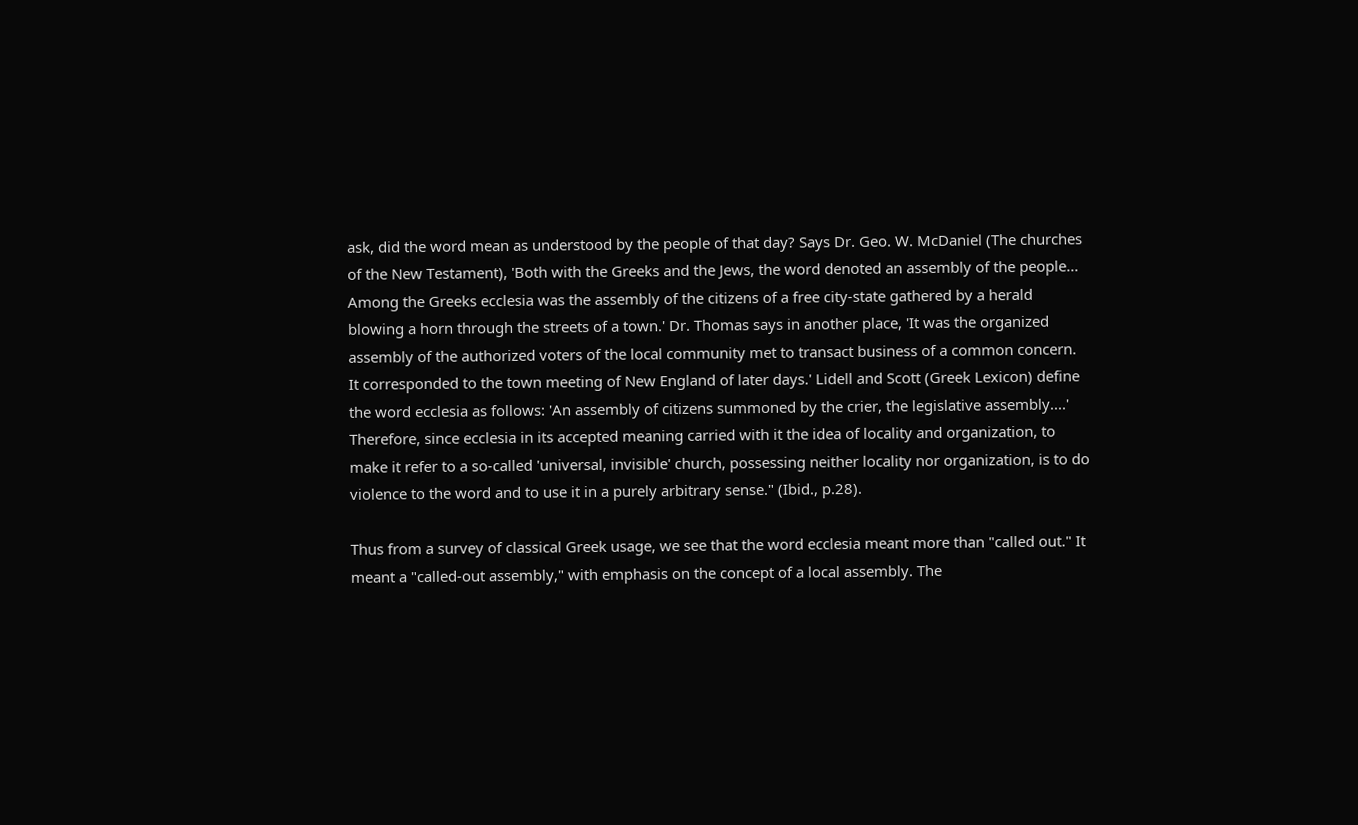ask, did the word mean as understood by the people of that day? Says Dr. Geo. W. McDaniel (The churches of the New Testament), 'Both with the Greeks and the Jews, the word denoted an assembly of the people... Among the Greeks ecclesia was the assembly of the citizens of a free city-state gathered by a herald blowing a horn through the streets of a town.' Dr. Thomas says in another place, 'It was the organized assembly of the authorized voters of the local community met to transact business of a common concern. It corresponded to the town meeting of New England of later days.' Lidell and Scott (Greek Lexicon) define the word ecclesia as follows: 'An assembly of citizens summoned by the crier, the legislative assembly....' Therefore, since ecclesia in its accepted meaning carried with it the idea of locality and organization, to make it refer to a so-called 'universal, invisible' church, possessing neither locality nor organization, is to do violence to the word and to use it in a purely arbitrary sense." (Ibid., p.28).

Thus from a survey of classical Greek usage, we see that the word ecclesia meant more than "called out." It meant a "called-out assembly," with emphasis on the concept of a local assembly. The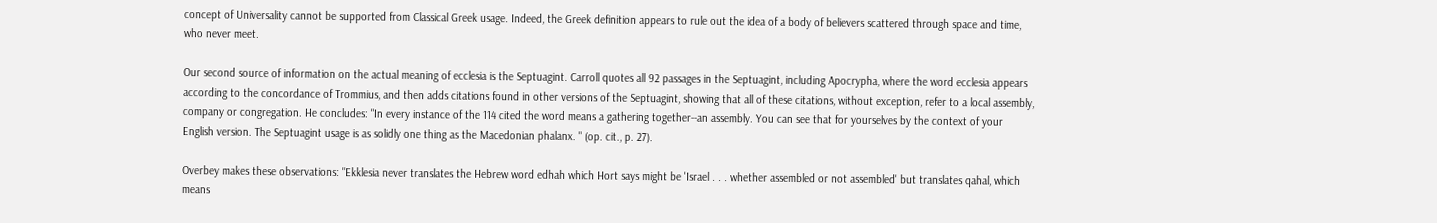concept of Universality cannot be supported from Classical Greek usage. Indeed, the Greek definition appears to rule out the idea of a body of believers scattered through space and time, who never meet.

Our second source of information on the actual meaning of ecclesia is the Septuagint. Carroll quotes all 92 passages in the Septuagint, including Apocrypha, where the word ecclesia appears according to the concordance of Trommius, and then adds citations found in other versions of the Septuagint, showing that all of these citations, without exception, refer to a local assembly, company or congregation. He concludes: "In every instance of the 114 cited the word means a gathering together--an assembly. You can see that for yourselves by the context of your English version. The Septuagint usage is as solidly one thing as the Macedonian phalanx. " (op. cit., p. 27).

Overbey makes these observations: "Ekklesia never translates the Hebrew word edhah which Hort says might be 'Israel . . . whether assembled or not assembled' but translates qahal, which means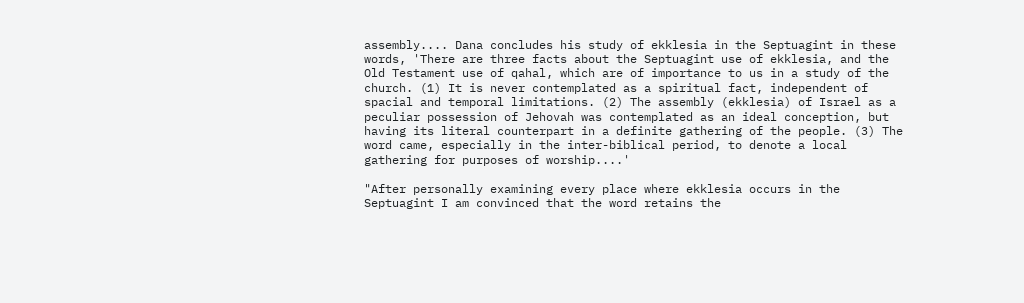assembly.... Dana concludes his study of ekklesia in the Septuagint in these words, 'There are three facts about the Septuagint use of ekklesia, and the Old Testament use of qahal, which are of importance to us in a study of the church. (1) It is never contemplated as a spiritual fact, independent of spacial and temporal limitations. (2) The assembly (ekklesia) of Israel as a peculiar possession of Jehovah was contemplated as an ideal conception, but having its literal counterpart in a definite gathering of the people. (3) The word came, especially in the inter-biblical period, to denote a local gathering for purposes of worship....'

"After personally examining every place where ekklesia occurs in the Septuagint I am convinced that the word retains the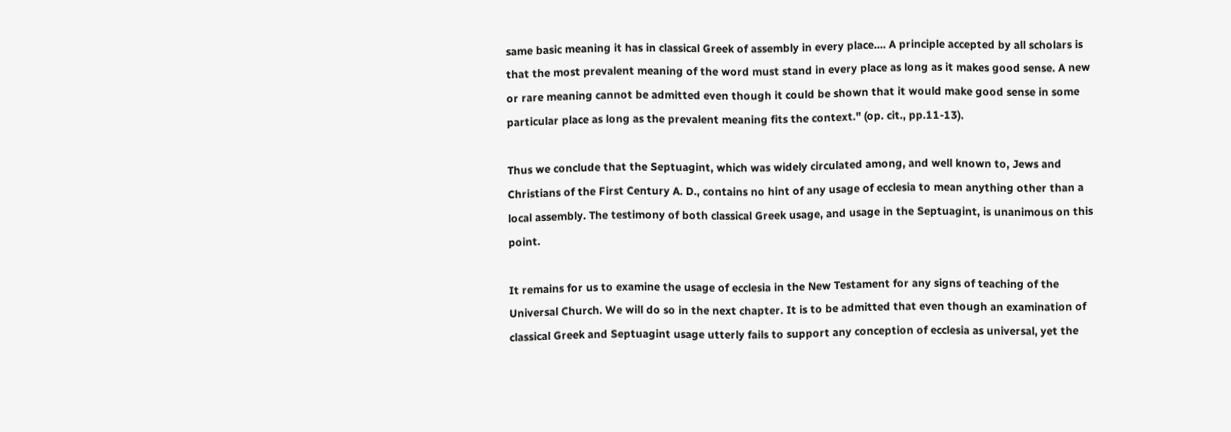same basic meaning it has in classical Greek of assembly in every place.... A principle accepted by all scholars is that the most prevalent meaning of the word must stand in every place as long as it makes good sense. A new or rare meaning cannot be admitted even though it could be shown that it would make good sense in some particular place as long as the prevalent meaning fits the context." (op. cit., pp.11-13).

Thus we conclude that the Septuagint, which was widely circulated among, and well known to, Jews and Christians of the First Century A. D., contains no hint of any usage of ecclesia to mean anything other than a local assembly. The testimony of both classical Greek usage, and usage in the Septuagint, is unanimous on this point.

It remains for us to examine the usage of ecclesia in the New Testament for any signs of teaching of the Universal Church. We will do so in the next chapter. It is to be admitted that even though an examination of classical Greek and Septuagint usage utterly fails to support any conception of ecclesia as universal, yet the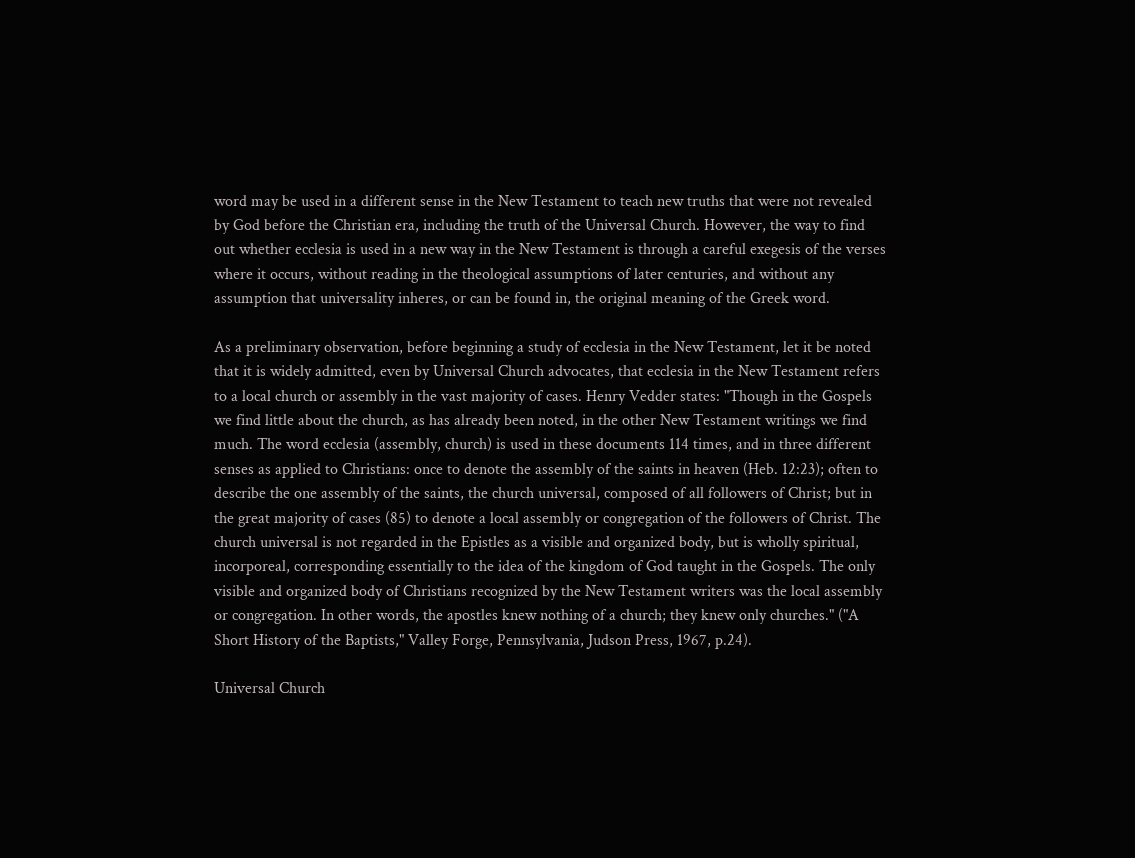word may be used in a different sense in the New Testament to teach new truths that were not revealed by God before the Christian era, including the truth of the Universal Church. However, the way to find out whether ecclesia is used in a new way in the New Testament is through a careful exegesis of the verses where it occurs, without reading in the theological assumptions of later centuries, and without any assumption that universality inheres, or can be found in, the original meaning of the Greek word.

As a preliminary observation, before beginning a study of ecclesia in the New Testament, let it be noted that it is widely admitted, even by Universal Church advocates, that ecclesia in the New Testament refers to a local church or assembly in the vast majority of cases. Henry Vedder states: "Though in the Gospels we find little about the church, as has already been noted, in the other New Testament writings we find much. The word ecclesia (assembly, church) is used in these documents 114 times, and in three different senses as applied to Christians: once to denote the assembly of the saints in heaven (Heb. 12:23); often to describe the one assembly of the saints, the church universal, composed of all followers of Christ; but in the great majority of cases (85) to denote a local assembly or congregation of the followers of Christ. The church universal is not regarded in the Epistles as a visible and organized body, but is wholly spiritual, incorporeal, corresponding essentially to the idea of the kingdom of God taught in the Gospels. The only visible and organized body of Christians recognized by the New Testament writers was the local assembly or congregation. In other words, the apostles knew nothing of a church; they knew only churches." ("A Short History of the Baptists," Valley Forge, Pennsylvania, Judson Press, 1967, p.24).

Universal Church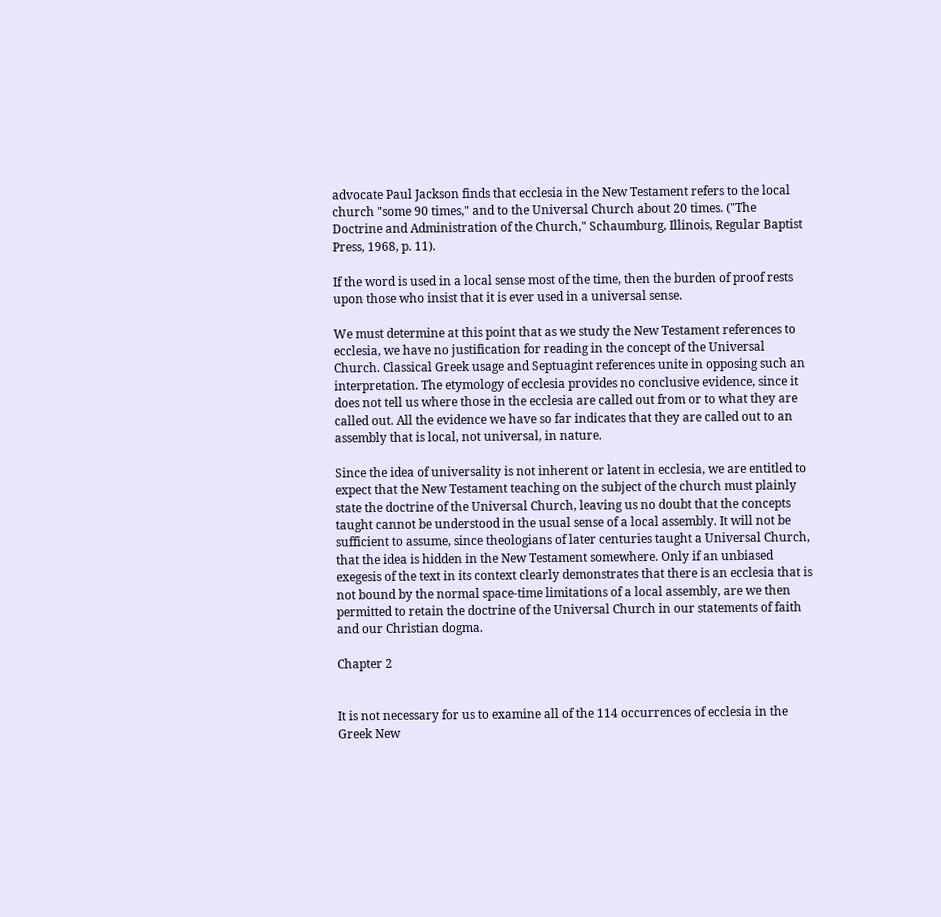advocate Paul Jackson finds that ecclesia in the New Testament refers to the local church "some 90 times," and to the Universal Church about 20 times. ("The Doctrine and Administration of the Church," Schaumburg, Illinois, Regular Baptist Press, 1968, p. 11).

If the word is used in a local sense most of the time, then the burden of proof rests upon those who insist that it is ever used in a universal sense.

We must determine at this point that as we study the New Testament references to ecclesia, we have no justification for reading in the concept of the Universal Church. Classical Greek usage and Septuagint references unite in opposing such an interpretation. The etymology of ecclesia provides no conclusive evidence, since it does not tell us where those in the ecclesia are called out from or to what they are called out. All the evidence we have so far indicates that they are called out to an assembly that is local, not universal, in nature.

Since the idea of universality is not inherent or latent in ecclesia, we are entitled to expect that the New Testament teaching on the subject of the church must plainly state the doctrine of the Universal Church, leaving us no doubt that the concepts taught cannot be understood in the usual sense of a local assembly. It will not be sufficient to assume, since theologians of later centuries taught a Universal Church, that the idea is hidden in the New Testament somewhere. Only if an unbiased exegesis of the text in its context clearly demonstrates that there is an ecclesia that is not bound by the normal space-time limitations of a local assembly, are we then permitted to retain the doctrine of the Universal Church in our statements of faith and our Christian dogma.

Chapter 2


It is not necessary for us to examine all of the 114 occurrences of ecclesia in the Greek New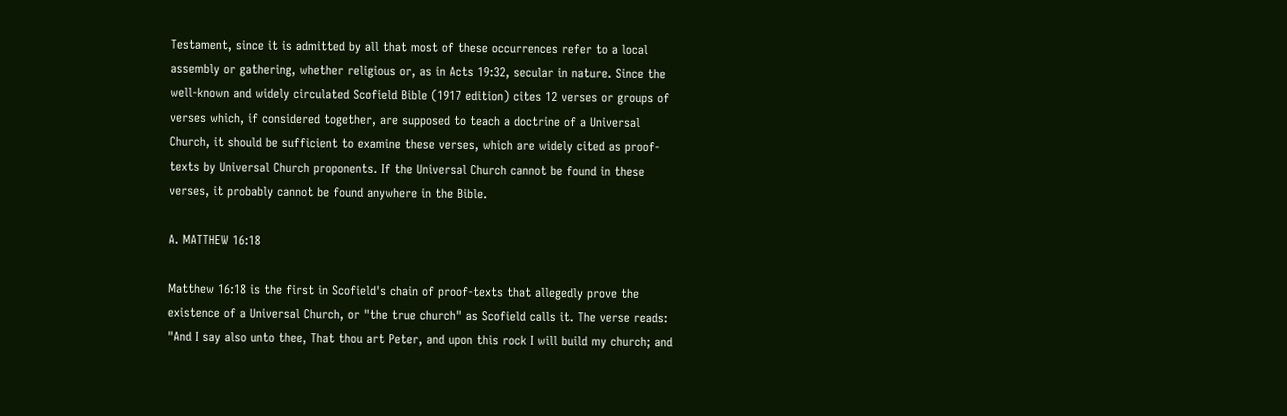Testament, since it is admitted by all that most of these occurrences refer to a local assembly or gathering, whether religious or, as in Acts 19:32, secular in nature. Since the well-known and widely circulated Scofield Bible (1917 edition) cites 12 verses or groups of verses which, if considered together, are supposed to teach a doctrine of a Universal Church, it should be sufficient to examine these verses, which are widely cited as proof-texts by Universal Church proponents. If the Universal Church cannot be found in these verses, it probably cannot be found anywhere in the Bible.

A. MATTHEW 16:18

Matthew 16:18 is the first in Scofield's chain of proof-texts that allegedly prove the existence of a Universal Church, or "the true church" as Scofield calls it. The verse reads: "And I say also unto thee, That thou art Peter, and upon this rock I will build my church; and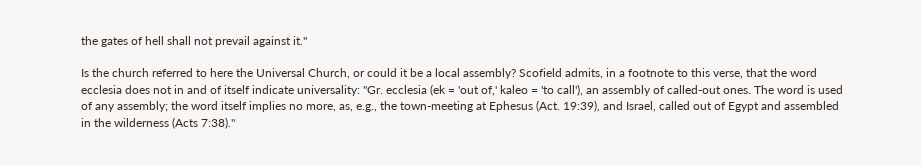the gates of hell shall not prevail against it."

Is the church referred to here the Universal Church, or could it be a local assembly? Scofield admits, in a footnote to this verse, that the word ecclesia does not in and of itself indicate universality: "Gr. ecclesia (ek = 'out of,' kaleo = 'to call'), an assembly of called-out ones. The word is used of any assembly; the word itself implies no more, as, e.g., the town-meeting at Ephesus (Act. 19:39), and Israel, called out of Egypt and assembled in the wilderness (Acts 7:38)."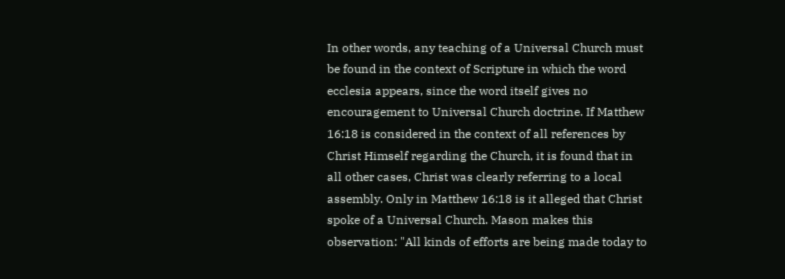In other words, any teaching of a Universal Church must be found in the context of Scripture in which the word ecclesia appears, since the word itself gives no encouragement to Universal Church doctrine. If Matthew 16:18 is considered in the context of all references by Christ Himself regarding the Church, it is found that in all other cases, Christ was clearly referring to a local assembly. Only in Matthew 16:18 is it alleged that Christ spoke of a Universal Church. Mason makes this observation: "All kinds of efforts are being made today to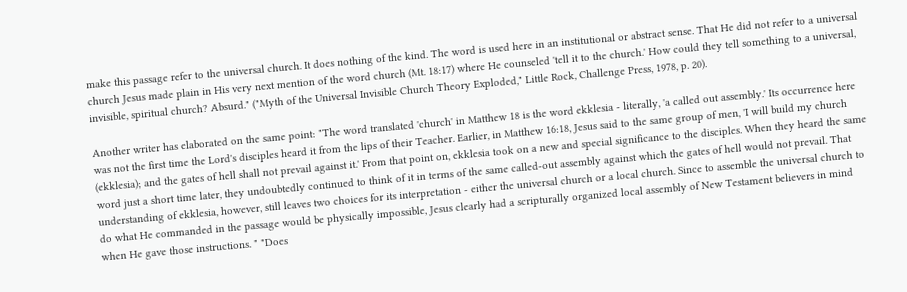make this passage refer to the universal church. It does nothing of the kind. The word is used here in an institutional or abstract sense. That He did not refer to a universal church Jesus made plain in His very next mention of the word church (Mt. 18:17) where He counseled 'tell it to the church.' How could they tell something to a universal, invisible, spiritual church? Absurd." ("Myth of the Universal Invisible Church Theory Exploded," Little Rock, Challenge Press, 1978, p. 20).

Another writer has elaborated on the same point: "The word translated 'church' in Matthew 18 is the word ekklesia - literally, 'a called out assembly.' Its occurrence here was not the first time the Lord's disciples heard it from the lips of their Teacher. Earlier, in Matthew 16:18, Jesus said to the same group of men, 'I will build my church (ekklesia); and the gates of hell shall not prevail against it.' From that point on, ekklesia took on a new and special significance to the disciples. When they heard the same word just a short time later, they undoubtedly continued to think of it in terms of the same called-out assembly against which the gates of hell would not prevail. That understanding of ekklesia, however, still leaves two choices for its interpretation - either the universal church or a local church. Since to assemble the universal church to do what He commanded in the passage would be physically impossible, Jesus clearly had a scripturally organized local assembly of New Testament believers in mind when He gave those instructions. " "Does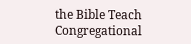the Bible Teach Congregational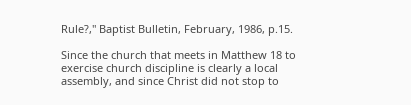Rule?," Baptist Bulletin, February, 1986, p.15.

Since the church that meets in Matthew 18 to exercise church discipline is clearly a local assembly, and since Christ did not stop to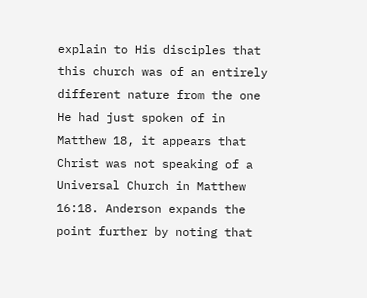explain to His disciples that this church was of an entirely different nature from the one He had just spoken of in Matthew 18, it appears that Christ was not speaking of a Universal Church in Matthew 16:18. Anderson expands the point further by noting that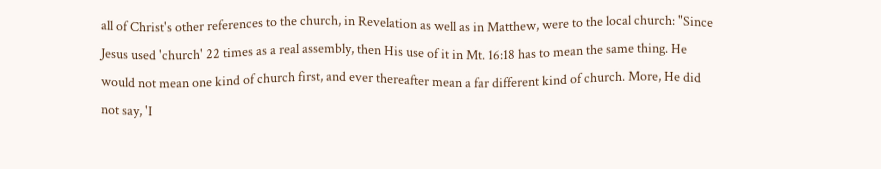all of Christ's other references to the church, in Revelation as well as in Matthew, were to the local church: "Since Jesus used 'church' 22 times as a real assembly, then His use of it in Mt. 16:18 has to mean the same thing. He would not mean one kind of church first, and ever thereafter mean a far different kind of church. More, He did not say, 'I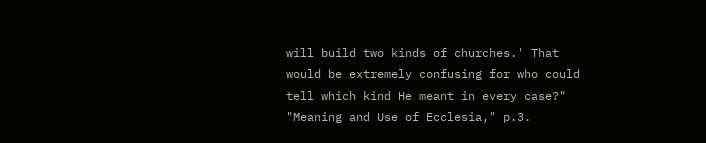will build two kinds of churches.' That would be extremely confusing for who could tell which kind He meant in every case?" "Meaning and Use of Ecclesia," p.3.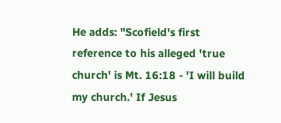He adds: "Scofield's first reference to his alleged 'true church' is Mt. 16:18 - 'I will build my church.' If Jesus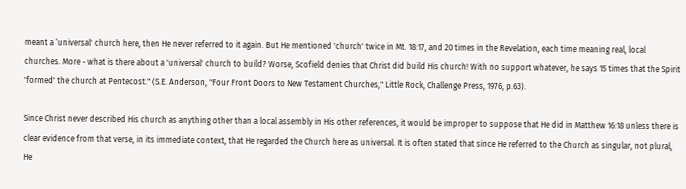meant a ‘universal' church here, then He never referred to it again. But He mentioned 'church' twice in Mt. 18:17, and 20 times in the Revelation, each time meaning real, local churches. More - what is there about a 'universal' church to build? Worse, Scofield denies that Christ did build His church! With no support whatever, he says 15 times that the Spirit 'formed' the church at Pentecost." (S.E. Anderson, "Four Front Doors to New Testament Churches," Little Rock, Challenge Press, 1976, p.63).

Since Christ never described His church as anything other than a local assembly in His other references, it would be improper to suppose that He did in Matthew 16:18 unless there is clear evidence from that verse, in its immediate context, that He regarded the Church here as universal. It is often stated that since He referred to the Church as singular, not plural, He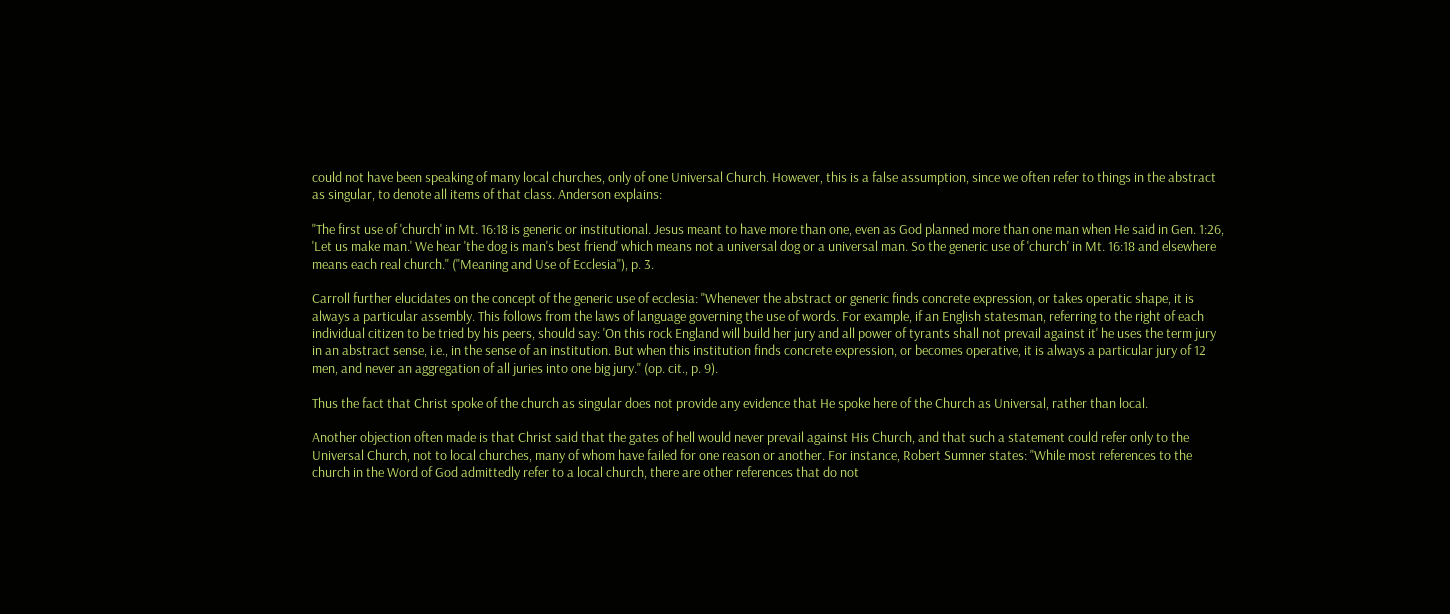could not have been speaking of many local churches, only of one Universal Church. However, this is a false assumption, since we often refer to things in the abstract as singular, to denote all items of that class. Anderson explains:

"The first use of 'church' in Mt. 16:18 is generic or institutional. Jesus meant to have more than one, even as God planned more than one man when He said in Gen. 1:26, 'Let us make man.' We hear 'the dog is man's best friend' which means not a universal dog or a universal man. So the generic use of 'church' in Mt. 16:18 and elsewhere means each real church." ("Meaning and Use of Ecclesia"), p. 3.

Carroll further elucidates on the concept of the generic use of ecclesia: "Whenever the abstract or generic finds concrete expression, or takes operatic shape, it is always a particular assembly. This follows from the laws of language governing the use of words. For example, if an English statesman, referring to the right of each individual citizen to be tried by his peers, should say: 'On this rock England will build her jury and all power of tyrants shall not prevail against it' he uses the term jury in an abstract sense, i.e., in the sense of an institution. But when this institution finds concrete expression, or becomes operative, it is always a particular jury of 12 men, and never an aggregation of all juries into one big jury." (op. cit., p. 9).

Thus the fact that Christ spoke of the church as singular does not provide any evidence that He spoke here of the Church as Universal, rather than local.

Another objection often made is that Christ said that the gates of hell would never prevail against His Church, and that such a statement could refer only to the Universal Church, not to local churches, many of whom have failed for one reason or another. For instance, Robert Sumner states: "While most references to the church in the Word of God admittedly refer to a local church, there are other references that do not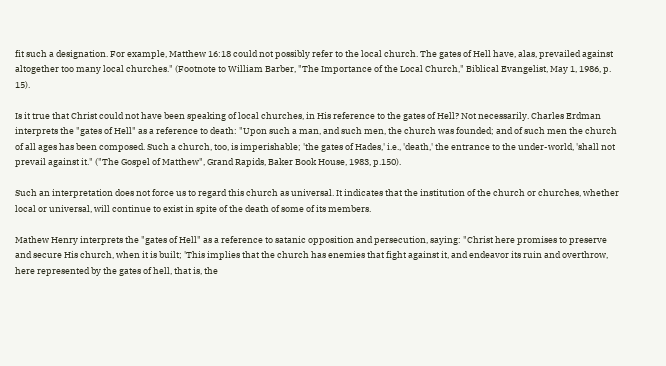fit such a designation. For example, Matthew 16:18 could not possibly refer to the local church. The gates of Hell have, alas, prevailed against altogether too many local churches." (Footnote to William Barber, "The Importance of the Local Church," Biblical Evangelist, May 1, 1986, p. 15).

Is it true that Christ could not have been speaking of local churches, in His reference to the gates of Hell? Not necessarily. Charles Erdman interprets the "gates of Hell" as a reference to death: "Upon such a man, and such men, the church was founded; and of such men the church of all ages has been composed. Such a church, too, is imperishable; 'the gates of Hades,' i.e., 'death,' the entrance to the under-world, 'shall not prevail against it." ("The Gospel of Matthew", Grand Rapids, Baker Book House, 1983, p.150).

Such an interpretation does not force us to regard this church as universal. It indicates that the institution of the church or churches, whether local or universal, will continue to exist in spite of the death of some of its members.

Mathew Henry interprets the "gates of Hell" as a reference to satanic opposition and persecution, saying: "Christ here promises to preserve and secure His church, when it is built; 'This implies that the church has enemies that fight against it, and endeavor its ruin and overthrow, here represented by the gates of hell, that is, the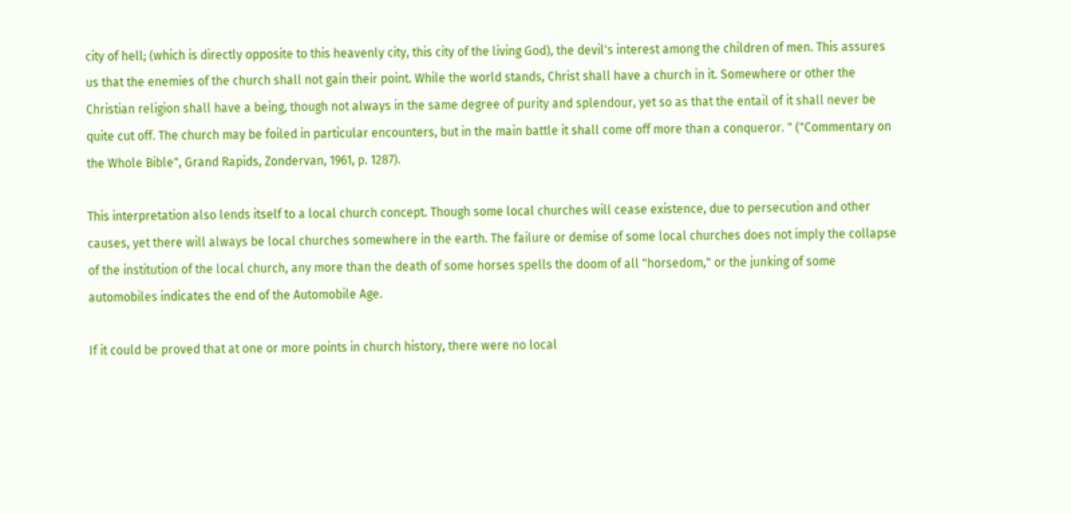city of hell; (which is directly opposite to this heavenly city, this city of the living God), the devil's interest among the children of men. This assures us that the enemies of the church shall not gain their point. While the world stands, Christ shall have a church in it. Somewhere or other the Christian religion shall have a being, though not always in the same degree of purity and splendour, yet so as that the entail of it shall never be quite cut off. The church may be foiled in particular encounters, but in the main battle it shall come off more than a conqueror. " ("Commentary on the Whole Bible", Grand Rapids, Zondervan, 1961, p. 1287).

This interpretation also lends itself to a local church concept. Though some local churches will cease existence, due to persecution and other causes, yet there will always be local churches somewhere in the earth. The failure or demise of some local churches does not imply the collapse of the institution of the local church, any more than the death of some horses spells the doom of all "horsedom," or the junking of some automobiles indicates the end of the Automobile Age.

If it could be proved that at one or more points in church history, there were no local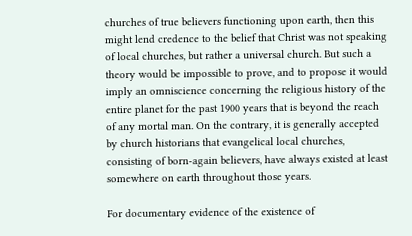churches of true believers functioning upon earth, then this might lend credence to the belief that Christ was not speaking of local churches, but rather a universal church. But such a theory would be impossible to prove, and to propose it would imply an omniscience concerning the religious history of the entire planet for the past 1900 years that is beyond the reach of any mortal man. On the contrary, it is generally accepted by church historians that evangelical local churches, consisting of born-again believers, have always existed at least somewhere on earth throughout those years.

For documentary evidence of the existence of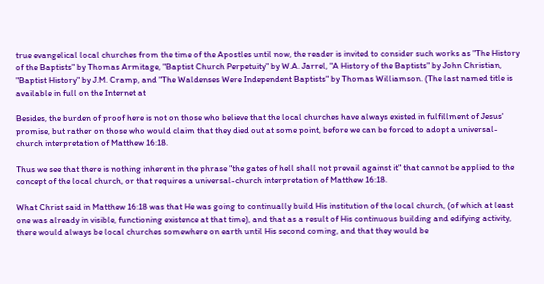true evangelical local churches from the time of the Apostles until now, the reader is invited to consider such works as "The History of the Baptists" by Thomas Armitage, "Baptist Church Perpetuity" by W.A. Jarrel, "A History of the Baptists" by John Christian, "Baptist History" by J.M. Cramp, and "The Waldenses Were Independent Baptists" by Thomas Williamson. (The last named title is available in full on the Internet at

Besides, the burden of proof here is not on those who believe that the local churches have always existed in fulfillment of Jesus' promise, but rather on those who would claim that they died out at some point, before we can be forced to adopt a universal-church interpretation of Matthew 16:18.

Thus we see that there is nothing inherent in the phrase "the gates of hell shall not prevail against it" that cannot be applied to the concept of the local church, or that requires a universal-church interpretation of Matthew 16:18.

What Christ said in Matthew 16:18 was that He was going to continually build His institution of the local church, (of which at least one was already in visible, functioning existence at that time), and that as a result of His continuous building and edifying activity, there would always be local churches somewhere on earth until His second coming, and that they would be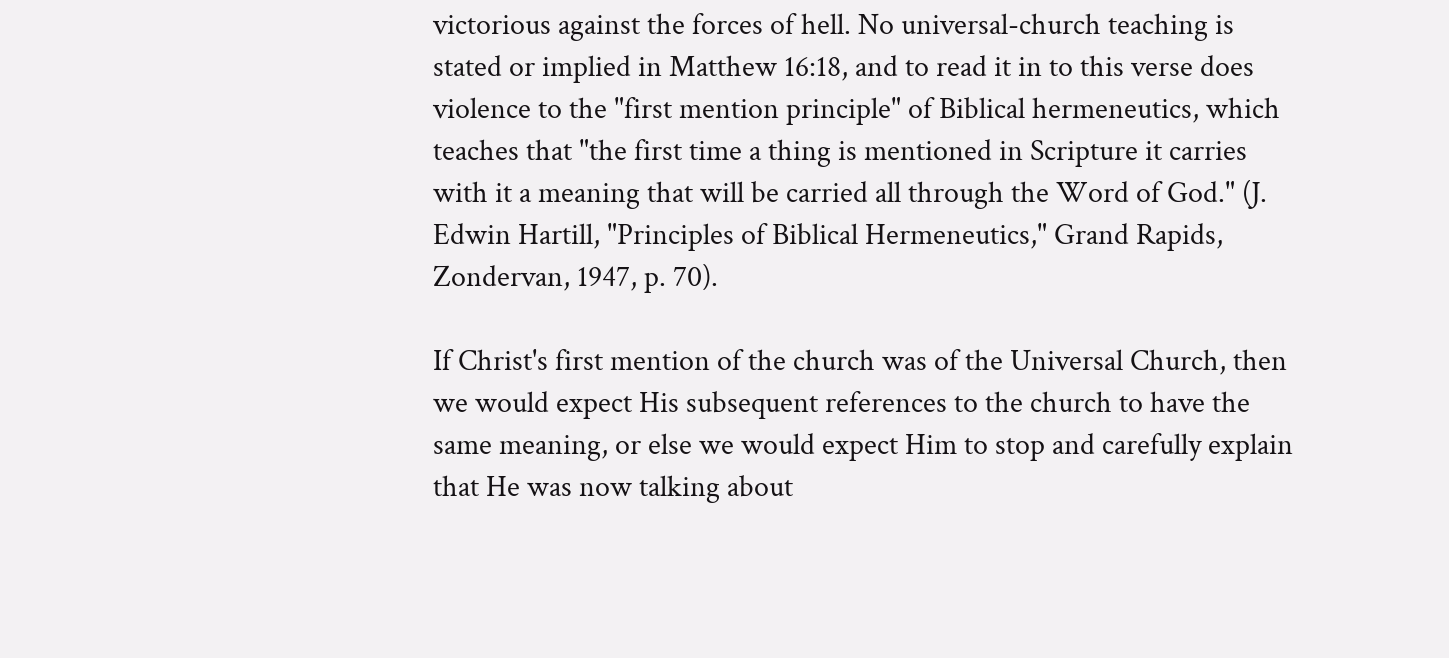victorious against the forces of hell. No universal-church teaching is stated or implied in Matthew 16:18, and to read it in to this verse does violence to the "first mention principle" of Biblical hermeneutics, which teaches that "the first time a thing is mentioned in Scripture it carries with it a meaning that will be carried all through the Word of God." (J. Edwin Hartill, "Principles of Biblical Hermeneutics," Grand Rapids, Zondervan, 1947, p. 70).

If Christ's first mention of the church was of the Universal Church, then we would expect His subsequent references to the church to have the same meaning, or else we would expect Him to stop and carefully explain that He was now talking about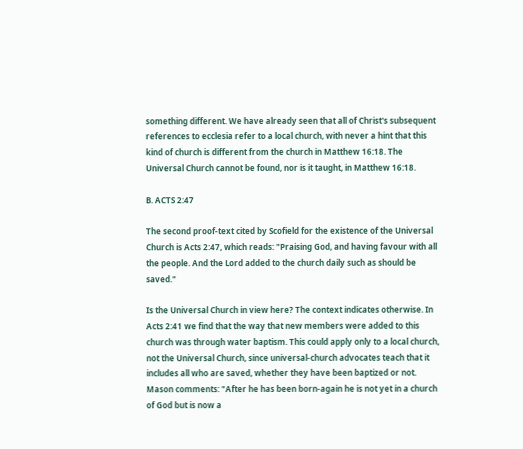something different. We have already seen that all of Christ's subsequent references to ecclesia refer to a local church, with never a hint that this kind of church is different from the church in Matthew 16:18. The Universal Church cannot be found, nor is it taught, in Matthew 16:18.

B. ACTS 2:47

The second proof-text cited by Scofield for the existence of the Universal Church is Acts 2:47, which reads: "Praising God, and having favour with all the people. And the Lord added to the church daily such as should be saved."

Is the Universal Church in view here? The context indicates otherwise. In Acts 2:41 we find that the way that new members were added to this church was through water baptism. This could apply only to a local church, not the Universal Church, since universal-church advocates teach that it includes all who are saved, whether they have been baptized or not. Mason comments: "After he has been born-again he is not yet in a church of God but is now a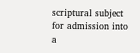scriptural subject for admission into a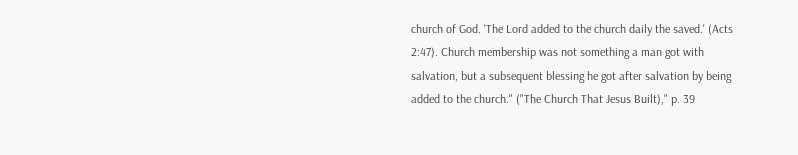church of God. 'The Lord added to the church daily the saved.' (Acts 2:47). Church membership was not something a man got with salvation, but a subsequent blessing he got after salvation by being added to the church." ("The Church That Jesus Built)," p. 39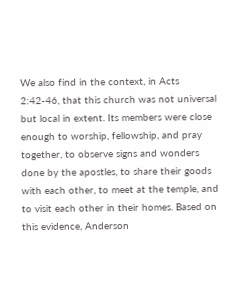We also find in the context, in Acts 2:42-46, that this church was not universal but local in extent. Its members were close enough to worship, fellowship, and pray together, to observe signs and wonders done by the apostles, to share their goods with each other, to meet at the temple, and to visit each other in their homes. Based on this evidence, Anderson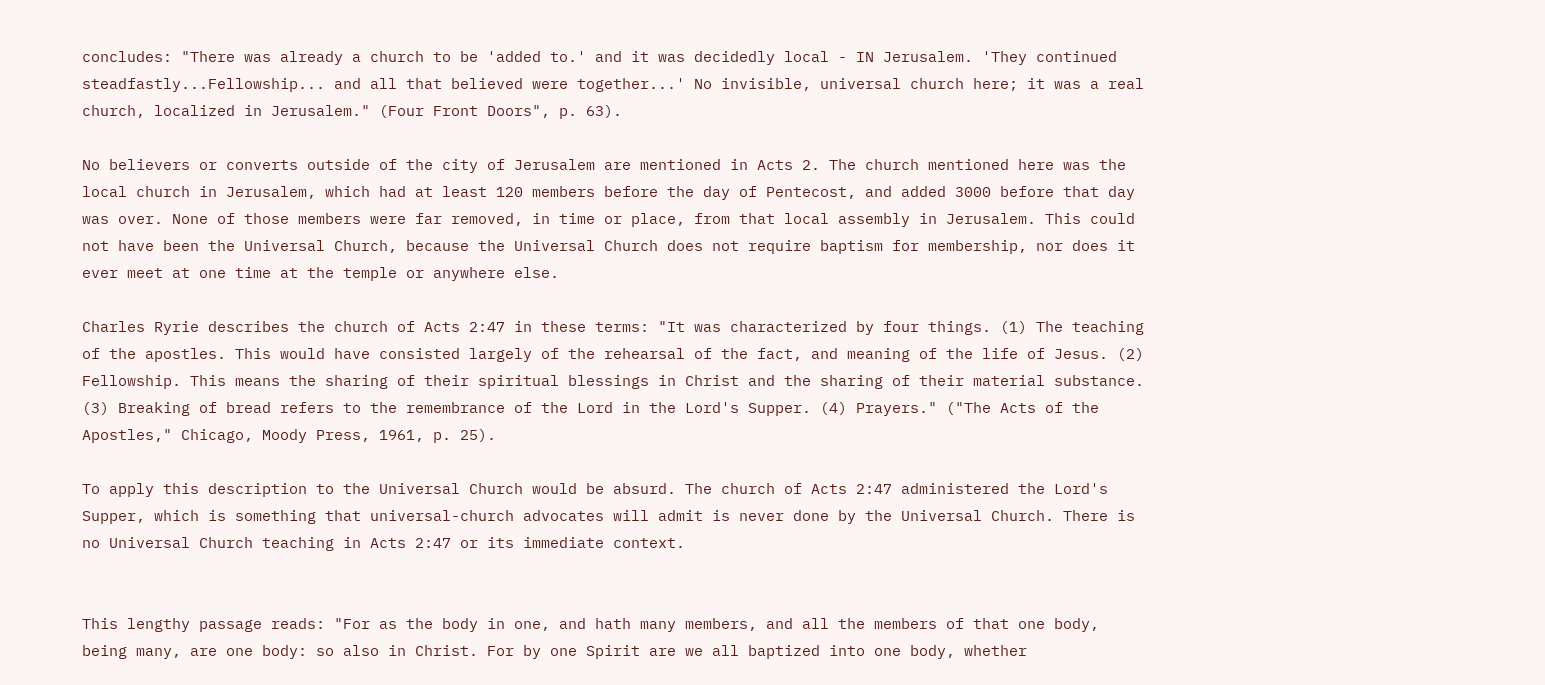concludes: "There was already a church to be 'added to.' and it was decidedly local - IN Jerusalem. 'They continued steadfastly...Fellowship... and all that believed were together...' No invisible, universal church here; it was a real church, localized in Jerusalem." (Four Front Doors", p. 63).

No believers or converts outside of the city of Jerusalem are mentioned in Acts 2. The church mentioned here was the local church in Jerusalem, which had at least 120 members before the day of Pentecost, and added 3000 before that day was over. None of those members were far removed, in time or place, from that local assembly in Jerusalem. This could not have been the Universal Church, because the Universal Church does not require baptism for membership, nor does it ever meet at one time at the temple or anywhere else.

Charles Ryrie describes the church of Acts 2:47 in these terms: "It was characterized by four things. (1) The teaching of the apostles. This would have consisted largely of the rehearsal of the fact, and meaning of the life of Jesus. (2) Fellowship. This means the sharing of their spiritual blessings in Christ and the sharing of their material substance. (3) Breaking of bread refers to the remembrance of the Lord in the Lord's Supper. (4) Prayers." ("The Acts of the Apostles," Chicago, Moody Press, 1961, p. 25).

To apply this description to the Universal Church would be absurd. The church of Acts 2:47 administered the Lord's Supper, which is something that universal-church advocates will admit is never done by the Universal Church. There is no Universal Church teaching in Acts 2:47 or its immediate context.


This lengthy passage reads: "For as the body in one, and hath many members, and all the members of that one body, being many, are one body: so also in Christ. For by one Spirit are we all baptized into one body, whether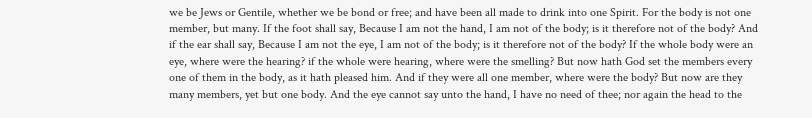we be Jews or Gentile, whether we be bond or free; and have been all made to drink into one Spirit. For the body is not one member, but many. If the foot shall say, Because I am not the hand, I am not of the body; is it therefore not of the body? And if the ear shall say, Because I am not the eye, I am not of the body; is it therefore not of the body? If the whole body were an eye, where were the hearing? if the whole were hearing, where were the smelling? But now hath God set the members every one of them in the body, as it hath pleased him. And if they were all one member, where were the body? But now are they many members, yet but one body. And the eye cannot say unto the hand, I have no need of thee; nor again the head to the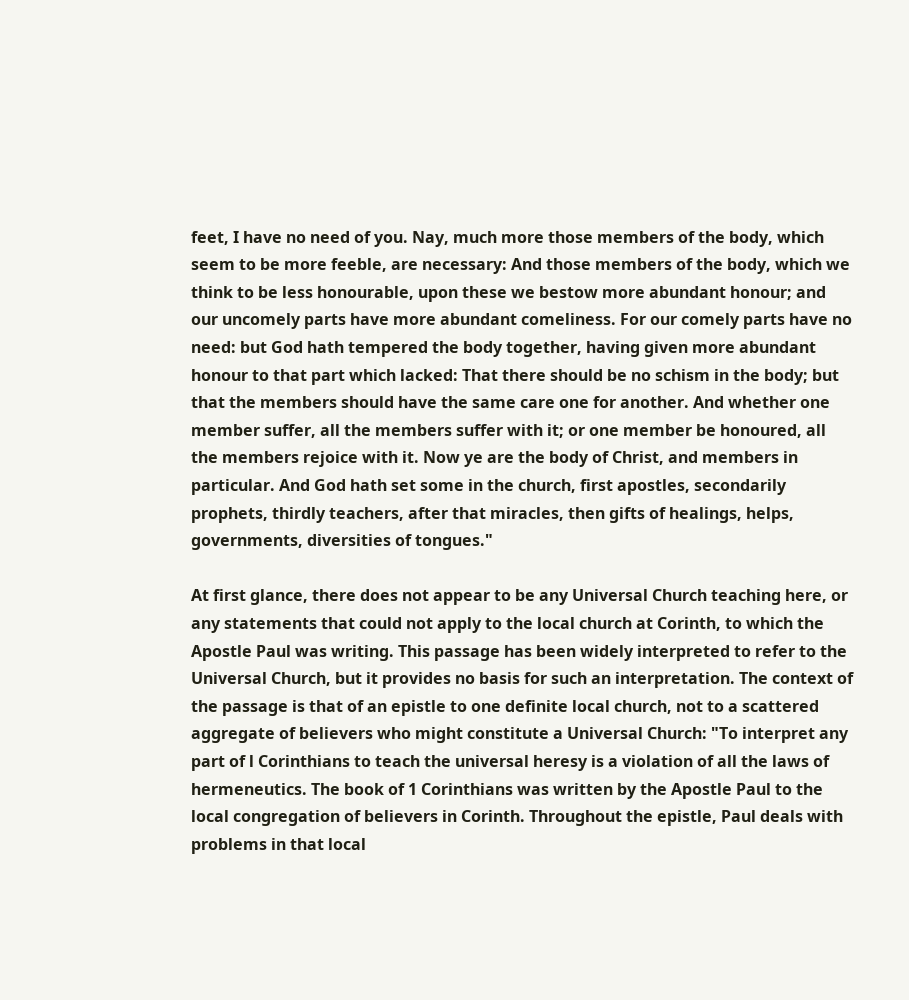feet, I have no need of you. Nay, much more those members of the body, which seem to be more feeble, are necessary: And those members of the body, which we think to be less honourable, upon these we bestow more abundant honour; and our uncomely parts have more abundant comeliness. For our comely parts have no need: but God hath tempered the body together, having given more abundant honour to that part which lacked: That there should be no schism in the body; but that the members should have the same care one for another. And whether one member suffer, all the members suffer with it; or one member be honoured, all the members rejoice with it. Now ye are the body of Christ, and members in particular. And God hath set some in the church, first apostles, secondarily prophets, thirdly teachers, after that miracles, then gifts of healings, helps, governments, diversities of tongues."

At first glance, there does not appear to be any Universal Church teaching here, or any statements that could not apply to the local church at Corinth, to which the Apostle Paul was writing. This passage has been widely interpreted to refer to the Universal Church, but it provides no basis for such an interpretation. The context of the passage is that of an epistle to one definite local church, not to a scattered aggregate of believers who might constitute a Universal Church: "To interpret any part of l Corinthians to teach the universal heresy is a violation of all the laws of hermeneutics. The book of 1 Corinthians was written by the Apostle Paul to the local congregation of believers in Corinth. Throughout the epistle, Paul deals with problems in that local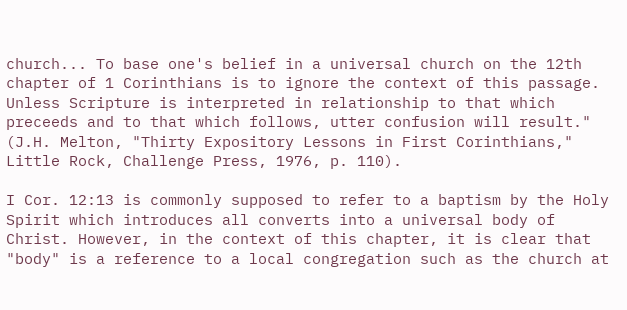church... To base one's belief in a universal church on the 12th chapter of 1 Corinthians is to ignore the context of this passage. Unless Scripture is interpreted in relationship to that which preceeds and to that which follows, utter confusion will result." (J.H. Melton, "Thirty Expository Lessons in First Corinthians," Little Rock, Challenge Press, 1976, p. 110).

I Cor. 12:13 is commonly supposed to refer to a baptism by the Holy Spirit which introduces all converts into a universal body of Christ. However, in the context of this chapter, it is clear that "body" is a reference to a local congregation such as the church at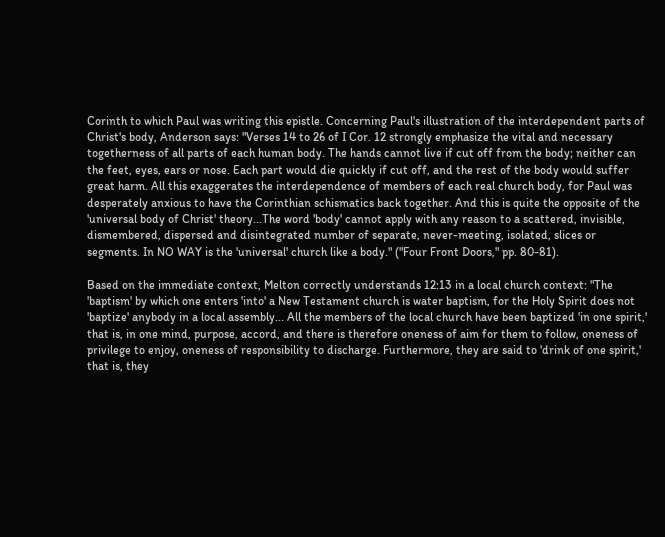Corinth to which Paul was writing this epistle. Concerning Paul's illustration of the interdependent parts of Christ's body, Anderson says: "Verses 14 to 26 of I Cor. 12 strongly emphasize the vital and necessary togetherness of all parts of each human body. The hands cannot live if cut off from the body; neither can the feet, eyes, ears or nose. Each part would die quickly if cut off, and the rest of the body would suffer great harm. All this exaggerates the interdependence of members of each real church body, for Paul was desperately anxious to have the Corinthian schismatics back together. And this is quite the opposite of the 'universal body of Christ' theory...The word 'body' cannot apply with any reason to a scattered, invisible, dismembered, dispersed and disintegrated number of separate, never-meeting, isolated, slices or segments. In NO WAY is the 'universal' church like a body." ("Four Front Doors," pp. 80-81).

Based on the immediate context, Melton correctly understands 12:13 in a local church context: "The 'baptism' by which one enters 'into' a New Testament church is water baptism, for the Holy Spirit does not 'baptize' anybody in a local assembly... All the members of the local church have been baptized 'in one spirit,' that is, in one mind, purpose, accord, and there is therefore oneness of aim for them to follow, oneness of privilege to enjoy, oneness of responsibility to discharge. Furthermore, they are said to 'drink of one spirit,' that is, they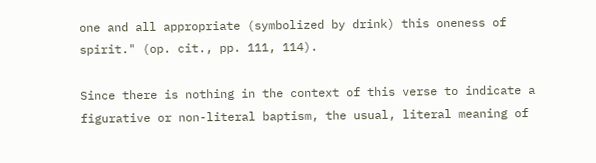one and all appropriate (symbolized by drink) this oneness of spirit." (op. cit., pp. 111, 114).

Since there is nothing in the context of this verse to indicate a figurative or non-literal baptism, the usual, literal meaning of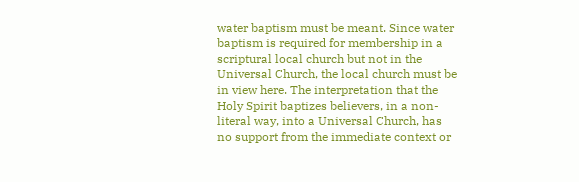water baptism must be meant. Since water baptism is required for membership in a scriptural local church but not in the Universal Church, the local church must be in view here. The interpretation that the Holy Spirit baptizes believers, in a non-literal way, into a Universal Church, has no support from the immediate context or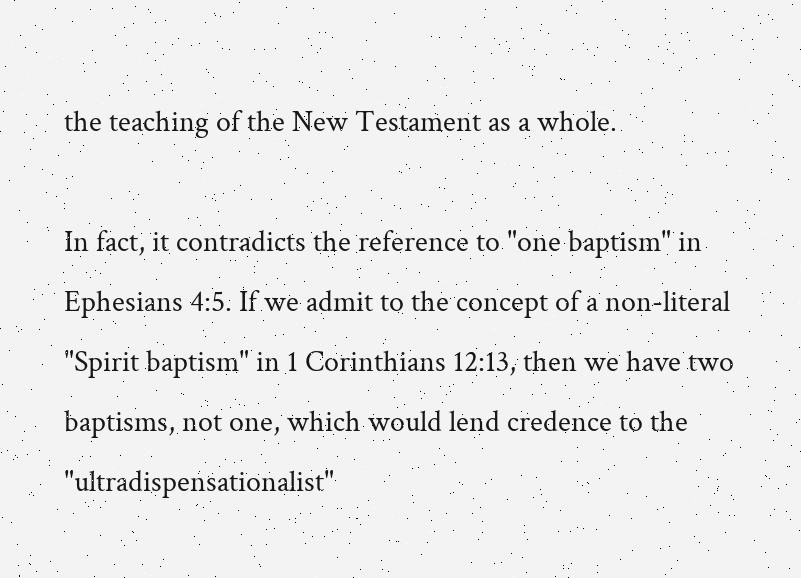the teaching of the New Testament as a whole.

In fact, it contradicts the reference to "one baptism" in Ephesians 4:5. If we admit to the concept of a non-literal "Spirit baptism" in 1 Corinthians 12:13, then we have two baptisms, not one, which would lend credence to the "ultradispensationalist"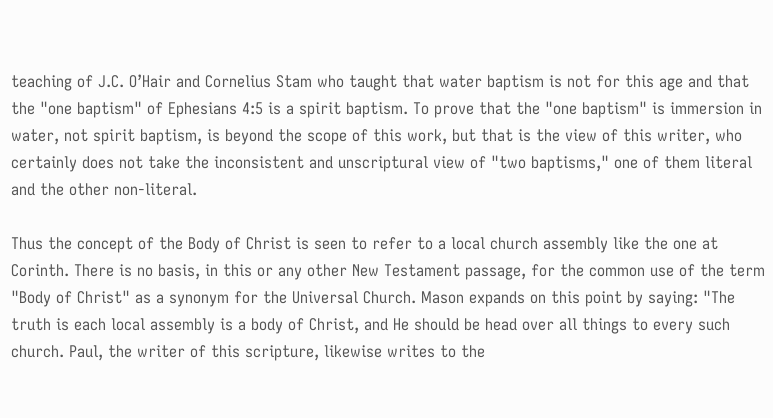teaching of J.C. O’Hair and Cornelius Stam who taught that water baptism is not for this age and that the "one baptism" of Ephesians 4:5 is a spirit baptism. To prove that the "one baptism" is immersion in water, not spirit baptism, is beyond the scope of this work, but that is the view of this writer, who certainly does not take the inconsistent and unscriptural view of "two baptisms," one of them literal and the other non-literal.

Thus the concept of the Body of Christ is seen to refer to a local church assembly like the one at Corinth. There is no basis, in this or any other New Testament passage, for the common use of the term "Body of Christ" as a synonym for the Universal Church. Mason expands on this point by saying: "The truth is each local assembly is a body of Christ, and He should be head over all things to every such church. Paul, the writer of this scripture, likewise writes to the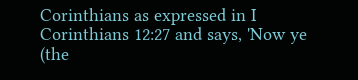Corinthians as expressed in I Corinthians 12:27 and says, 'Now ye (the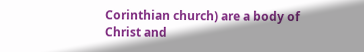Corinthian church) are a body of Christ and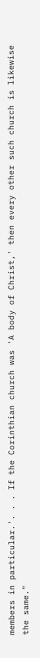members in particular.'. . . If the Corinthian church was 'A body of Christ,' then every other such church is likewise the same."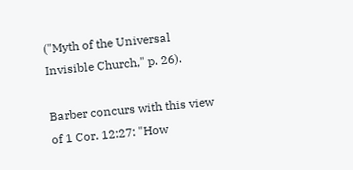("Myth of the Universal Invisible Church," p. 26).

Barber concurs with this view of 1 Cor. 12:27: "How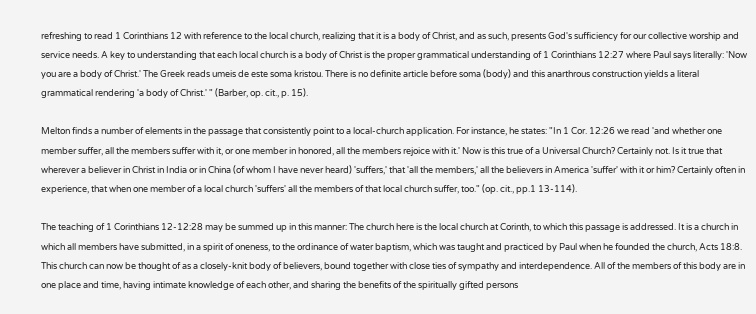refreshing to read 1 Corinthians 12 with reference to the local church, realizing that it is a body of Christ, and as such, presents God's sufficiency for our collective worship and service needs. A key to understanding that each local church is a body of Christ is the proper grammatical understanding of 1 Corinthians 12:27 where Paul says literally: 'Now you are a body of Christ.' The Greek reads umeis de este soma kristou. There is no definite article before soma (body) and this anarthrous construction yields a literal grammatical rendering 'a body of Christ.' " (Barber, op. cit., p. 15).

Melton finds a number of elements in the passage that consistently point to a local-church application. For instance, he states: "In 1 Cor. 12:26 we read 'and whether one member suffer, all the members suffer with it, or one member in honored, all the members rejoice with it.' Now is this true of a Universal Church? Certainly not. Is it true that wherever a believer in Christ in India or in China (of whom I have never heard) 'suffers,' that 'all the members,' all the believers in America 'suffer' with it or him? Certainly often in experience, that when one member of a local church 'suffers' all the members of that local church suffer, too." (op. cit., pp.1 13-114).

The teaching of 1 Corinthians 12-12:28 may be summed up in this manner: The church here is the local church at Corinth, to which this passage is addressed. It is a church in which all members have submitted, in a spirit of oneness, to the ordinance of water baptism, which was taught and practiced by Paul when he founded the church, Acts 18:8. This church can now be thought of as a closely-knit body of believers, bound together with close ties of sympathy and interdependence. All of the members of this body are in one place and time, having intimate knowledge of each other, and sharing the benefits of the spiritually gifted persons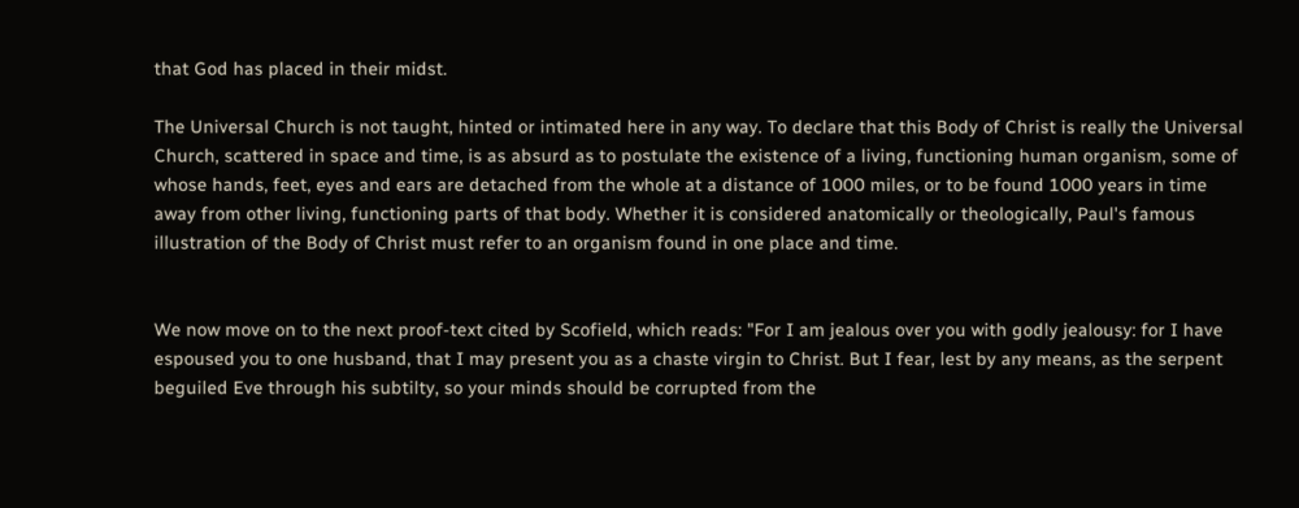that God has placed in their midst.

The Universal Church is not taught, hinted or intimated here in any way. To declare that this Body of Christ is really the Universal Church, scattered in space and time, is as absurd as to postulate the existence of a living, functioning human organism, some of whose hands, feet, eyes and ears are detached from the whole at a distance of 1000 miles, or to be found 1000 years in time away from other living, functioning parts of that body. Whether it is considered anatomically or theologically, Paul's famous illustration of the Body of Christ must refer to an organism found in one place and time.


We now move on to the next proof-text cited by Scofield, which reads: "For I am jealous over you with godly jealousy: for I have espoused you to one husband, that I may present you as a chaste virgin to Christ. But I fear, lest by any means, as the serpent beguiled Eve through his subtilty, so your minds should be corrupted from the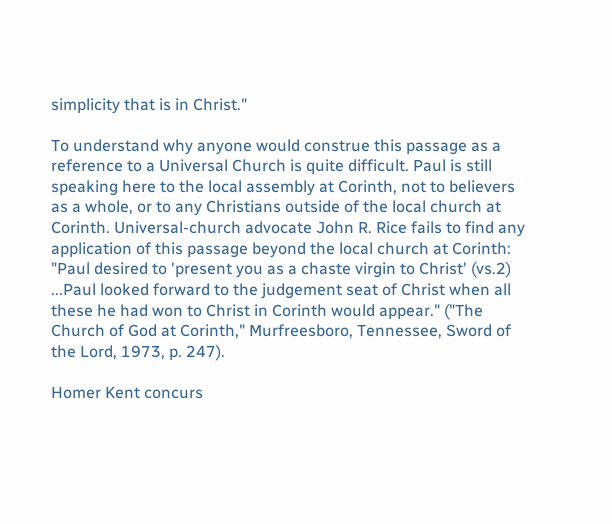simplicity that is in Christ."

To understand why anyone would construe this passage as a reference to a Universal Church is quite difficult. Paul is still speaking here to the local assembly at Corinth, not to believers as a whole, or to any Christians outside of the local church at Corinth. Universal-church advocate John R. Rice fails to find any application of this passage beyond the local church at Corinth: "Paul desired to 'present you as a chaste virgin to Christ' (vs.2) ...Paul looked forward to the judgement seat of Christ when all these he had won to Christ in Corinth would appear." ("The Church of God at Corinth," Murfreesboro, Tennessee, Sword of the Lord, 1973, p. 247).

Homer Kent concurs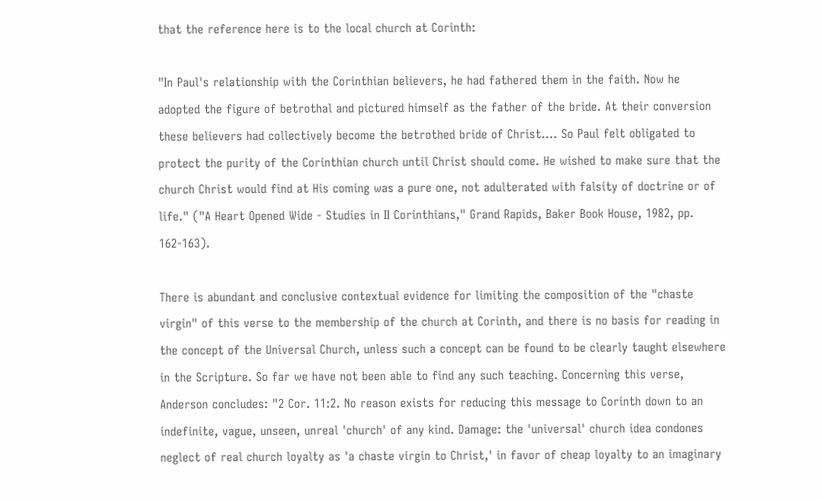that the reference here is to the local church at Corinth:

"In Paul's relationship with the Corinthian believers, he had fathered them in the faith. Now he adopted the figure of betrothal and pictured himself as the father of the bride. At their conversion these believers had collectively become the betrothed bride of Christ.... So Paul felt obligated to protect the purity of the Corinthian church until Christ should come. He wished to make sure that the church Christ would find at His coming was a pure one, not adulterated with falsity of doctrine or of life." ("A Heart Opened Wide - Studies in II Corinthians," Grand Rapids, Baker Book House, 1982, pp. 162-163).

There is abundant and conclusive contextual evidence for limiting the composition of the "chaste virgin" of this verse to the membership of the church at Corinth, and there is no basis for reading in the concept of the Universal Church, unless such a concept can be found to be clearly taught elsewhere in the Scripture. So far we have not been able to find any such teaching. Concerning this verse, Anderson concludes: "2 Cor. 11:2. No reason exists for reducing this message to Corinth down to an indefinite, vague, unseen, unreal 'church' of any kind. Damage: the 'universal' church idea condones neglect of real church loyalty as 'a chaste virgin to Christ,' in favor of cheap loyalty to an imaginary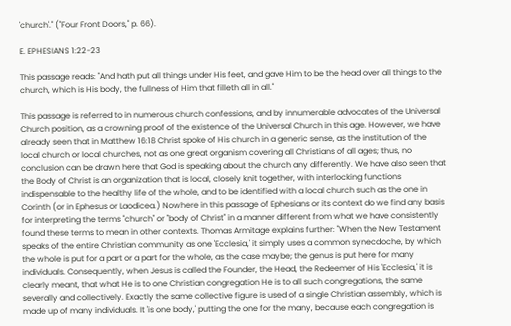'church'." ("Four Front Doors," p. 66).

E. EPHESIANS 1:22-23

This passage reads: "And hath put all things under His feet, and gave Him to be the head over all things to the church, which is His body, the fullness of Him that filleth all in all."

This passage is referred to in numerous church confessions, and by innumerable advocates of the Universal Church position, as a crowning proof of the existence of the Universal Church in this age. However, we have already seen that in Matthew 16:18 Christ spoke of His church in a generic sense, as the institution of the local church or local churches, not as one great organism covering all Christians of all ages; thus, no conclusion can be drawn here that God is speaking about the church any differently. We have also seen that the Body of Christ is an organization that is local, closely knit together, with interlocking functions indispensable to the healthy life of the whole, and to be identified with a local church such as the one in Corinth (or in Ephesus or Laodicea.) Nowhere in this passage of Ephesians or its context do we find any basis for interpreting the terms "church" or "body of Christ" in a manner different from what we have consistently found these terms to mean in other contexts. Thomas Armitage explains further: "When the New Testament speaks of the entire Christian community as one 'Ecclesia,' it simply uses a common synecdoche, by which the whole is put for a part or a part for the whole, as the case maybe; the genus is put here for many individuals. Consequently, when Jesus is called the Founder, the Head, the Redeemer of His 'Ecclesia,' it is clearly meant, that what He is to one Christian congregation He is to all such congregations, the same severally and collectively. Exactly the same collective figure is used of a single Christian assembly, which is made up of many individuals. It 'is one body,' putting the one for the many, because each congregation is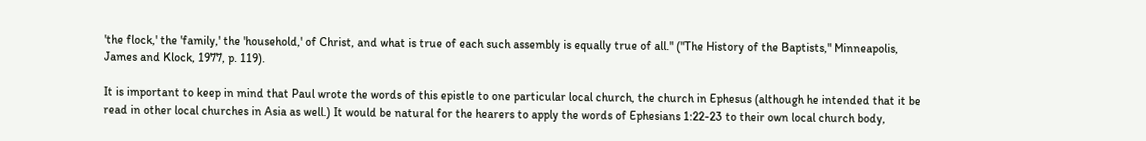'the flock,' the 'family,' the 'household,' of Christ, and what is true of each such assembly is equally true of all." ("The History of the Baptists," Minneapolis, James and Klock, 1977, p. 119).

It is important to keep in mind that Paul wrote the words of this epistle to one particular local church, the church in Ephesus (although he intended that it be read in other local churches in Asia as well.) It would be natural for the hearers to apply the words of Ephesians 1:22-23 to their own local church body,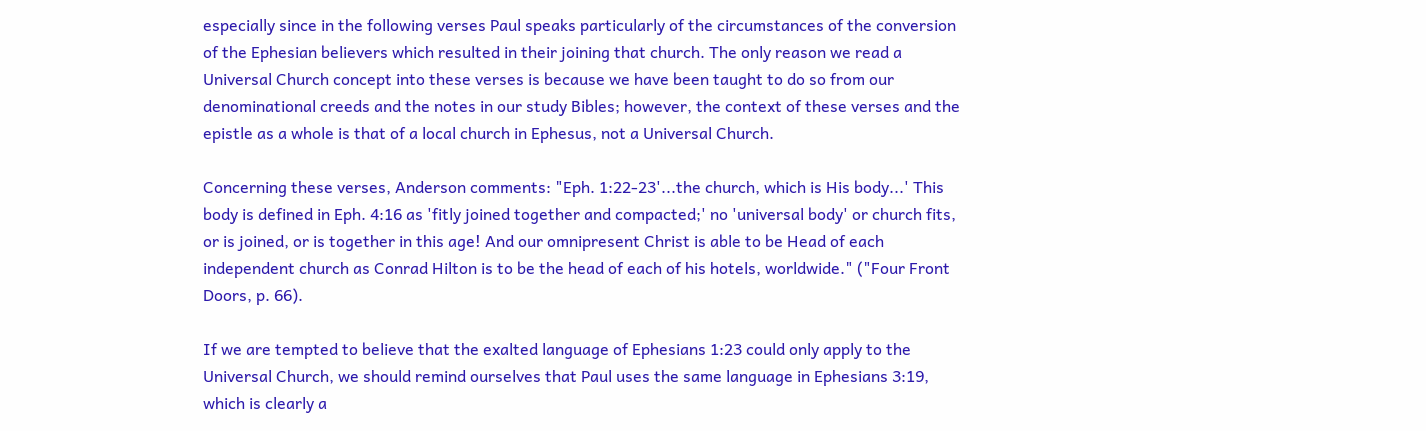especially since in the following verses Paul speaks particularly of the circumstances of the conversion of the Ephesian believers which resulted in their joining that church. The only reason we read a Universal Church concept into these verses is because we have been taught to do so from our denominational creeds and the notes in our study Bibles; however, the context of these verses and the epistle as a whole is that of a local church in Ephesus, not a Universal Church.

Concerning these verses, Anderson comments: "Eph. 1:22-23'...the church, which is His body...' This body is defined in Eph. 4:16 as 'fitly joined together and compacted;' no 'universal body' or church fits, or is joined, or is together in this age! And our omnipresent Christ is able to be Head of each independent church as Conrad Hilton is to be the head of each of his hotels, worldwide." ("Four Front Doors, p. 66).

If we are tempted to believe that the exalted language of Ephesians 1:23 could only apply to the Universal Church, we should remind ourselves that Paul uses the same language in Ephesians 3:19, which is clearly a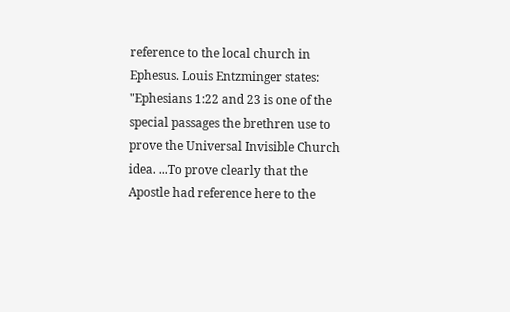reference to the local church in Ephesus. Louis Entzminger states: "Ephesians 1:22 and 23 is one of the special passages the brethren use to prove the Universal Invisible Church idea. ...To prove clearly that the Apostle had reference here to the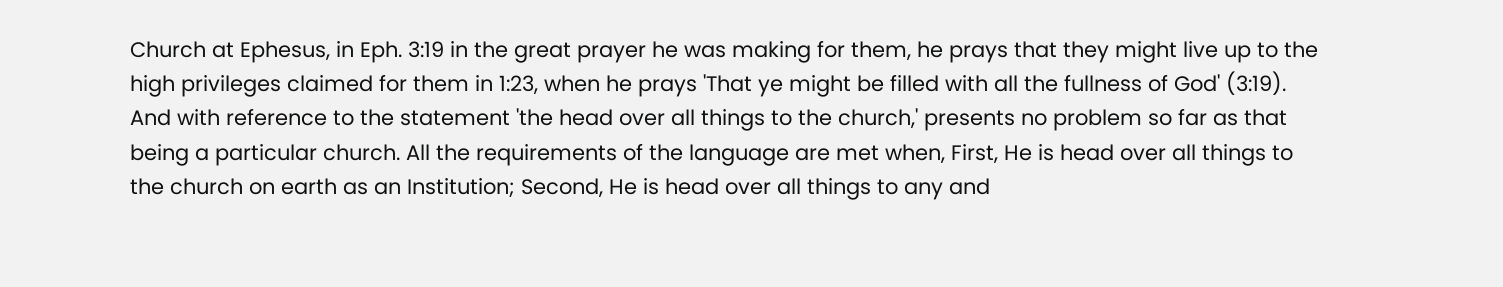Church at Ephesus, in Eph. 3:19 in the great prayer he was making for them, he prays that they might live up to the high privileges claimed for them in 1:23, when he prays 'That ye might be filled with all the fullness of God' (3:19). And with reference to the statement 'the head over all things to the church,' presents no problem so far as that being a particular church. All the requirements of the language are met when, First, He is head over all things to the church on earth as an Institution; Second, He is head over all things to any and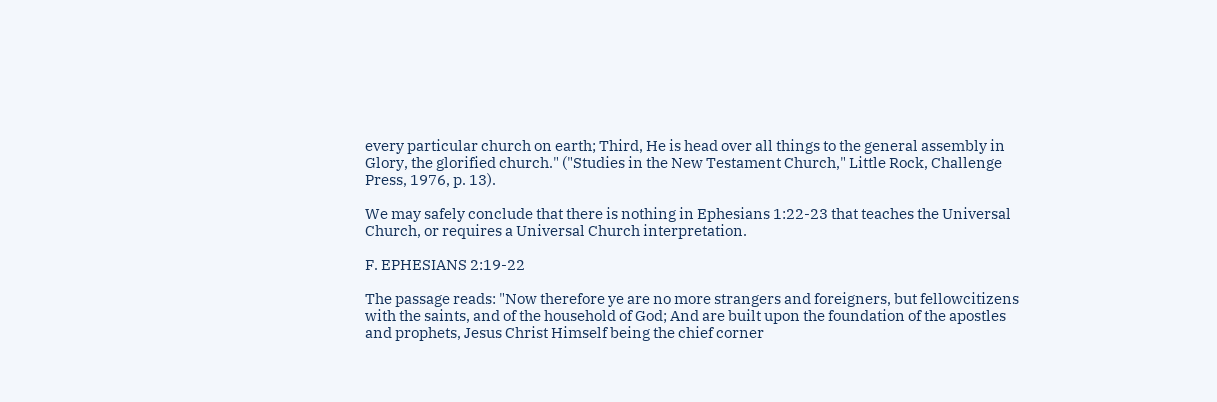every particular church on earth; Third, He is head over all things to the general assembly in Glory, the glorified church." ("Studies in the New Testament Church," Little Rock, Challenge Press, 1976, p. 13).

We may safely conclude that there is nothing in Ephesians 1:22-23 that teaches the Universal Church, or requires a Universal Church interpretation.

F. EPHESIANS 2:19-22

The passage reads: "Now therefore ye are no more strangers and foreigners, but fellowcitizens with the saints, and of the household of God; And are built upon the foundation of the apostles and prophets, Jesus Christ Himself being the chief corner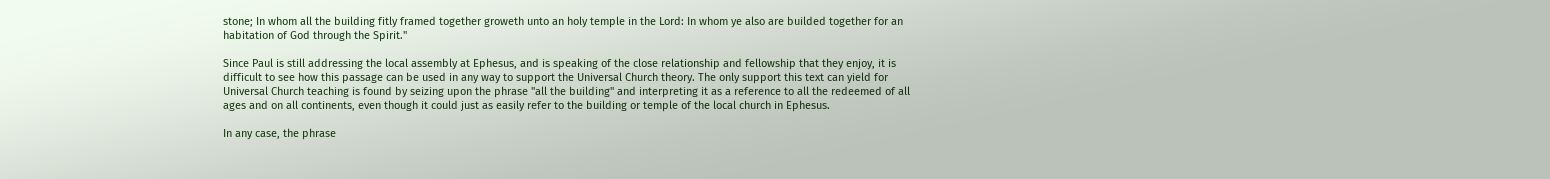stone; In whom all the building fitly framed together groweth unto an holy temple in the Lord: In whom ye also are builded together for an habitation of God through the Spirit."

Since Paul is still addressing the local assembly at Ephesus, and is speaking of the close relationship and fellowship that they enjoy, it is difficult to see how this passage can be used in any way to support the Universal Church theory. The only support this text can yield for Universal Church teaching is found by seizing upon the phrase "all the building" and interpreting it as a reference to all the redeemed of all ages and on all continents, even though it could just as easily refer to the building or temple of the local church in Ephesus.

In any case, the phrase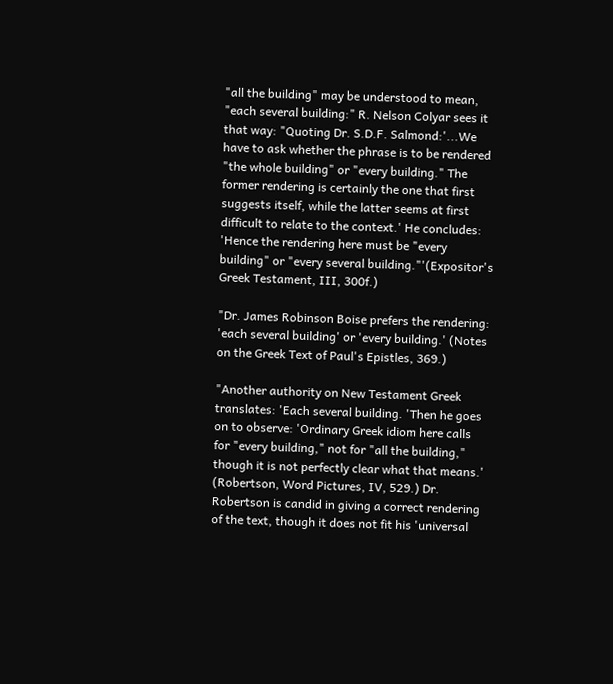"all the building" may be understood to mean, "each several building:" R. Nelson Colyar sees it that way: "Quoting Dr. S.D.F. Salmond:'...We have to ask whether the phrase is to be rendered "the whole building" or "every building." The former rendering is certainly the one that first suggests itself, while the latter seems at first difficult to relate to the context.' He concludes: 'Hence the rendering here must be "every building" or "every several building."'(Expositor's Greek Testament, III, 300f.)

"Dr. James Robinson Boise prefers the rendering: 'each several building' or 'every building.' (Notes on the Greek Text of Paul's Epistles, 369.)

"Another authority on New Testament Greek translates: 'Each several building. 'Then he goes on to observe: 'Ordinary Greek idiom here calls for "every building," not for "all the building," though it is not perfectly clear what that means.' (Robertson, Word Pictures, IV, 529.) Dr. Robertson is candid in giving a correct rendering of the text, though it does not fit his 'universal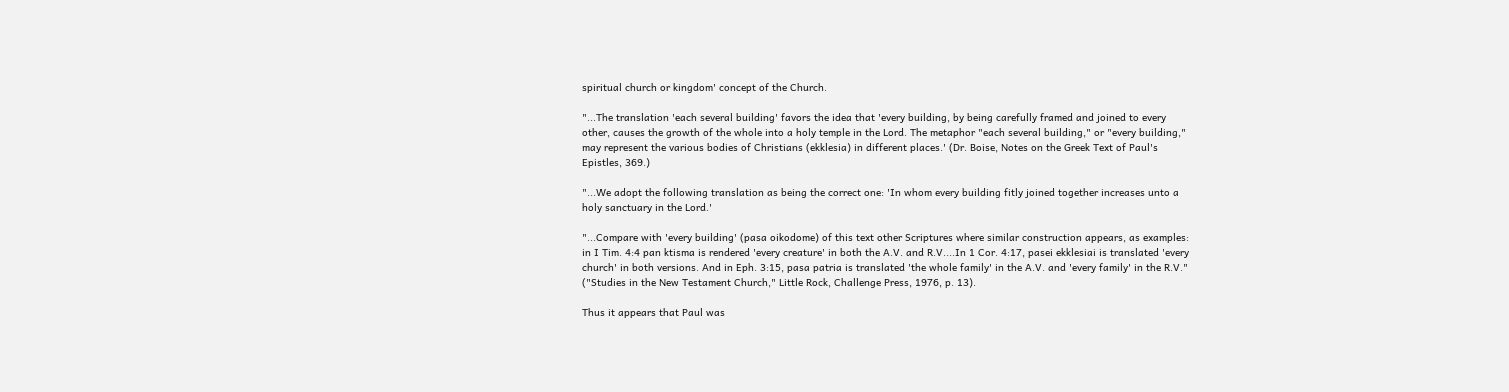spiritual church or kingdom' concept of the Church.

"...The translation 'each several building' favors the idea that 'every building, by being carefully framed and joined to every other, causes the growth of the whole into a holy temple in the Lord. The metaphor "each several building," or "every building," may represent the various bodies of Christians (ekklesia) in different places.' (Dr. Boise, Notes on the Greek Text of Paul's Epistles, 369.)

"...We adopt the following translation as being the correct one: 'In whom every building fitly joined together increases unto a holy sanctuary in the Lord.'

"...Compare with 'every building' (pasa oikodome) of this text other Scriptures where similar construction appears, as examples: in I Tim. 4:4 pan ktisma is rendered 'every creature' in both the A.V. and R.V....In 1 Cor. 4:17, pasei ekklesiai is translated 'every church' in both versions. And in Eph. 3:15, pasa patria is translated 'the whole family' in the A.V. and 'every family' in the R.V." ("Studies in the New Testament Church," Little Rock, Challenge Press, 1976, p. 13).

Thus it appears that Paul was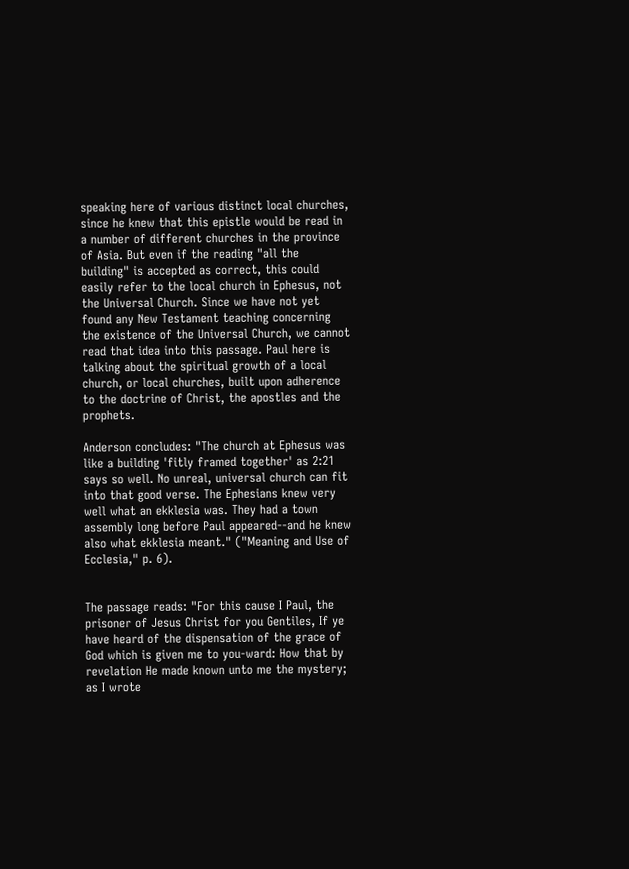speaking here of various distinct local churches, since he knew that this epistle would be read in a number of different churches in the province of Asia. But even if the reading "all the building" is accepted as correct, this could easily refer to the local church in Ephesus, not the Universal Church. Since we have not yet found any New Testament teaching concerning the existence of the Universal Church, we cannot read that idea into this passage. Paul here is talking about the spiritual growth of a local church, or local churches, built upon adherence to the doctrine of Christ, the apostles and the prophets.

Anderson concludes: "The church at Ephesus was like a building 'fitly framed together' as 2:21 says so well. No unreal, universal church can fit into that good verse. The Ephesians knew very well what an ekklesia was. They had a town assembly long before Paul appeared--and he knew also what ekklesia meant." ("Meaning and Use of Ecclesia," p. 6).


The passage reads: "For this cause I Paul, the prisoner of Jesus Christ for you Gentiles, If ye have heard of the dispensation of the grace of God which is given me to you-ward: How that by revelation He made known unto me the mystery; as I wrote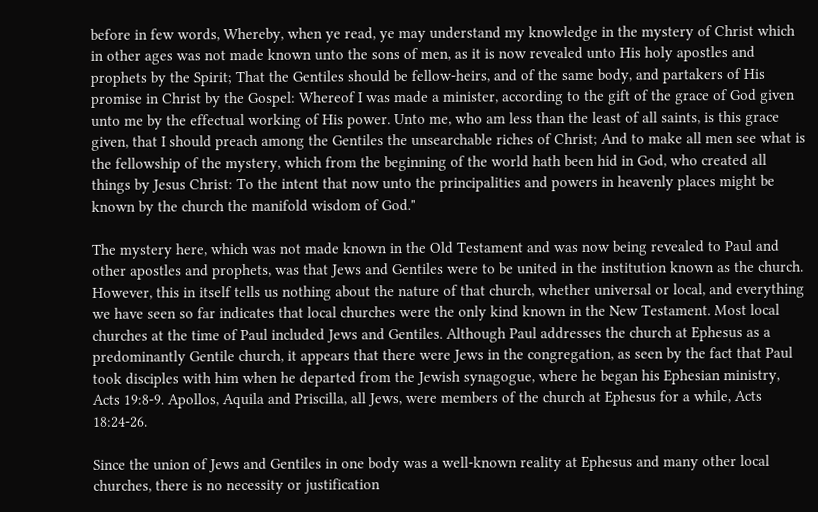before in few words, Whereby, when ye read, ye may understand my knowledge in the mystery of Christ which in other ages was not made known unto the sons of men, as it is now revealed unto His holy apostles and prophets by the Spirit; That the Gentiles should be fellow-heirs, and of the same body, and partakers of His promise in Christ by the Gospel: Whereof I was made a minister, according to the gift of the grace of God given unto me by the effectual working of His power. Unto me, who am less than the least of all saints, is this grace given, that I should preach among the Gentiles the unsearchable riches of Christ; And to make all men see what is the fellowship of the mystery, which from the beginning of the world hath been hid in God, who created all things by Jesus Christ: To the intent that now unto the principalities and powers in heavenly places might be known by the church the manifold wisdom of God."

The mystery here, which was not made known in the Old Testament and was now being revealed to Paul and other apostles and prophets, was that Jews and Gentiles were to be united in the institution known as the church. However, this in itself tells us nothing about the nature of that church, whether universal or local, and everything we have seen so far indicates that local churches were the only kind known in the New Testament. Most local churches at the time of Paul included Jews and Gentiles. Although Paul addresses the church at Ephesus as a predominantly Gentile church, it appears that there were Jews in the congregation, as seen by the fact that Paul took disciples with him when he departed from the Jewish synagogue, where he began his Ephesian ministry, Acts 19:8-9. Apollos, Aquila and Priscilla, all Jews, were members of the church at Ephesus for a while, Acts 18:24-26.

Since the union of Jews and Gentiles in one body was a well-known reality at Ephesus and many other local churches, there is no necessity or justification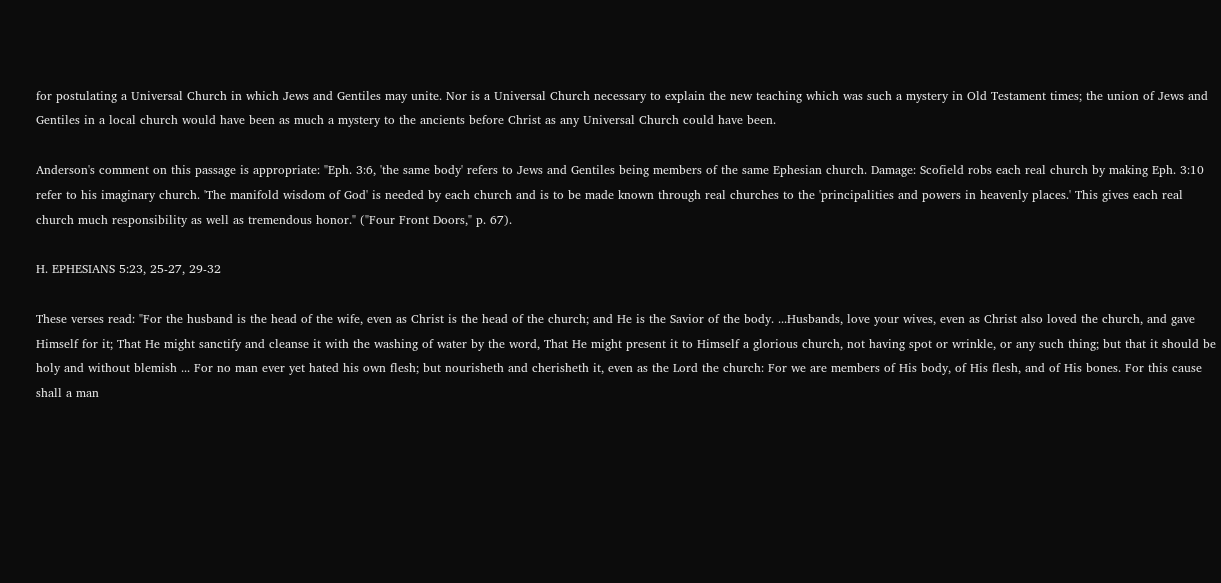for postulating a Universal Church in which Jews and Gentiles may unite. Nor is a Universal Church necessary to explain the new teaching which was such a mystery in Old Testament times; the union of Jews and Gentiles in a local church would have been as much a mystery to the ancients before Christ as any Universal Church could have been.

Anderson's comment on this passage is appropriate: "Eph. 3:6, 'the same body' refers to Jews and Gentiles being members of the same Ephesian church. Damage: Scofield robs each real church by making Eph. 3:10 refer to his imaginary church. 'The manifold wisdom of God' is needed by each church and is to be made known through real churches to the 'principalities and powers in heavenly places.' This gives each real church much responsibility as well as tremendous honor." ("Four Front Doors," p. 67).

H. EPHESIANS 5:23, 25-27, 29-32

These verses read: "For the husband is the head of the wife, even as Christ is the head of the church; and He is the Savior of the body. ...Husbands, love your wives, even as Christ also loved the church, and gave Himself for it; That He might sanctify and cleanse it with the washing of water by the word, That He might present it to Himself a glorious church, not having spot or wrinkle, or any such thing; but that it should be holy and without blemish ... For no man ever yet hated his own flesh; but nourisheth and cherisheth it, even as the Lord the church: For we are members of His body, of His flesh, and of His bones. For this cause shall a man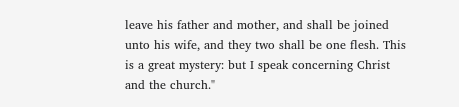leave his father and mother, and shall be joined unto his wife, and they two shall be one flesh. This is a great mystery: but I speak concerning Christ and the church."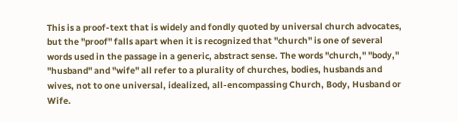This is a proof-text that is widely and fondly quoted by universal church advocates, but the "proof" falls apart when it is recognized that "church" is one of several words used in the passage in a generic, abstract sense. The words "church," "body," "husband" and "wife" all refer to a plurality of churches, bodies, husbands and wives, not to one universal, idealized, all-encompassing Church, Body, Husband or Wife.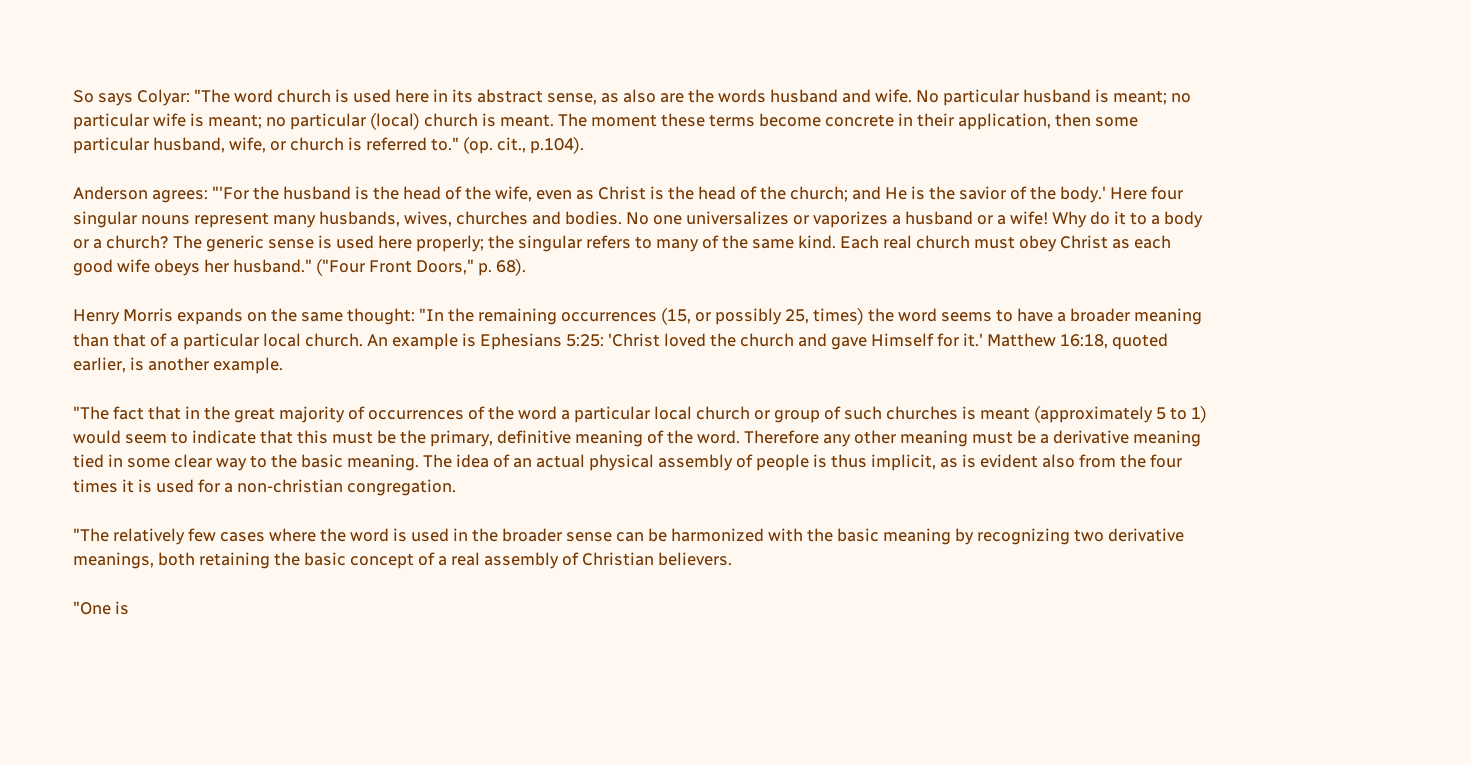So says Colyar: "The word church is used here in its abstract sense, as also are the words husband and wife. No particular husband is meant; no particular wife is meant; no particular (local) church is meant. The moment these terms become concrete in their application, then some particular husband, wife, or church is referred to." (op. cit., p.104).

Anderson agrees: "'For the husband is the head of the wife, even as Christ is the head of the church; and He is the savior of the body.' Here four singular nouns represent many husbands, wives, churches and bodies. No one universalizes or vaporizes a husband or a wife! Why do it to a body or a church? The generic sense is used here properly; the singular refers to many of the same kind. Each real church must obey Christ as each good wife obeys her husband." ("Four Front Doors," p. 68).

Henry Morris expands on the same thought: "In the remaining occurrences (15, or possibly 25, times) the word seems to have a broader meaning than that of a particular local church. An example is Ephesians 5:25: 'Christ loved the church and gave Himself for it.' Matthew 16:18, quoted earlier, is another example.

"The fact that in the great majority of occurrences of the word a particular local church or group of such churches is meant (approximately 5 to 1) would seem to indicate that this must be the primary, definitive meaning of the word. Therefore any other meaning must be a derivative meaning tied in some clear way to the basic meaning. The idea of an actual physical assembly of people is thus implicit, as is evident also from the four times it is used for a non-christian congregation.

"The relatively few cases where the word is used in the broader sense can be harmonized with the basic meaning by recognizing two derivative meanings, both retaining the basic concept of a real assembly of Christian believers.

"One is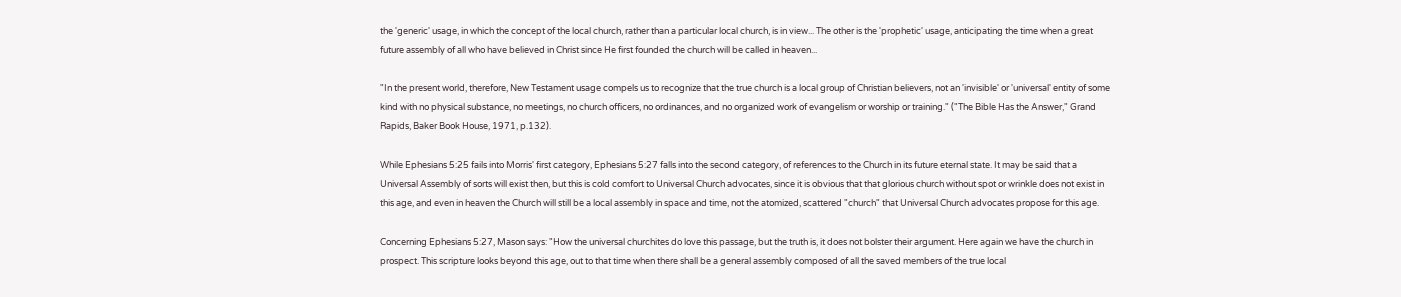the 'generic' usage, in which the concept of the local church, rather than a particular local church, is in view... The other is the 'prophetic' usage, anticipating the time when a great future assembly of all who have believed in Christ since He first founded the church will be called in heaven...

"In the present world, therefore, New Testament usage compels us to recognize that the true church is a local group of Christian believers, not an 'invisible' or 'universal' entity of some kind with no physical substance, no meetings, no church officers, no ordinances, and no organized work of evangelism or worship or training." ("The Bible Has the Answer," Grand Rapids, Baker Book House, 1971, p.132).

While Ephesians 5:25 fails into Morris' first category, Ephesians 5:27 falls into the second category, of references to the Church in its future eternal state. It may be said that a Universal Assembly of sorts will exist then, but this is cold comfort to Universal Church advocates, since it is obvious that that glorious church without spot or wrinkle does not exist in this age, and even in heaven the Church will still be a local assembly in space and time, not the atomized, scattered "church" that Universal Church advocates propose for this age.

Concerning Ephesians 5:27, Mason says: "How the universal churchites do love this passage, but the truth is, it does not bolster their argument. Here again we have the church in prospect. This scripture looks beyond this age, out to that time when there shall be a general assembly composed of all the saved members of the true local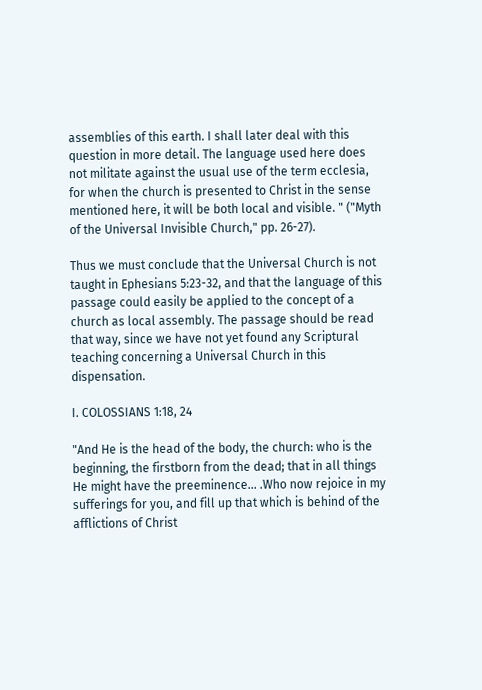assemblies of this earth. I shall later deal with this question in more detail. The language used here does not militate against the usual use of the term ecclesia, for when the church is presented to Christ in the sense mentioned here, it will be both local and visible. " ("Myth of the Universal Invisible Church," pp. 26-27).

Thus we must conclude that the Universal Church is not taught in Ephesians 5:23-32, and that the language of this passage could easily be applied to the concept of a church as local assembly. The passage should be read that way, since we have not yet found any Scriptural teaching concerning a Universal Church in this dispensation.

I. COLOSSIANS 1:18, 24

"And He is the head of the body, the church: who is the beginning, the firstborn from the dead; that in all things He might have the preeminence... .Who now rejoice in my sufferings for you, and fill up that which is behind of the afflictions of Christ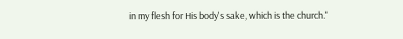in my flesh for His body's sake, which is the church."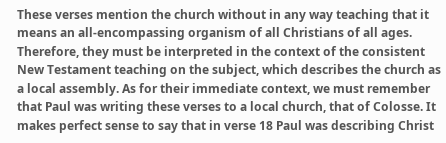These verses mention the church without in any way teaching that it means an all-encompassing organism of all Christians of all ages. Therefore, they must be interpreted in the context of the consistent New Testament teaching on the subject, which describes the church as a local assembly. As for their immediate context, we must remember that Paul was writing these verses to a local church, that of Colosse. It makes perfect sense to say that in verse 18 Paul was describing Christ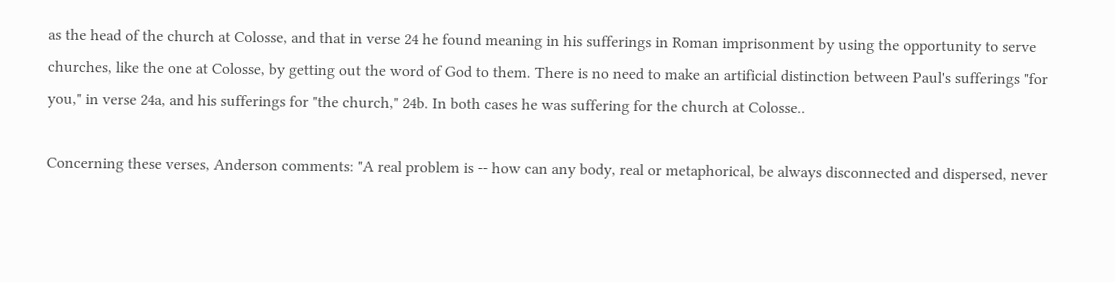as the head of the church at Colosse, and that in verse 24 he found meaning in his sufferings in Roman imprisonment by using the opportunity to serve churches, like the one at Colosse, by getting out the word of God to them. There is no need to make an artificial distinction between Paul's sufferings "for you," in verse 24a, and his sufferings for "the church," 24b. In both cases he was suffering for the church at Colosse..

Concerning these verses, Anderson comments: "A real problem is -- how can any body, real or metaphorical, be always disconnected and dispersed, never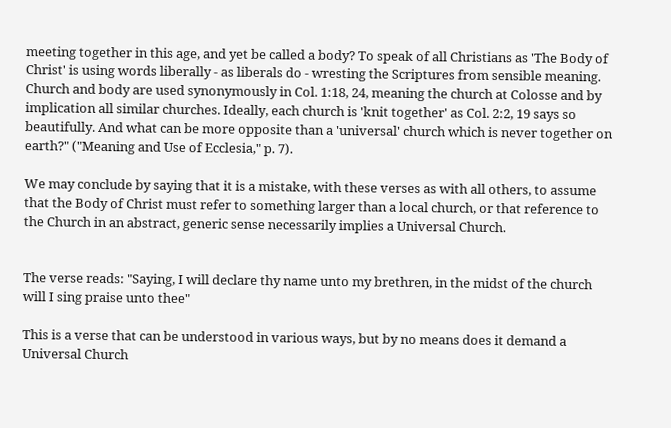meeting together in this age, and yet be called a body? To speak of all Christians as 'The Body of Christ' is using words liberally - as liberals do - wresting the Scriptures from sensible meaning. Church and body are used synonymously in Col. 1:18, 24, meaning the church at Colosse and by implication all similar churches. Ideally, each church is 'knit together' as Col. 2:2, 19 says so beautifully. And what can be more opposite than a 'universal' church which is never together on earth?" ("Meaning and Use of Ecclesia," p. 7).

We may conclude by saying that it is a mistake, with these verses as with all others, to assume that the Body of Christ must refer to something larger than a local church, or that reference to the Church in an abstract, generic sense necessarily implies a Universal Church.


The verse reads: "Saying, I will declare thy name unto my brethren, in the midst of the church will I sing praise unto thee"

This is a verse that can be understood in various ways, but by no means does it demand a Universal Church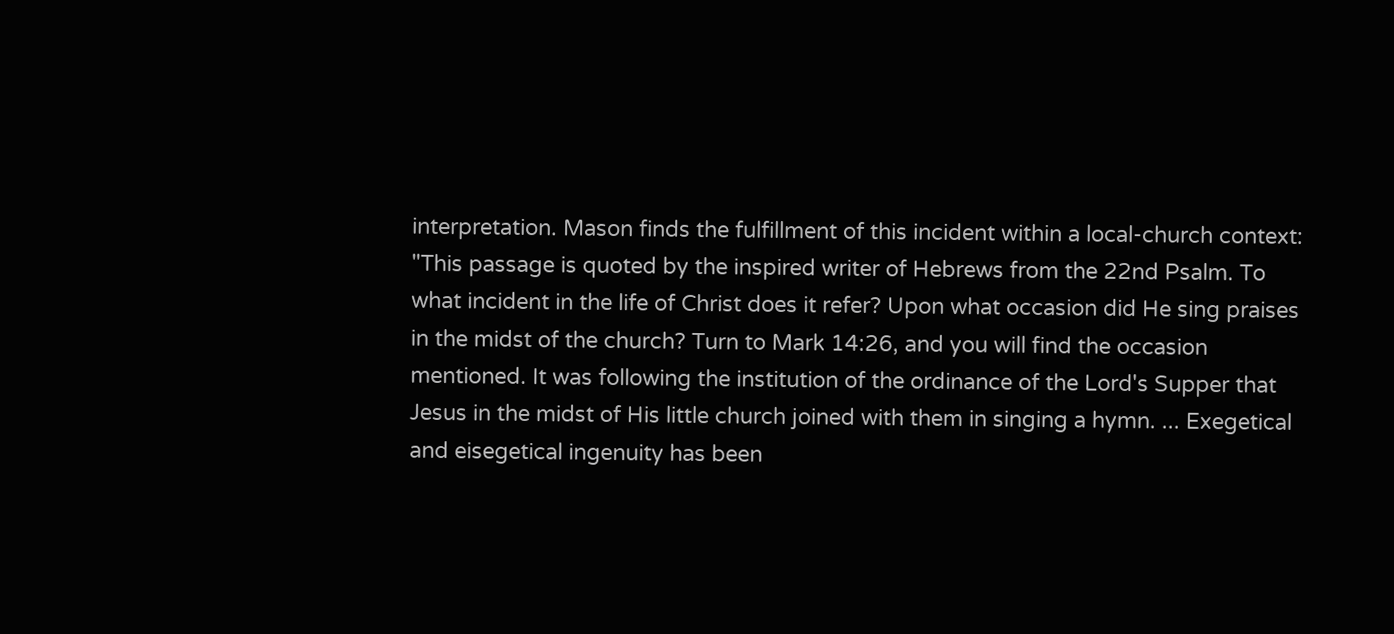interpretation. Mason finds the fulfillment of this incident within a local-church context: "This passage is quoted by the inspired writer of Hebrews from the 22nd Psalm. To what incident in the life of Christ does it refer? Upon what occasion did He sing praises in the midst of the church? Turn to Mark 14:26, and you will find the occasion mentioned. It was following the institution of the ordinance of the Lord's Supper that Jesus in the midst of His little church joined with them in singing a hymn. ... Exegetical and eisegetical ingenuity has been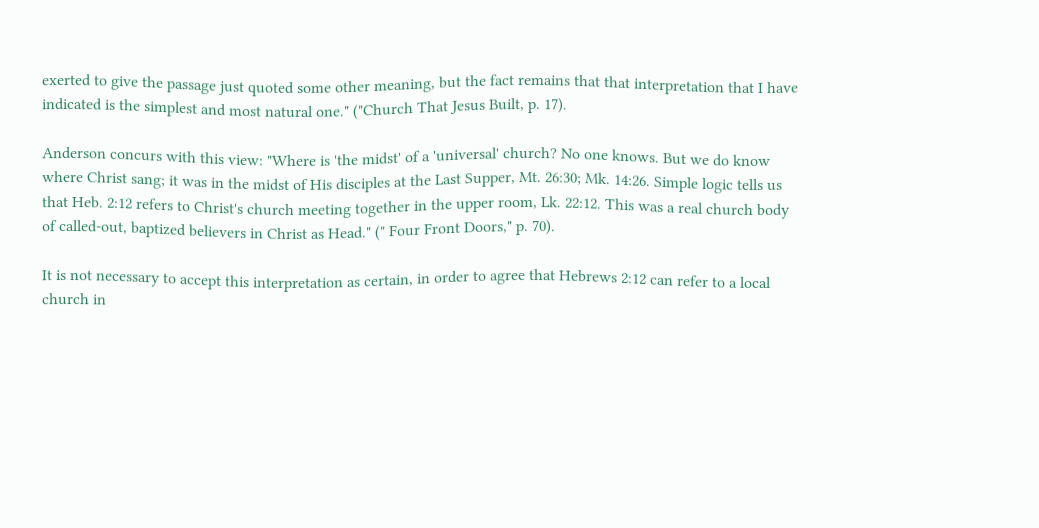exerted to give the passage just quoted some other meaning, but the fact remains that that interpretation that I have indicated is the simplest and most natural one." ("Church That Jesus Built, p. 17).

Anderson concurs with this view: "Where is 'the midst' of a 'universal' church? No one knows. But we do know where Christ sang; it was in the midst of His disciples at the Last Supper, Mt. 26:30; Mk. 14:26. Simple logic tells us that Heb. 2:12 refers to Christ's church meeting together in the upper room, Lk. 22:12. This was a real church body of called-out, baptized believers in Christ as Head." (" Four Front Doors," p. 70).

It is not necessary to accept this interpretation as certain, in order to agree that Hebrews 2:12 can refer to a local church in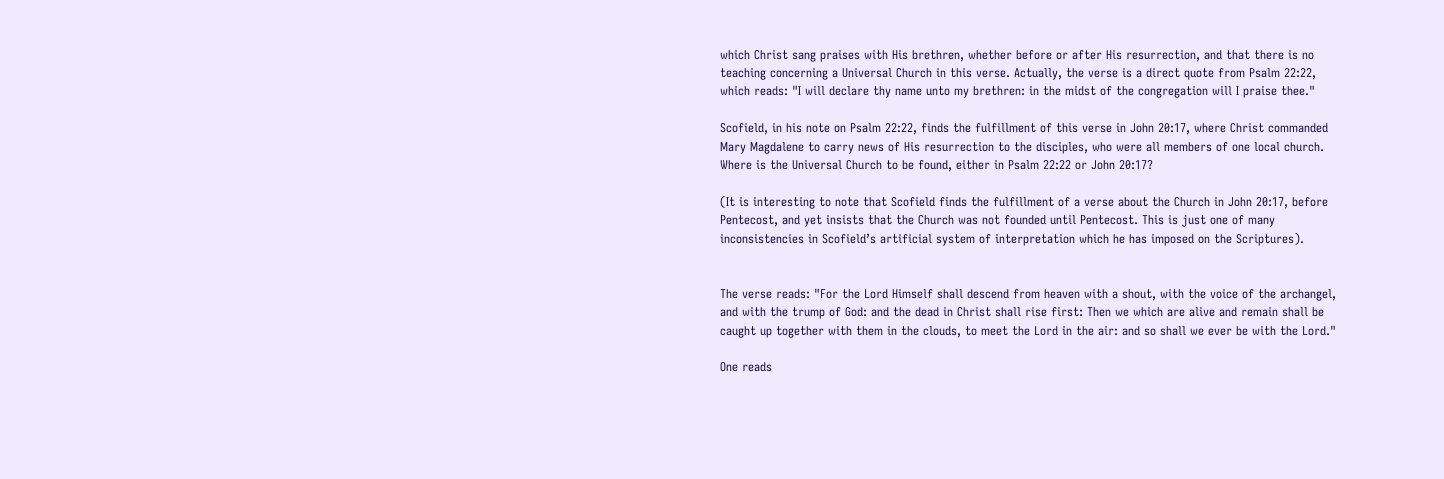which Christ sang praises with His brethren, whether before or after His resurrection, and that there is no teaching concerning a Universal Church in this verse. Actually, the verse is a direct quote from Psalm 22:22, which reads: "I will declare thy name unto my brethren: in the midst of the congregation will I praise thee."

Scofield, in his note on Psalm 22:22, finds the fulfillment of this verse in John 20:17, where Christ commanded Mary Magdalene to carry news of His resurrection to the disciples, who were all members of one local church. Where is the Universal Church to be found, either in Psalm 22:22 or John 20:17?

(It is interesting to note that Scofield finds the fulfillment of a verse about the Church in John 20:17, before Pentecost, and yet insists that the Church was not founded until Pentecost. This is just one of many inconsistencies in Scofield’s artificial system of interpretation which he has imposed on the Scriptures).


The verse reads: "For the Lord Himself shall descend from heaven with a shout, with the voice of the archangel, and with the trump of God: and the dead in Christ shall rise first: Then we which are alive and remain shall be caught up together with them in the clouds, to meet the Lord in the air: and so shall we ever be with the Lord."

One reads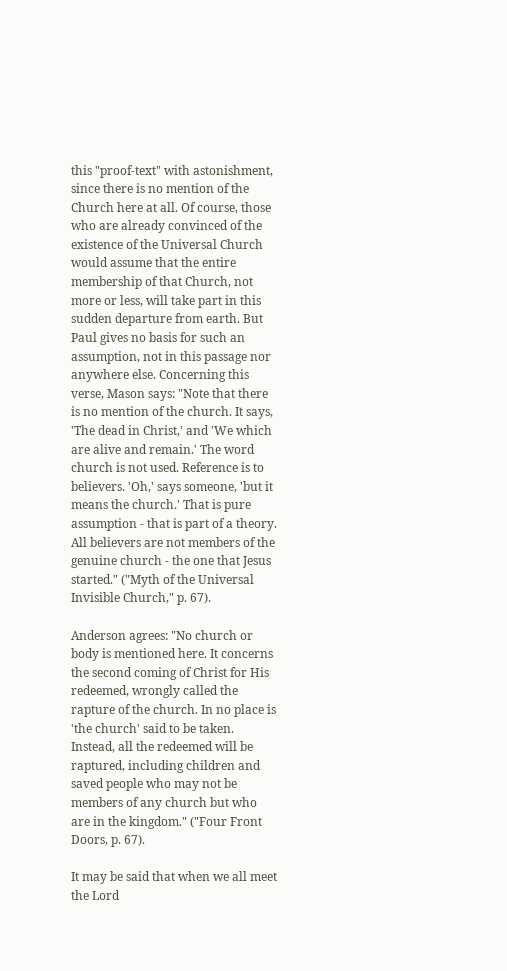this "proof-text" with astonishment, since there is no mention of the Church here at all. Of course, those who are already convinced of the existence of the Universal Church would assume that the entire membership of that Church, not more or less, will take part in this sudden departure from earth. But Paul gives no basis for such an assumption, not in this passage nor anywhere else. Concerning this verse, Mason says: "Note that there is no mention of the church. It says, 'The dead in Christ,' and 'We which are alive and remain.' The word church is not used. Reference is to believers. 'Oh,' says someone, 'but it means the church.' That is pure assumption - that is part of a theory. All believers are not members of the genuine church - the one that Jesus started." ("Myth of the Universal Invisible Church," p. 67).

Anderson agrees: "No church or body is mentioned here. It concerns the second coming of Christ for His redeemed, wrongly called the rapture of the church. In no place is 'the church' said to be taken. Instead, all the redeemed will be raptured, including children and saved people who may not be members of any church but who are in the kingdom." ("Four Front Doors, p. 67).

It may be said that when we all meet the Lord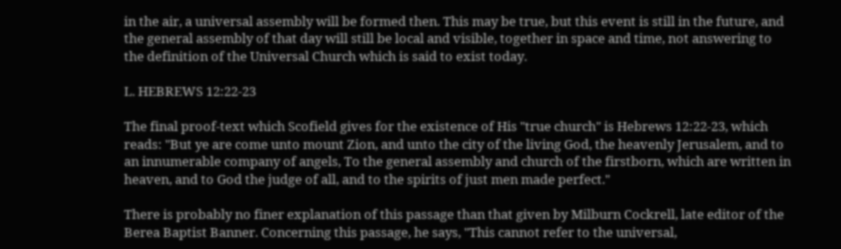in the air, a universal assembly will be formed then. This may be true, but this event is still in the future, and the general assembly of that day will still be local and visible, together in space and time, not answering to the definition of the Universal Church which is said to exist today.

L. HEBREWS 12:22-23

The final proof-text which Scofield gives for the existence of His "true church" is Hebrews 12:22-23, which reads: "But ye are come unto mount Zion, and unto the city of the living God, the heavenly Jerusalem, and to an innumerable company of angels, To the general assembly and church of the firstborn, which are written in heaven, and to God the judge of all, and to the spirits of just men made perfect."

There is probably no finer explanation of this passage than that given by Milburn Cockrell, late editor of the Berea Baptist Banner. Concerning this passage, he says, "This cannot refer to the universal,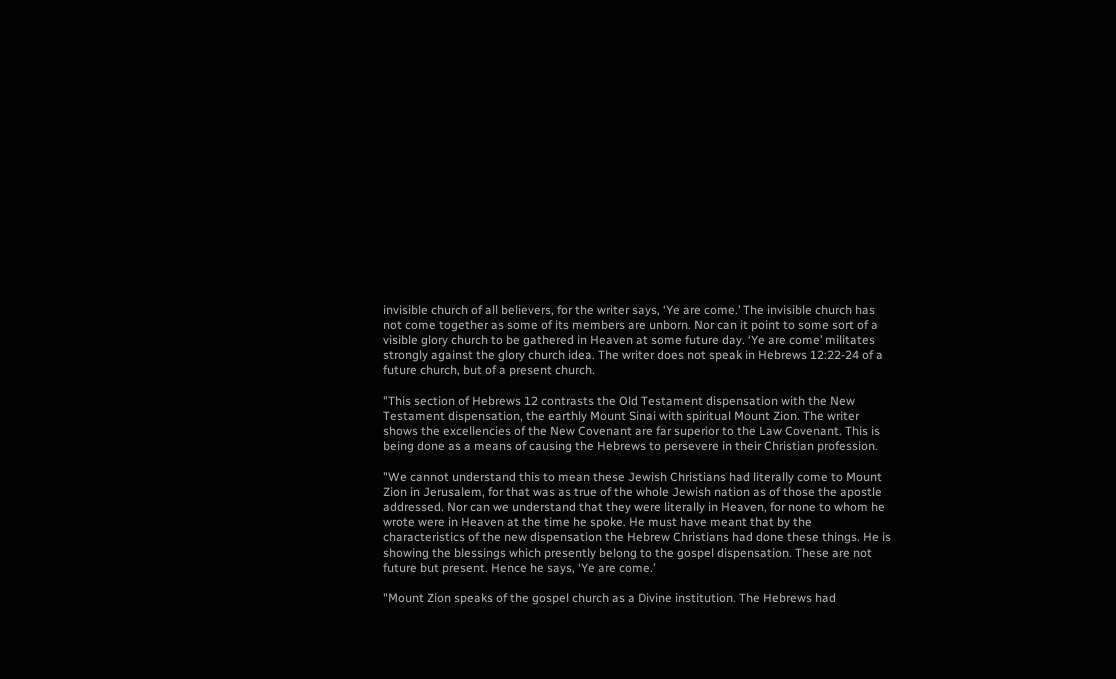invisible church of all believers, for the writer says, ‘Ye are come.’ The invisible church has not come together as some of its members are unborn. Nor can it point to some sort of a visible glory church to be gathered in Heaven at some future day. ‘Ye are come’ militates strongly against the glory church idea. The writer does not speak in Hebrews 12:22-24 of a future church, but of a present church.

"This section of Hebrews 12 contrasts the Old Testament dispensation with the New Testament dispensation, the earthly Mount Sinai with spiritual Mount Zion. The writer shows the excellencies of the New Covenant are far superior to the Law Covenant. This is being done as a means of causing the Hebrews to persevere in their Christian profession.

"We cannot understand this to mean these Jewish Christians had literally come to Mount Zion in Jerusalem, for that was as true of the whole Jewish nation as of those the apostle addressed. Nor can we understand that they were literally in Heaven, for none to whom he wrote were in Heaven at the time he spoke. He must have meant that by the characteristics of the new dispensation the Hebrew Christians had done these things. He is showing the blessings which presently belong to the gospel dispensation. These are not future but present. Hence he says, ‘Ye are come.’

"Mount Zion speaks of the gospel church as a Divine institution. The Hebrews had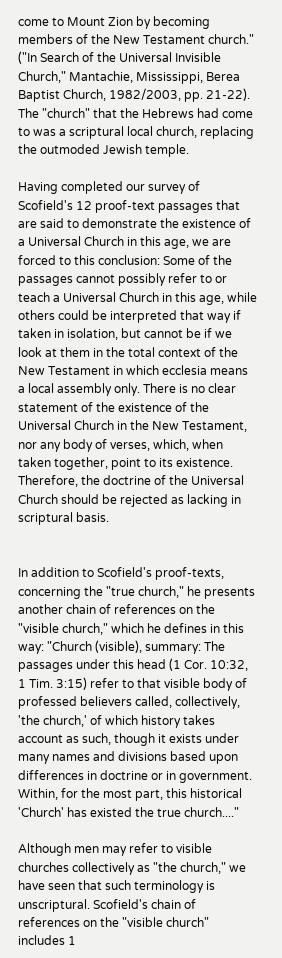come to Mount Zion by becoming members of the New Testament church." ("In Search of the Universal Invisible Church," Mantachie, Mississippi, Berea Baptist Church, 1982/2003, pp. 21-22). The "church" that the Hebrews had come to was a scriptural local church, replacing the outmoded Jewish temple.

Having completed our survey of Scofield's 12 proof-text passages that are said to demonstrate the existence of a Universal Church in this age, we are forced to this conclusion: Some of the passages cannot possibly refer to or teach a Universal Church in this age, while others could be interpreted that way if taken in isolation, but cannot be if we look at them in the total context of the New Testament in which ecclesia means a local assembly only. There is no clear statement of the existence of the Universal Church in the New Testament, nor any body of verses, which, when taken together, point to its existence. Therefore, the doctrine of the Universal Church should be rejected as lacking in scriptural basis.


In addition to Scofield's proof-texts, concerning the "true church," he presents another chain of references on the "visible church," which he defines in this way: "Church (visible), summary: The passages under this head (1 Cor. 10:32, 1 Tim. 3:15) refer to that visible body of professed believers called, collectively, 'the church,' of which history takes account as such, though it exists under many names and divisions based upon differences in doctrine or in government. Within, for the most part, this historical 'Church' has existed the true church...."

Although men may refer to visible churches collectively as "the church," we have seen that such terminology is unscriptural. Scofield's chain of references on the "visible church" includes 1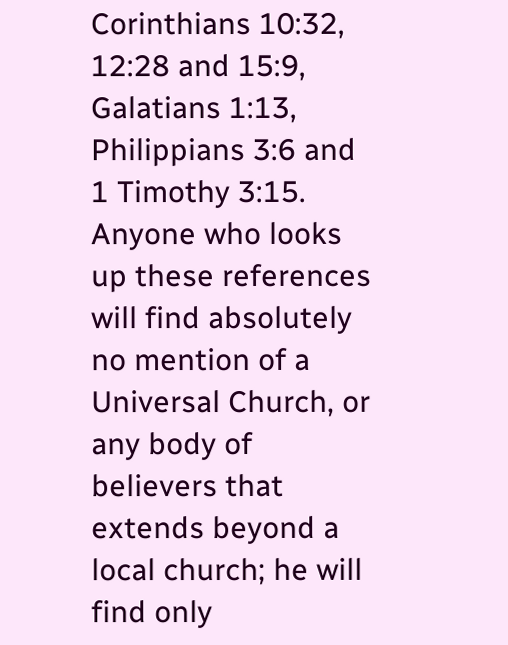Corinthians 10:32, 12:28 and 15:9, Galatians 1:13, Philippians 3:6 and 1 Timothy 3:15. Anyone who looks up these references will find absolutely no mention of a Universal Church, or any body of believers that extends beyond a local church; he will find only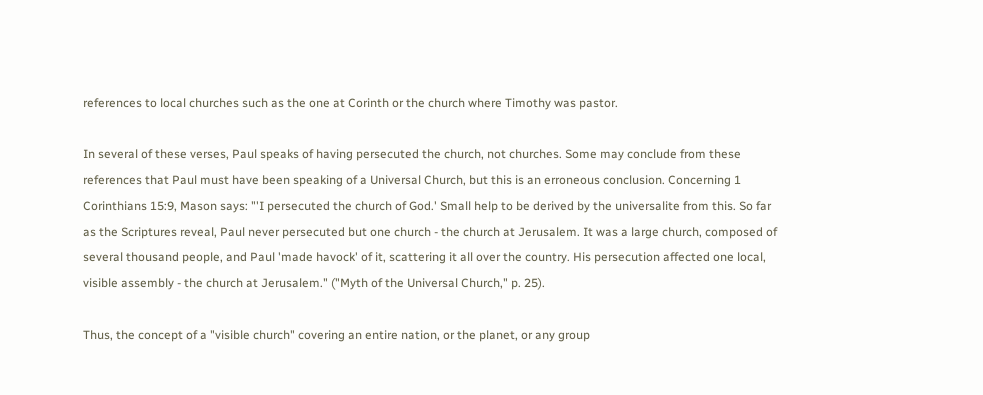references to local churches such as the one at Corinth or the church where Timothy was pastor.

In several of these verses, Paul speaks of having persecuted the church, not churches. Some may conclude from these references that Paul must have been speaking of a Universal Church, but this is an erroneous conclusion. Concerning 1 Corinthians 15:9, Mason says: "'I persecuted the church of God.' Small help to be derived by the universalite from this. So far as the Scriptures reveal, Paul never persecuted but one church - the church at Jerusalem. It was a large church, composed of several thousand people, and Paul 'made havock' of it, scattering it all over the country. His persecution affected one local, visible assembly - the church at Jerusalem." ("Myth of the Universal Church," p. 25).

Thus, the concept of a "visible church" covering an entire nation, or the planet, or any group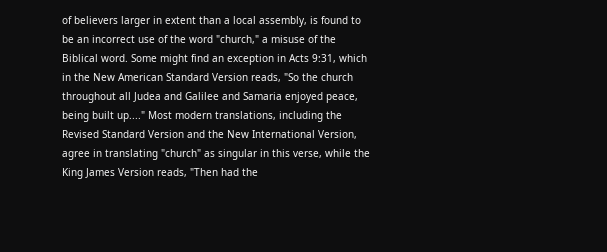of believers larger in extent than a local assembly, is found to be an incorrect use of the word "church," a misuse of the Biblical word. Some might find an exception in Acts 9:31, which in the New American Standard Version reads, "So the church throughout all Judea and Galilee and Samaria enjoyed peace, being built up...." Most modern translations, including the Revised Standard Version and the New International Version, agree in translating "church" as singular in this verse, while the King James Version reads, "Then had the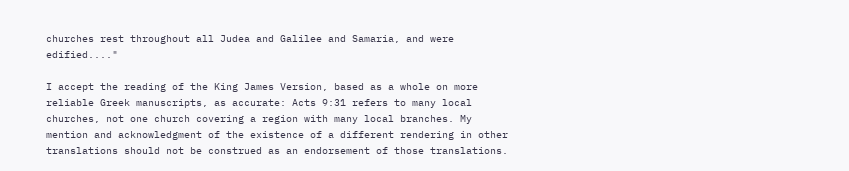churches rest throughout all Judea and Galilee and Samaria, and were edified...."

I accept the reading of the King James Version, based as a whole on more reliable Greek manuscripts, as accurate: Acts 9:31 refers to many local churches, not one church covering a region with many local branches. My mention and acknowledgment of the existence of a different rendering in other translations should not be construed as an endorsement of those translations.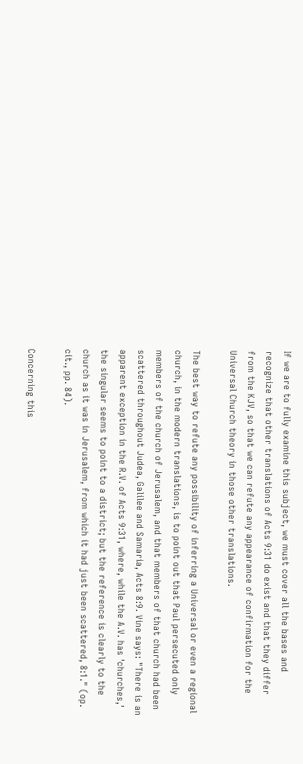If we are to fully examine this subject, we must cover all the bases and recognize that other translations of Acts 9:31 do exist and that they differ from the KJV, so that we can refute any appearance of confirmation for the Universal Church theory in those other translations.

The best way to refute any possibility of inferring a Universal or even a regional church, in the modern translations, is to point out that Paul persecuted only members of the church of Jerusalem, and that members of that church had been scattered throughout Judea, Galilee and Samaria, Acts 8:9. Vine says: "There is an apparent exception in the R.V. of Acts 9:31, where, while the A.V. has 'churches,' the singular seems to point to a district; but the reference is clearly to the church as it was in Jerusalem, from which it had just been scattered, 8:1." (op. cit., pp. 84).

Concerning this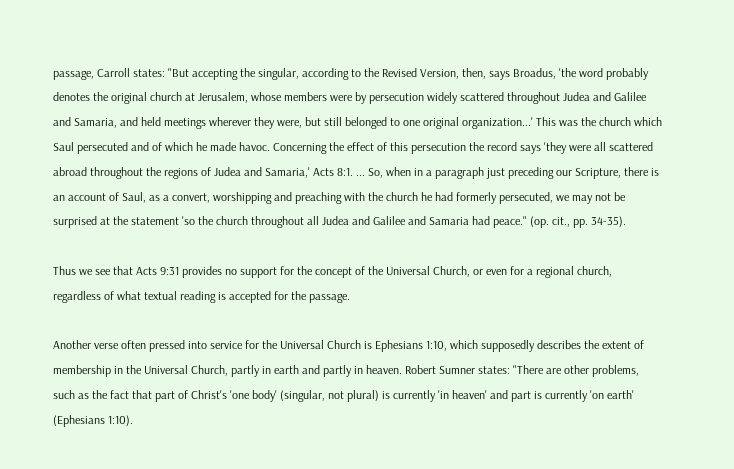passage, Carroll states: "But accepting the singular, according to the Revised Version, then, says Broadus, 'the word probably denotes the original church at Jerusalem, whose members were by persecution widely scattered throughout Judea and Galilee and Samaria, and held meetings wherever they were, but still belonged to one original organization...' This was the church which Saul persecuted and of which he made havoc. Concerning the effect of this persecution the record says 'they were all scattered abroad throughout the regions of Judea and Samaria,' Acts 8:1. ... So, when in a paragraph just preceding our Scripture, there is an account of Saul, as a convert, worshipping and preaching with the church he had formerly persecuted, we may not be surprised at the statement 'so the church throughout all Judea and Galilee and Samaria had peace." (op. cit., pp. 34-35).

Thus we see that Acts 9:31 provides no support for the concept of the Universal Church, or even for a regional church, regardless of what textual reading is accepted for the passage.

Another verse often pressed into service for the Universal Church is Ephesians 1:10, which supposedly describes the extent of membership in the Universal Church, partly in earth and partly in heaven. Robert Sumner states: "There are other problems, such as the fact that part of Christ's 'one body' (singular, not plural) is currently 'in heaven' and part is currently 'on earth' (Ephesians 1:10).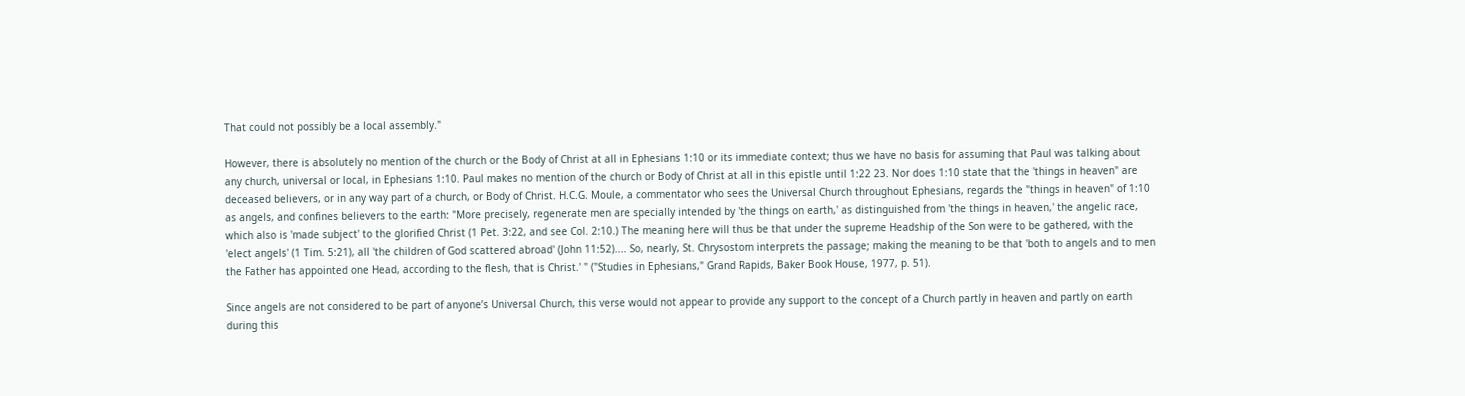That could not possibly be a local assembly."

However, there is absolutely no mention of the church or the Body of Christ at all in Ephesians 1:10 or its immediate context; thus we have no basis for assuming that Paul was talking about any church, universal or local, in Ephesians 1:10. Paul makes no mention of the church or Body of Christ at all in this epistle until 1:22 23. Nor does 1:10 state that the 'things in heaven" are deceased believers, or in any way part of a church, or Body of Christ. H.C.G. Moule, a commentator who sees the Universal Church throughout Ephesians, regards the "things in heaven" of 1:10 as angels, and confines believers to the earth: "More precisely, regenerate men are specially intended by 'the things on earth,' as distinguished from 'the things in heaven,' the angelic race, which also is 'made subject' to the glorified Christ (1 Pet. 3:22, and see Col. 2:10.) The meaning here will thus be that under the supreme Headship of the Son were to be gathered, with the 'elect angels' (1 Tim. 5:21), all 'the children of God scattered abroad' (John 11:52).... So, nearly, St. Chrysostom interprets the passage; making the meaning to be that 'both to angels and to men the Father has appointed one Head, according to the flesh, that is Christ.' " ("Studies in Ephesians," Grand Rapids, Baker Book House, 1977, p. 51).

Since angels are not considered to be part of anyone’s Universal Church, this verse would not appear to provide any support to the concept of a Church partly in heaven and partly on earth during this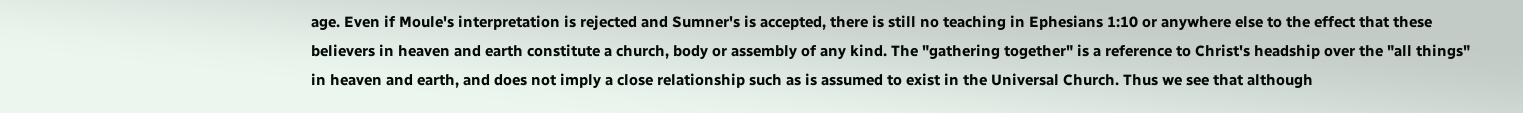age. Even if Moule's interpretation is rejected and Sumner's is accepted, there is still no teaching in Ephesians 1:10 or anywhere else to the effect that these believers in heaven and earth constitute a church, body or assembly of any kind. The "gathering together" is a reference to Christ's headship over the "all things" in heaven and earth, and does not imply a close relationship such as is assumed to exist in the Universal Church. Thus we see that although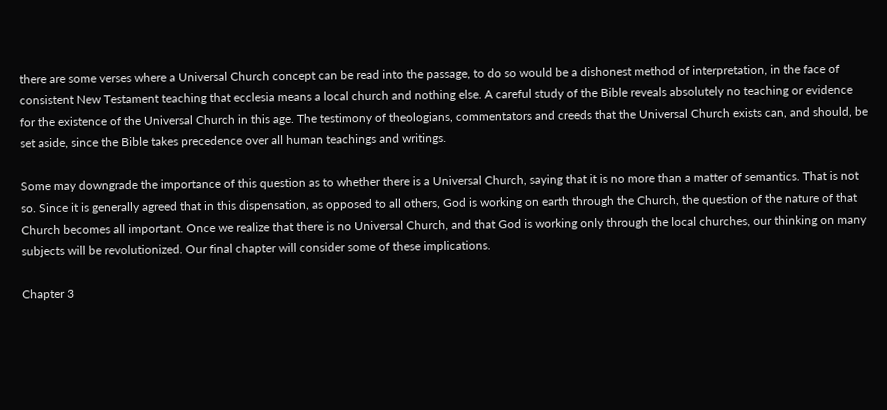there are some verses where a Universal Church concept can be read into the passage, to do so would be a dishonest method of interpretation, in the face of consistent New Testament teaching that ecclesia means a local church and nothing else. A careful study of the Bible reveals absolutely no teaching or evidence for the existence of the Universal Church in this age. The testimony of theologians, commentators and creeds that the Universal Church exists can, and should, be set aside, since the Bible takes precedence over all human teachings and writings.

Some may downgrade the importance of this question as to whether there is a Universal Church, saying that it is no more than a matter of semantics. That is not so. Since it is generally agreed that in this dispensation, as opposed to all others, God is working on earth through the Church, the question of the nature of that Church becomes all important. Once we realize that there is no Universal Church, and that God is working only through the local churches, our thinking on many subjects will be revolutionized. Our final chapter will consider some of these implications.

Chapter 3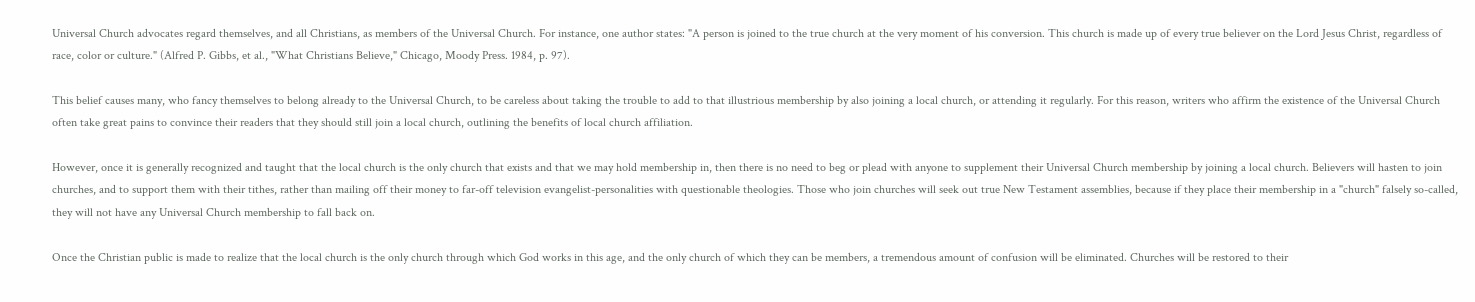Universal Church advocates regard themselves, and all Christians, as members of the Universal Church. For instance, one author states: "A person is joined to the true church at the very moment of his conversion. This church is made up of every true believer on the Lord Jesus Christ, regardless of race, color or culture." (Alfred P. Gibbs, et al., "What Christians Believe," Chicago, Moody Press. 1984, p. 97).

This belief causes many, who fancy themselves to belong already to the Universal Church, to be careless about taking the trouble to add to that illustrious membership by also joining a local church, or attending it regularly. For this reason, writers who affirm the existence of the Universal Church often take great pains to convince their readers that they should still join a local church, outlining the benefits of local church affiliation.

However, once it is generally recognized and taught that the local church is the only church that exists and that we may hold membership in, then there is no need to beg or plead with anyone to supplement their Universal Church membership by joining a local church. Believers will hasten to join churches, and to support them with their tithes, rather than mailing off their money to far-off television evangelist-personalities with questionable theologies. Those who join churches will seek out true New Testament assemblies, because if they place their membership in a "church" falsely so-called, they will not have any Universal Church membership to fall back on.

Once the Christian public is made to realize that the local church is the only church through which God works in this age, and the only church of which they can be members, a tremendous amount of confusion will be eliminated. Churches will be restored to their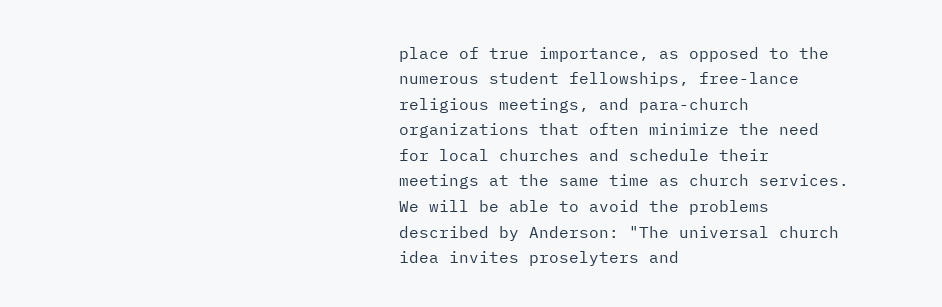place of true importance, as opposed to the numerous student fellowships, free-lance religious meetings, and para-church organizations that often minimize the need for local churches and schedule their meetings at the same time as church services. We will be able to avoid the problems described by Anderson: "The universal church idea invites proselyters and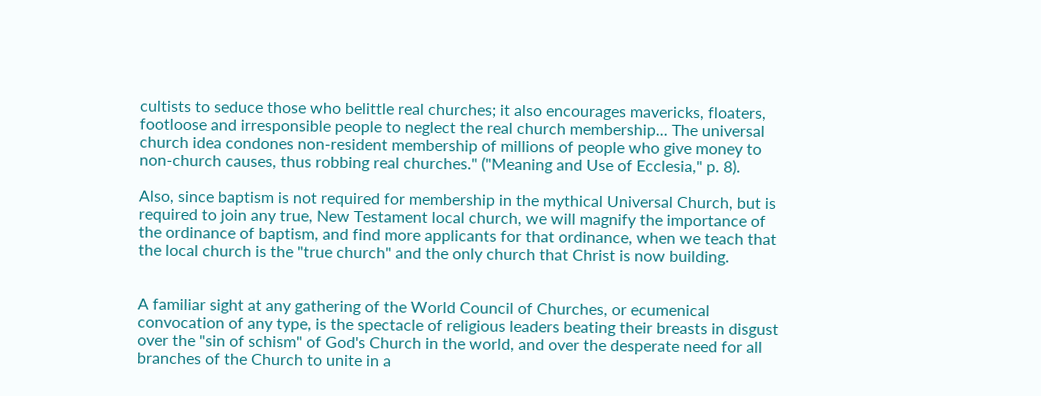cultists to seduce those who belittle real churches; it also encourages mavericks, floaters, footloose and irresponsible people to neglect the real church membership... The universal church idea condones non-resident membership of millions of people who give money to non-church causes, thus robbing real churches." ("Meaning and Use of Ecclesia," p. 8).

Also, since baptism is not required for membership in the mythical Universal Church, but is required to join any true, New Testament local church, we will magnify the importance of the ordinance of baptism, and find more applicants for that ordinance, when we teach that the local church is the "true church" and the only church that Christ is now building.


A familiar sight at any gathering of the World Council of Churches, or ecumenical convocation of any type, is the spectacle of religious leaders beating their breasts in disgust over the "sin of schism" of God's Church in the world, and over the desperate need for all branches of the Church to unite in a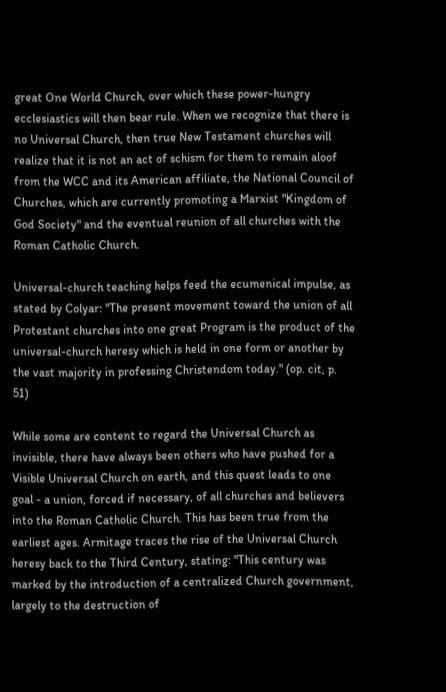great One World Church, over which these power-hungry ecclesiastics will then bear rule. When we recognize that there is no Universal Church, then true New Testament churches will realize that it is not an act of schism for them to remain aloof from the WCC and its American affiliate, the National Council of Churches, which are currently promoting a Marxist "Kingdom of God Society" and the eventual reunion of all churches with the Roman Catholic Church.

Universal-church teaching helps feed the ecumenical impulse, as stated by Colyar: "The present movement toward the union of all Protestant churches into one great Program is the product of the universal-church heresy which is held in one form or another by the vast majority in professing Christendom today." (op. cit, p. 51)

While some are content to regard the Universal Church as invisible, there have always been others who have pushed for a Visible Universal Church on earth, and this quest leads to one goal - a union, forced if necessary, of all churches and believers into the Roman Catholic Church. This has been true from the earliest ages. Armitage traces the rise of the Universal Church heresy back to the Third Century, stating: "This century was marked by the introduction of a centralized Church government, largely to the destruction of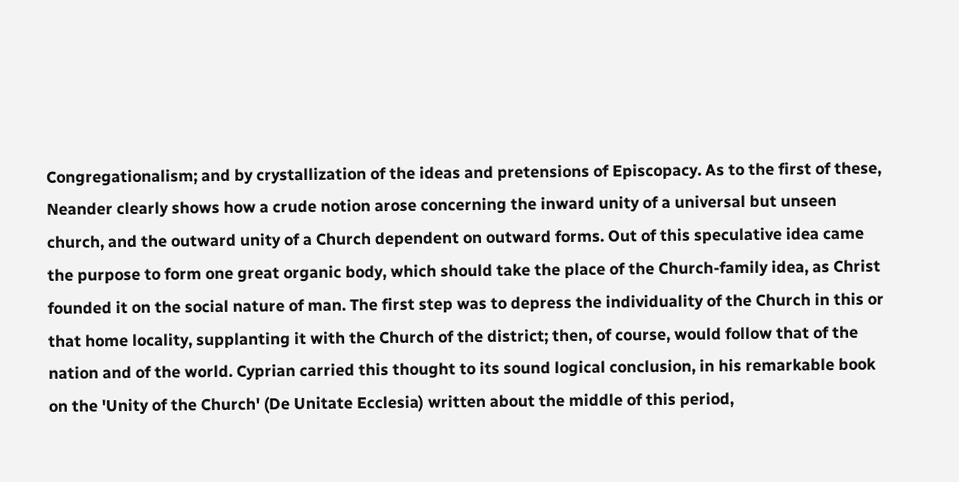Congregationalism; and by crystallization of the ideas and pretensions of Episcopacy. As to the first of these, Neander clearly shows how a crude notion arose concerning the inward unity of a universal but unseen church, and the outward unity of a Church dependent on outward forms. Out of this speculative idea came the purpose to form one great organic body, which should take the place of the Church-family idea, as Christ founded it on the social nature of man. The first step was to depress the individuality of the Church in this or that home locality, supplanting it with the Church of the district; then, of course, would follow that of the nation and of the world. Cyprian carried this thought to its sound logical conclusion, in his remarkable book on the 'Unity of the Church' (De Unitate Ecclesia) written about the middle of this period,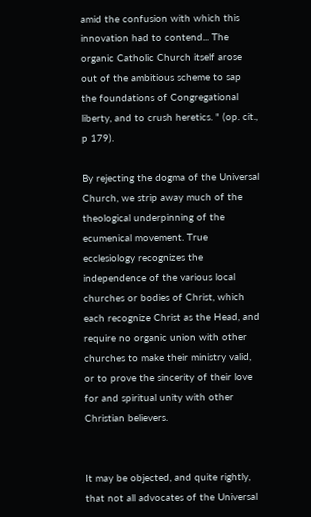amid the confusion with which this innovation had to contend... The organic Catholic Church itself arose out of the ambitious scheme to sap the foundations of Congregational liberty, and to crush heretics. " (op. cit., p 179).

By rejecting the dogma of the Universal Church, we strip away much of the theological underpinning of the ecumenical movement. True ecclesiology recognizes the independence of the various local churches or bodies of Christ, which each recognize Christ as the Head, and require no organic union with other churches to make their ministry valid, or to prove the sincerity of their love for and spiritual unity with other Christian believers.


It may be objected, and quite rightly, that not all advocates of the Universal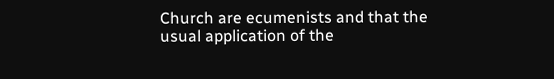Church are ecumenists and that the usual application of the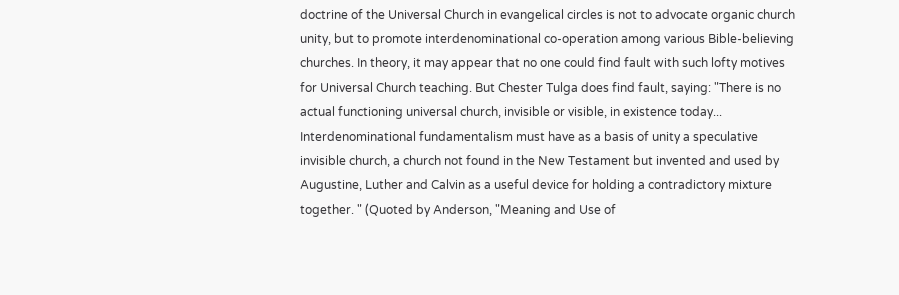doctrine of the Universal Church in evangelical circles is not to advocate organic church unity, but to promote interdenominational co-operation among various Bible-believing churches. In theory, it may appear that no one could find fault with such lofty motives for Universal Church teaching. But Chester Tulga does find fault, saying: "There is no actual functioning universal church, invisible or visible, in existence today... Interdenominational fundamentalism must have as a basis of unity a speculative invisible church, a church not found in the New Testament but invented and used by Augustine, Luther and Calvin as a useful device for holding a contradictory mixture together. " (Quoted by Anderson, "Meaning and Use of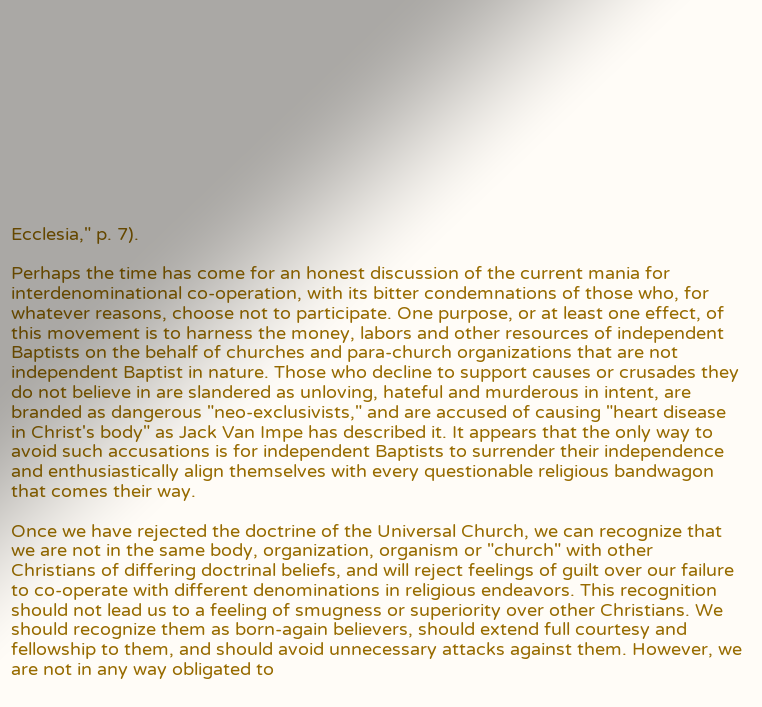Ecclesia," p. 7).

Perhaps the time has come for an honest discussion of the current mania for interdenominational co-operation, with its bitter condemnations of those who, for whatever reasons, choose not to participate. One purpose, or at least one effect, of this movement is to harness the money, labors and other resources of independent Baptists on the behalf of churches and para-church organizations that are not independent Baptist in nature. Those who decline to support causes or crusades they do not believe in are slandered as unloving, hateful and murderous in intent, are branded as dangerous "neo-exclusivists," and are accused of causing "heart disease in Christ's body" as Jack Van Impe has described it. It appears that the only way to avoid such accusations is for independent Baptists to surrender their independence and enthusiastically align themselves with every questionable religious bandwagon that comes their way.

Once we have rejected the doctrine of the Universal Church, we can recognize that we are not in the same body, organization, organism or "church" with other Christians of differing doctrinal beliefs, and will reject feelings of guilt over our failure to co-operate with different denominations in religious endeavors. This recognition should not lead us to a feeling of smugness or superiority over other Christians. We should recognize them as born-again believers, should extend full courtesy and fellowship to them, and should avoid unnecessary attacks against them. However, we are not in any way obligated to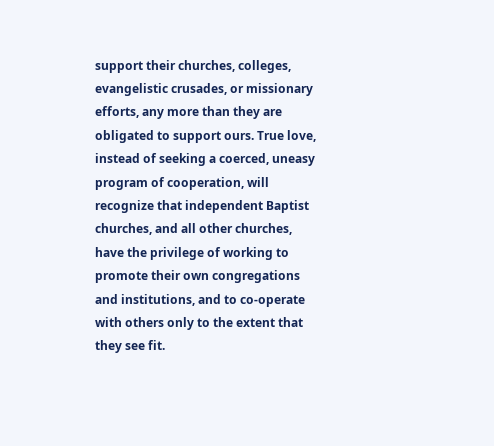support their churches, colleges, evangelistic crusades, or missionary efforts, any more than they are obligated to support ours. True love, instead of seeking a coerced, uneasy program of cooperation, will recognize that independent Baptist churches, and all other churches, have the privilege of working to promote their own congregations and institutions, and to co-operate with others only to the extent that they see fit.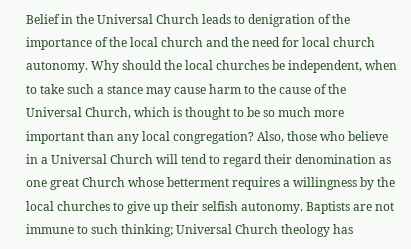Belief in the Universal Church leads to denigration of the importance of the local church and the need for local church autonomy. Why should the local churches be independent, when to take such a stance may cause harm to the cause of the Universal Church, which is thought to be so much more important than any local congregation? Also, those who believe in a Universal Church will tend to regard their denomination as one great Church whose betterment requires a willingness by the local churches to give up their selfish autonomy. Baptists are not immune to such thinking; Universal Church theology has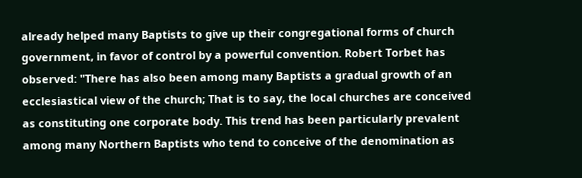already helped many Baptists to give up their congregational forms of church government, in favor of control by a powerful convention. Robert Torbet has observed: "There has also been among many Baptists a gradual growth of an ecclesiastical view of the church; That is to say, the local churches are conceived as constituting one corporate body. This trend has been particularly prevalent among many Northern Baptists who tend to conceive of the denomination as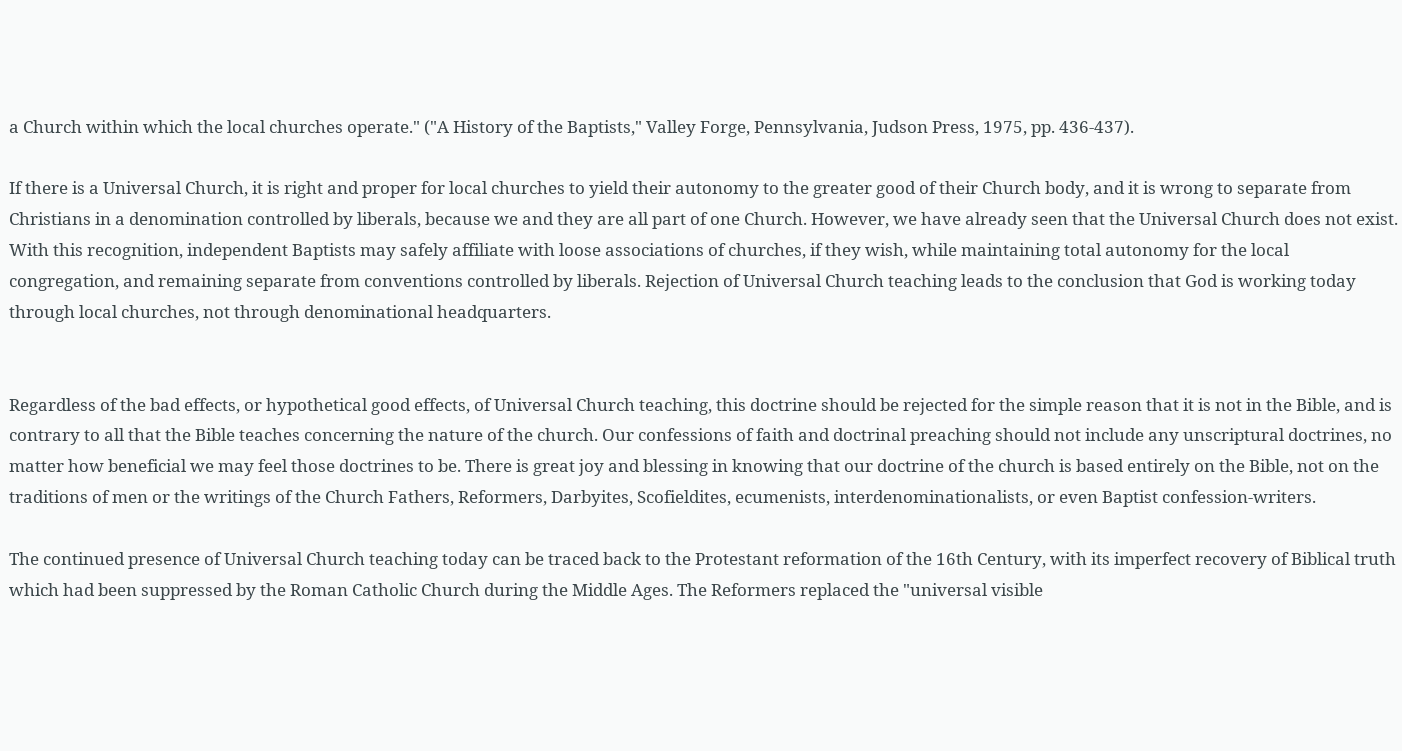a Church within which the local churches operate." ("A History of the Baptists," Valley Forge, Pennsylvania, Judson Press, 1975, pp. 436-437).

If there is a Universal Church, it is right and proper for local churches to yield their autonomy to the greater good of their Church body, and it is wrong to separate from Christians in a denomination controlled by liberals, because we and they are all part of one Church. However, we have already seen that the Universal Church does not exist. With this recognition, independent Baptists may safely affiliate with loose associations of churches, if they wish, while maintaining total autonomy for the local congregation, and remaining separate from conventions controlled by liberals. Rejection of Universal Church teaching leads to the conclusion that God is working today through local churches, not through denominational headquarters.


Regardless of the bad effects, or hypothetical good effects, of Universal Church teaching, this doctrine should be rejected for the simple reason that it is not in the Bible, and is contrary to all that the Bible teaches concerning the nature of the church. Our confessions of faith and doctrinal preaching should not include any unscriptural doctrines, no matter how beneficial we may feel those doctrines to be. There is great joy and blessing in knowing that our doctrine of the church is based entirely on the Bible, not on the traditions of men or the writings of the Church Fathers, Reformers, Darbyites, Scofieldites, ecumenists, interdenominationalists, or even Baptist confession-writers.

The continued presence of Universal Church teaching today can be traced back to the Protestant reformation of the 16th Century, with its imperfect recovery of Biblical truth which had been suppressed by the Roman Catholic Church during the Middle Ages. The Reformers replaced the "universal visible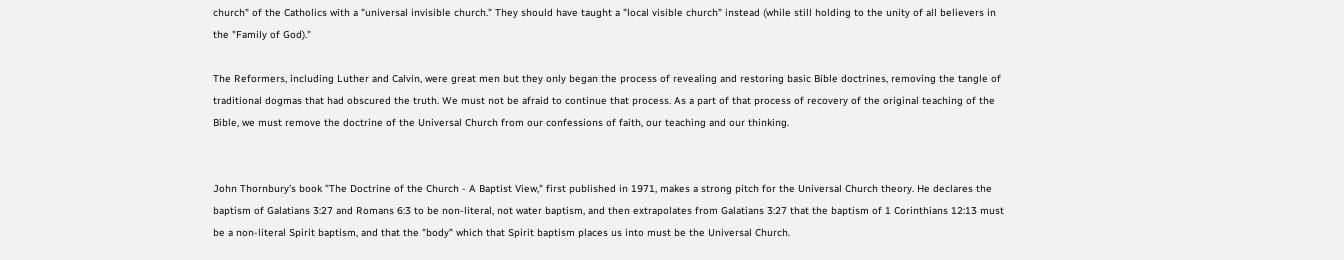church" of the Catholics with a "universal invisible church." They should have taught a "local visible church" instead (while still holding to the unity of all believers in the "Family of God)."

The Reformers, including Luther and Calvin, were great men but they only began the process of revealing and restoring basic Bible doctrines, removing the tangle of traditional dogmas that had obscured the truth. We must not be afraid to continue that process. As a part of that process of recovery of the original teaching of the Bible, we must remove the doctrine of the Universal Church from our confessions of faith, our teaching and our thinking.


John Thornbury’s book "The Doctrine of the Church - A Baptist View," first published in 1971, makes a strong pitch for the Universal Church theory. He declares the baptism of Galatians 3:27 and Romans 6:3 to be non-literal, not water baptism, and then extrapolates from Galatians 3:27 that the baptism of 1 Corinthians 12:13 must be a non-literal Spirit baptism, and that the "body" which that Spirit baptism places us into must be the Universal Church.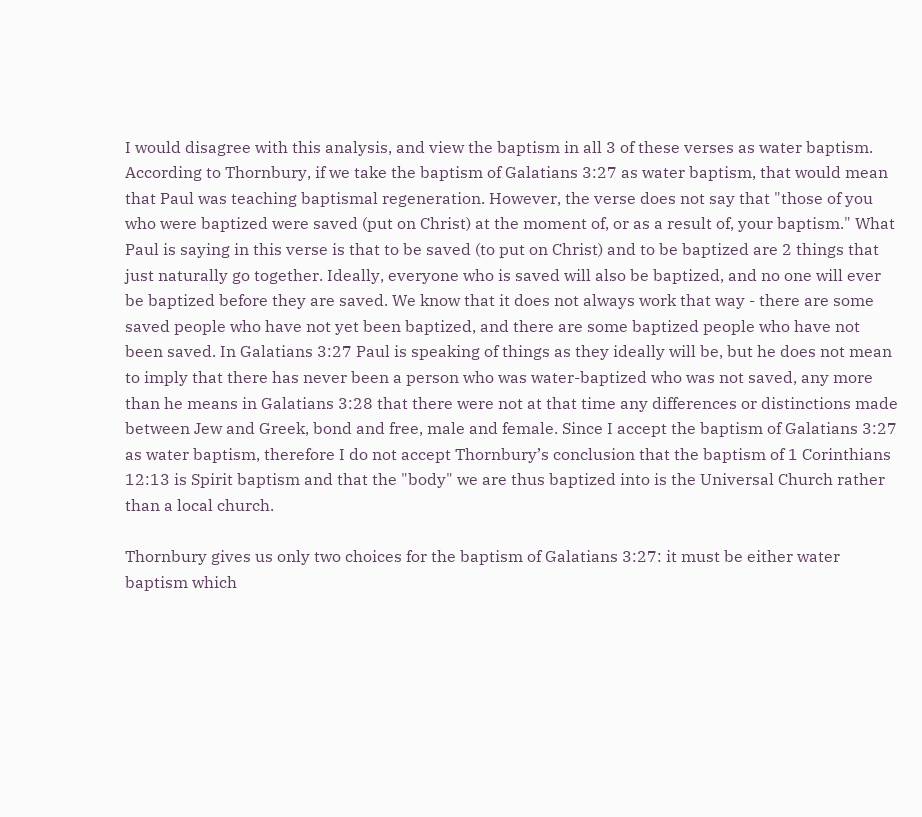I would disagree with this analysis, and view the baptism in all 3 of these verses as water baptism. According to Thornbury, if we take the baptism of Galatians 3:27 as water baptism, that would mean that Paul was teaching baptismal regeneration. However, the verse does not say that "those of you who were baptized were saved (put on Christ) at the moment of, or as a result of, your baptism." What Paul is saying in this verse is that to be saved (to put on Christ) and to be baptized are 2 things that just naturally go together. Ideally, everyone who is saved will also be baptized, and no one will ever be baptized before they are saved. We know that it does not always work that way - there are some saved people who have not yet been baptized, and there are some baptized people who have not been saved. In Galatians 3:27 Paul is speaking of things as they ideally will be, but he does not mean to imply that there has never been a person who was water-baptized who was not saved, any more than he means in Galatians 3:28 that there were not at that time any differences or distinctions made between Jew and Greek, bond and free, male and female. Since I accept the baptism of Galatians 3:27 as water baptism, therefore I do not accept Thornbury’s conclusion that the baptism of 1 Corinthians 12:13 is Spirit baptism and that the "body" we are thus baptized into is the Universal Church rather than a local church.

Thornbury gives us only two choices for the baptism of Galatians 3:27: it must be either water baptism which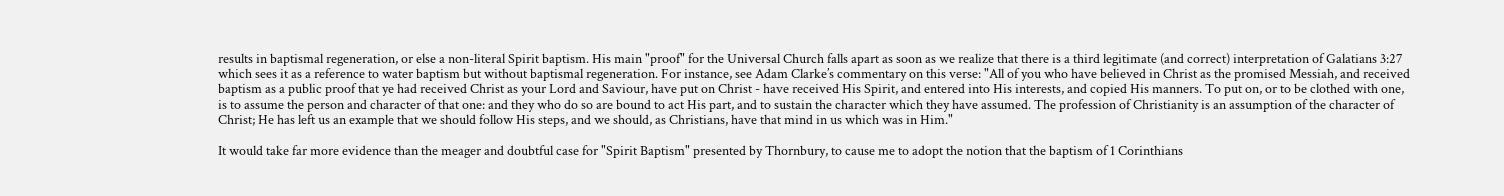results in baptismal regeneration, or else a non-literal Spirit baptism. His main "proof" for the Universal Church falls apart as soon as we realize that there is a third legitimate (and correct) interpretation of Galatians 3:27 which sees it as a reference to water baptism but without baptismal regeneration. For instance, see Adam Clarke’s commentary on this verse: "All of you who have believed in Christ as the promised Messiah, and received baptism as a public proof that ye had received Christ as your Lord and Saviour, have put on Christ - have received His Spirit, and entered into His interests, and copied His manners. To put on, or to be clothed with one, is to assume the person and character of that one: and they who do so are bound to act His part, and to sustain the character which they have assumed. The profession of Christianity is an assumption of the character of Christ; He has left us an example that we should follow His steps, and we should, as Christians, have that mind in us which was in Him."

It would take far more evidence than the meager and doubtful case for "Spirit Baptism" presented by Thornbury, to cause me to adopt the notion that the baptism of 1 Corinthians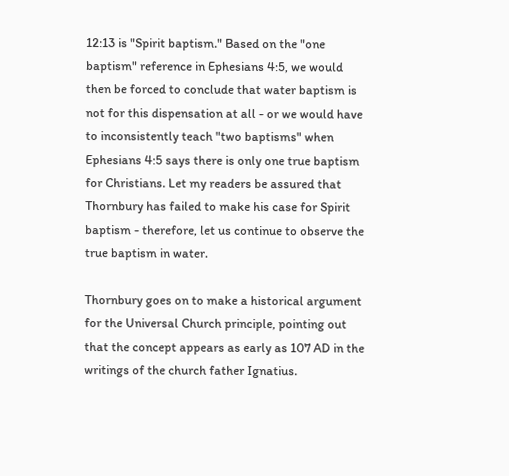12:13 is "Spirit baptism." Based on the "one baptism" reference in Ephesians 4:5, we would then be forced to conclude that water baptism is not for this dispensation at all - or we would have to inconsistently teach "two baptisms" when Ephesians 4:5 says there is only one true baptism for Christians. Let my readers be assured that Thornbury has failed to make his case for Spirit baptism - therefore, let us continue to observe the true baptism in water.

Thornbury goes on to make a historical argument for the Universal Church principle, pointing out that the concept appears as early as 107 AD in the writings of the church father Ignatius.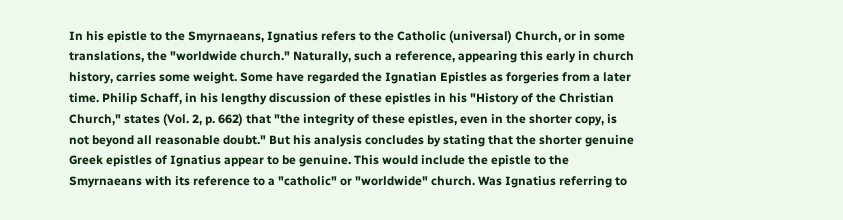In his epistle to the Smyrnaeans, Ignatius refers to the Catholic (universal) Church, or in some translations, the "worldwide church." Naturally, such a reference, appearing this early in church history, carries some weight. Some have regarded the Ignatian Epistles as forgeries from a later time. Philip Schaff, in his lengthy discussion of these epistles in his "History of the Christian Church," states (Vol. 2, p. 662) that "the integrity of these epistles, even in the shorter copy, is not beyond all reasonable doubt." But his analysis concludes by stating that the shorter genuine Greek epistles of Ignatius appear to be genuine. This would include the epistle to the Smyrnaeans with its reference to a "catholic" or "worldwide" church. Was Ignatius referring to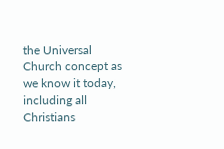the Universal Church concept as we know it today, including all Christians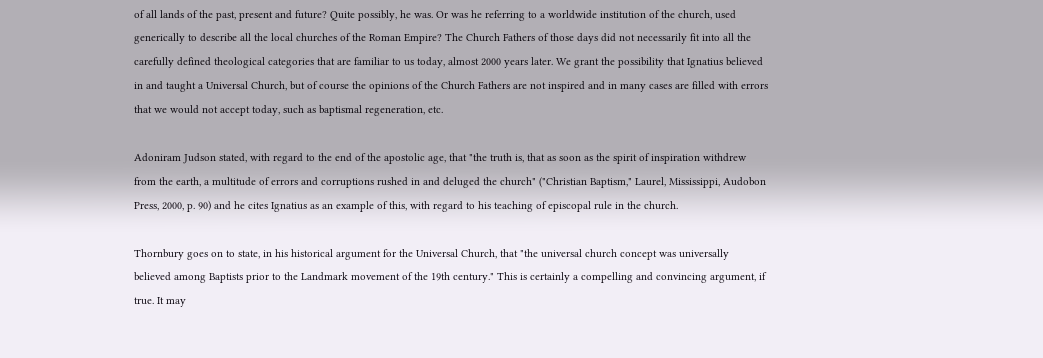of all lands of the past, present and future? Quite possibly, he was. Or was he referring to a worldwide institution of the church, used generically to describe all the local churches of the Roman Empire? The Church Fathers of those days did not necessarily fit into all the carefully defined theological categories that are familiar to us today, almost 2000 years later. We grant the possibility that Ignatius believed in and taught a Universal Church, but of course the opinions of the Church Fathers are not inspired and in many cases are filled with errors that we would not accept today, such as baptismal regeneration, etc.

Adoniram Judson stated, with regard to the end of the apostolic age, that "the truth is, that as soon as the spirit of inspiration withdrew from the earth, a multitude of errors and corruptions rushed in and deluged the church" ("Christian Baptism," Laurel, Mississippi, Audobon Press, 2000, p. 90) and he cites Ignatius as an example of this, with regard to his teaching of episcopal rule in the church.

Thornbury goes on to state, in his historical argument for the Universal Church, that "the universal church concept was universally believed among Baptists prior to the Landmark movement of the 19th century." This is certainly a compelling and convincing argument, if true. It may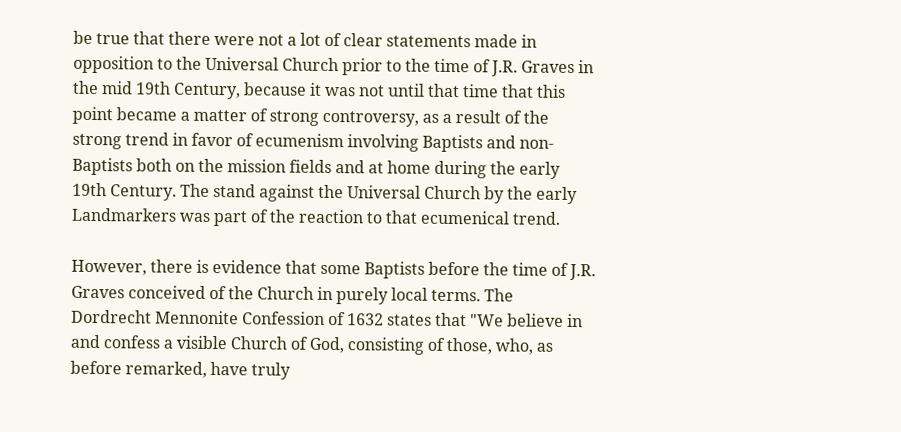be true that there were not a lot of clear statements made in opposition to the Universal Church prior to the time of J.R. Graves in the mid 19th Century, because it was not until that time that this point became a matter of strong controversy, as a result of the strong trend in favor of ecumenism involving Baptists and non-Baptists both on the mission fields and at home during the early 19th Century. The stand against the Universal Church by the early Landmarkers was part of the reaction to that ecumenical trend.

However, there is evidence that some Baptists before the time of J.R. Graves conceived of the Church in purely local terms. The Dordrecht Mennonite Confession of 1632 states that "We believe in and confess a visible Church of God, consisting of those, who, as before remarked, have truly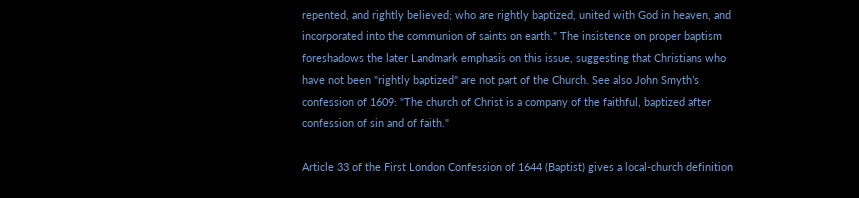repented, and rightly believed; who are rightly baptized, united with God in heaven, and incorporated into the communion of saints on earth." The insistence on proper baptism foreshadows the later Landmark emphasis on this issue, suggesting that Christians who have not been "rightly baptized" are not part of the Church. See also John Smyth’s confession of 1609: "The church of Christ is a company of the faithful, baptized after confession of sin and of faith."

Article 33 of the First London Confession of 1644 (Baptist) gives a local-church definition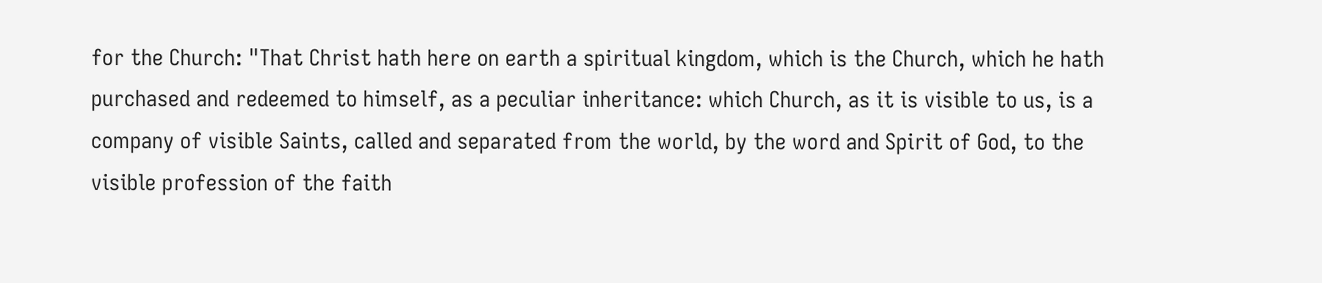for the Church: "That Christ hath here on earth a spiritual kingdom, which is the Church, which he hath purchased and redeemed to himself, as a peculiar inheritance: which Church, as it is visible to us, is a company of visible Saints, called and separated from the world, by the word and Spirit of God, to the visible profession of the faith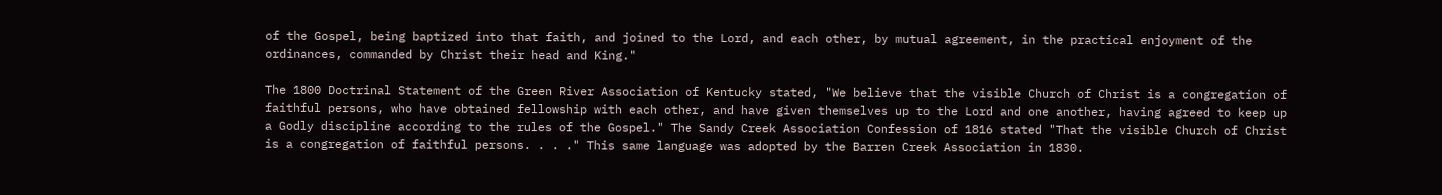of the Gospel, being baptized into that faith, and joined to the Lord, and each other, by mutual agreement, in the practical enjoyment of the ordinances, commanded by Christ their head and King."

The 1800 Doctrinal Statement of the Green River Association of Kentucky stated, "We believe that the visible Church of Christ is a congregation of faithful persons, who have obtained fellowship with each other, and have given themselves up to the Lord and one another, having agreed to keep up a Godly discipline according to the rules of the Gospel." The Sandy Creek Association Confession of 1816 stated "That the visible Church of Christ is a congregation of faithful persons. . . ." This same language was adopted by the Barren Creek Association in 1830.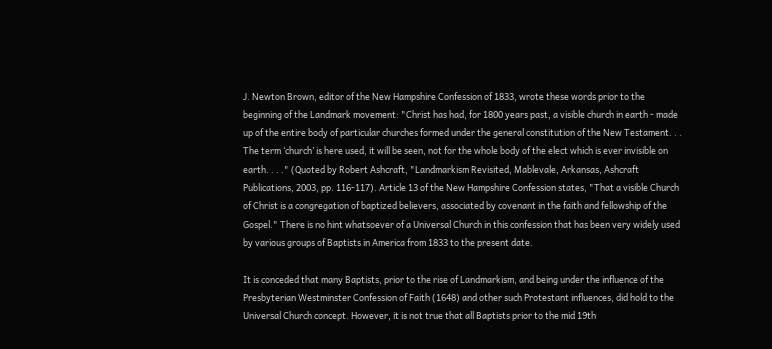J. Newton Brown, editor of the New Hampshire Confession of 1833, wrote these words prior to the beginning of the Landmark movement: "Christ has had, for 1800 years past, a visible church in earth - made up of the entire body of particular churches formed under the general constitution of the New Testament. . . The term ‘church’ is here used, it will be seen, not for the whole body of the elect which is ever invisible on earth. . . ." (Quoted by Robert Ashcraft, "Landmarkism Revisited, Mablevale, Arkansas, Ashcraft Publications, 2003, pp. 116-117). Article 13 of the New Hampshire Confession states, "That a visible Church of Christ is a congregation of baptized believers, associated by covenant in the faith and fellowship of the Gospel." There is no hint whatsoever of a Universal Church in this confession that has been very widely used by various groups of Baptists in America from 1833 to the present date.

It is conceded that many Baptists, prior to the rise of Landmarkism, and being under the influence of the Presbyterian Westminster Confession of Faith (1648) and other such Protestant influences, did hold to the Universal Church concept. However, it is not true that all Baptists prior to the mid 19th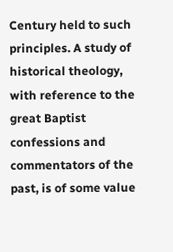Century held to such principles. A study of historical theology, with reference to the great Baptist confessions and commentators of the past, is of some value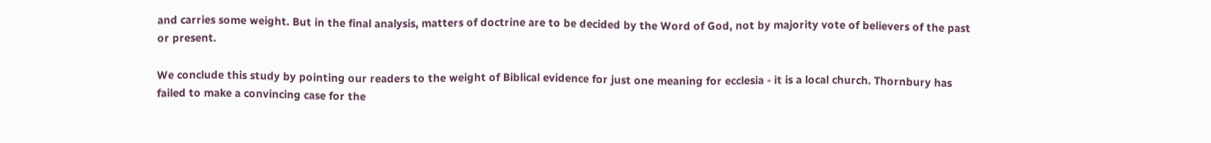and carries some weight. But in the final analysis, matters of doctrine are to be decided by the Word of God, not by majority vote of believers of the past or present.

We conclude this study by pointing our readers to the weight of Biblical evidence for just one meaning for ecclesia - it is a local church. Thornbury has failed to make a convincing case for the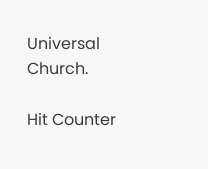Universal Church.

Hit Counter